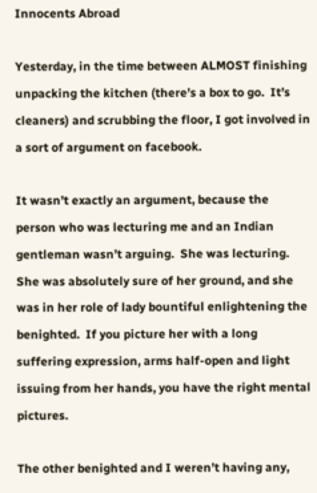Innocents Abroad

Yesterday, in the time between ALMOST finishing unpacking the kitchen (there’s a box to go.  It’s cleaners) and scrubbing the floor, I got involved in a sort of argument on facebook.

It wasn’t exactly an argument, because the person who was lecturing me and an Indian gentleman wasn’t arguing.  She was lecturing.  She was absolutely sure of her ground, and she was in her role of lady bountiful enlightening the benighted.  If you picture her with a long suffering expression, arms half-open and light issuing from her hands, you have the right mental pictures.

The other benighted and I weren’t having any,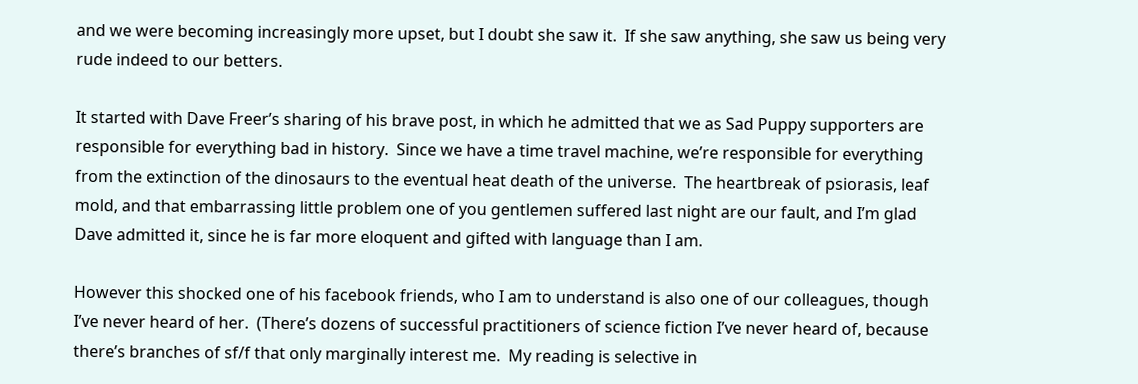and we were becoming increasingly more upset, but I doubt she saw it.  If she saw anything, she saw us being very rude indeed to our betters.

It started with Dave Freer’s sharing of his brave post, in which he admitted that we as Sad Puppy supporters are responsible for everything bad in history.  Since we have a time travel machine, we’re responsible for everything from the extinction of the dinosaurs to the eventual heat death of the universe.  The heartbreak of psiorasis, leaf mold, and that embarrassing little problem one of you gentlemen suffered last night are our fault, and I’m glad Dave admitted it, since he is far more eloquent and gifted with language than I am.

However this shocked one of his facebook friends, who I am to understand is also one of our colleagues, though I’ve never heard of her.  (There’s dozens of successful practitioners of science fiction I’ve never heard of, because there’s branches of sf/f that only marginally interest me.  My reading is selective in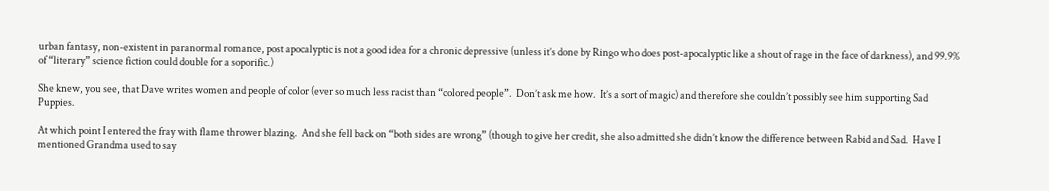urban fantasy, non-existent in paranormal romance, post apocalyptic is not a good idea for a chronic depressive (unless it’s done by Ringo who does post-apocalyptic like a shout of rage in the face of darkness), and 99.9% of “literary” science fiction could double for a soporific.)

She knew, you see, that Dave writes women and people of color (ever so much less racist than “colored people”.  Don’t ask me how.  It’s a sort of magic) and therefore she couldn’t possibly see him supporting Sad Puppies.

At which point I entered the fray with flame thrower blazing.  And she fell back on “both sides are wrong” (though to give her credit, she also admitted she didn’t know the difference between Rabid and Sad.  Have I mentioned Grandma used to say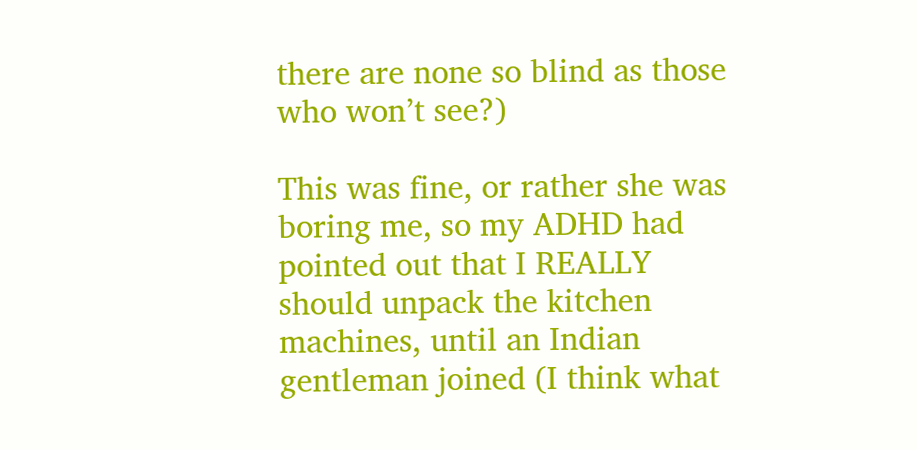there are none so blind as those who won’t see?)

This was fine, or rather she was boring me, so my ADHD had pointed out that I REALLY should unpack the kitchen machines, until an Indian gentleman joined (I think what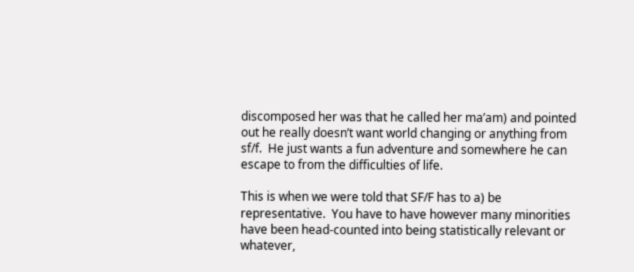discomposed her was that he called her ma’am) and pointed out he really doesn’t want world changing or anything from sf/f.  He just wants a fun adventure and somewhere he can escape to from the difficulties of life.

This is when we were told that SF/F has to a) be representative.  You have to have however many minorities have been head-counted into being statistically relevant or whatever,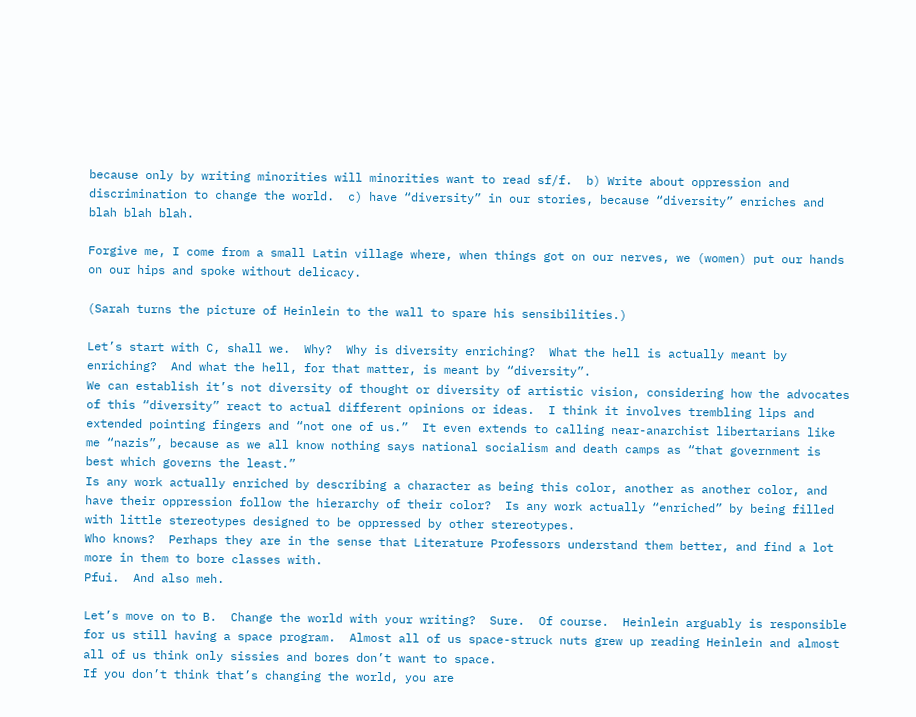because only by writing minorities will minorities want to read sf/f.  b) Write about oppression and discrimination to change the world.  c) have “diversity” in our stories, because “diversity” enriches and blah blah blah.

Forgive me, I come from a small Latin village where, when things got on our nerves, we (women) put our hands on our hips and spoke without delicacy.

(Sarah turns the picture of Heinlein to the wall to spare his sensibilities.)

Let’s start with C, shall we.  Why?  Why is diversity enriching?  What the hell is actually meant by enriching?  And what the hell, for that matter, is meant by “diversity”.
We can establish it’s not diversity of thought or diversity of artistic vision, considering how the advocates of this “diversity” react to actual different opinions or ideas.  I think it involves trembling lips and extended pointing fingers and “not one of us.”  It even extends to calling near-anarchist libertarians like me “nazis”, because as we all know nothing says national socialism and death camps as “that government is best which governs the least.”
Is any work actually enriched by describing a character as being this color, another as another color, and have their oppression follow the hierarchy of their color?  Is any work actually “enriched” by being filled with little stereotypes designed to be oppressed by other stereotypes.
Who knows?  Perhaps they are in the sense that Literature Professors understand them better, and find a lot more in them to bore classes with.
Pfui.  And also meh.

Let’s move on to B.  Change the world with your writing?  Sure.  Of course.  Heinlein arguably is responsible for us still having a space program.  Almost all of us space-struck nuts grew up reading Heinlein and almost all of us think only sissies and bores don’t want to space.
If you don’t think that’s changing the world, you are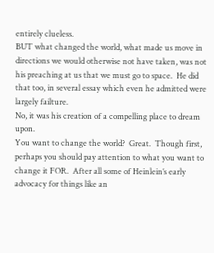entirely clueless.
BUT what changed the world, what made us move in directions we would otherwise not have taken, was not his preaching at us that we must go to space.  He did that too, in several essay which even he admitted were largely failture.
No, it was his creation of a compelling place to dream upon.
You want to change the world?  Great.  Though first, perhaps you should pay attention to what you want to change it FOR.  After all some of Heinlein’s early advocacy for things like an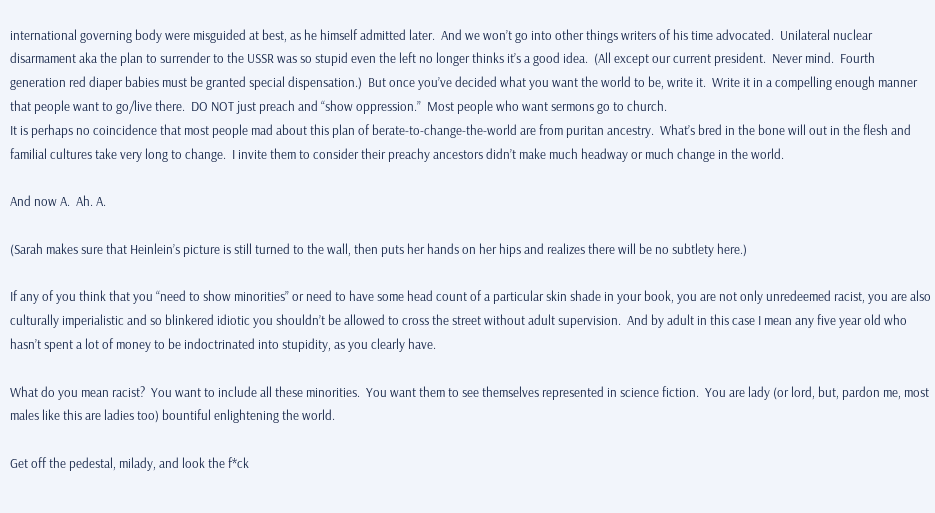international governing body were misguided at best, as he himself admitted later.  And we won’t go into other things writers of his time advocated.  Unilateral nuclear disarmament aka the plan to surrender to the USSR was so stupid even the left no longer thinks it’s a good idea.  (All except our current president.  Never mind.  Fourth generation red diaper babies must be granted special dispensation.)  But once you’ve decided what you want the world to be, write it.  Write it in a compelling enough manner that people want to go/live there.  DO NOT just preach and “show oppression.”  Most people who want sermons go to church.
It is perhaps no coincidence that most people mad about this plan of berate-to-change-the-world are from puritan ancestry.  What’s bred in the bone will out in the flesh and familial cultures take very long to change.  I invite them to consider their preachy ancestors didn’t make much headway or much change in the world.

And now A.  Ah. A.

(Sarah makes sure that Heinlein’s picture is still turned to the wall, then puts her hands on her hips and realizes there will be no subtlety here.)

If any of you think that you “need to show minorities” or need to have some head count of a particular skin shade in your book, you are not only unredeemed racist, you are also culturally imperialistic and so blinkered idiotic you shouldn’t be allowed to cross the street without adult supervision.  And by adult in this case I mean any five year old who hasn’t spent a lot of money to be indoctrinated into stupidity, as you clearly have.

What do you mean racist?  You want to include all these minorities.  You want them to see themselves represented in science fiction.  You are lady (or lord, but, pardon me, most males like this are ladies too) bountiful enlightening the world.

Get off the pedestal, milady, and look the f*ck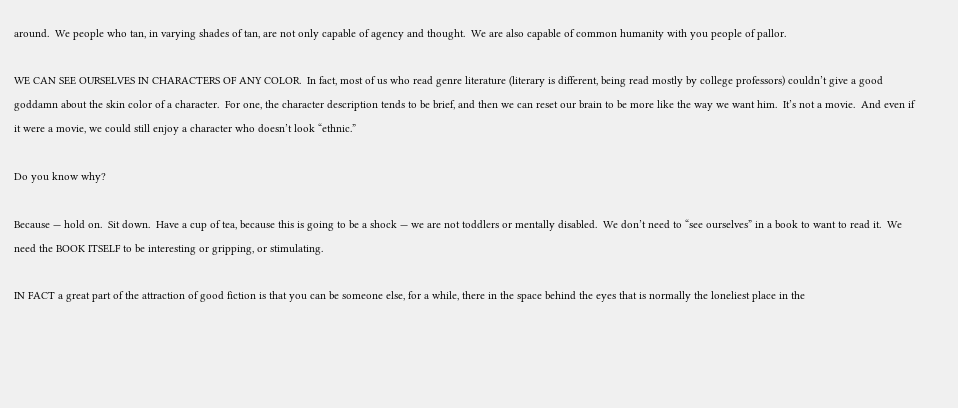around.  We people who tan, in varying shades of tan, are not only capable of agency and thought.  We are also capable of common humanity with you people of pallor.

WE CAN SEE OURSELVES IN CHARACTERS OF ANY COLOR.  In fact, most of us who read genre literature (literary is different, being read mostly by college professors) couldn’t give a good goddamn about the skin color of a character.  For one, the character description tends to be brief, and then we can reset our brain to be more like the way we want him.  It’s not a movie.  And even if it were a movie, we could still enjoy a character who doesn’t look “ethnic.”

Do you know why?

Because — hold on.  Sit down.  Have a cup of tea, because this is going to be a shock — we are not toddlers or mentally disabled.  We don’t need to “see ourselves” in a book to want to read it.  We need the BOOK ITSELF to be interesting or gripping, or stimulating.

IN FACT a great part of the attraction of good fiction is that you can be someone else, for a while, there in the space behind the eyes that is normally the loneliest place in the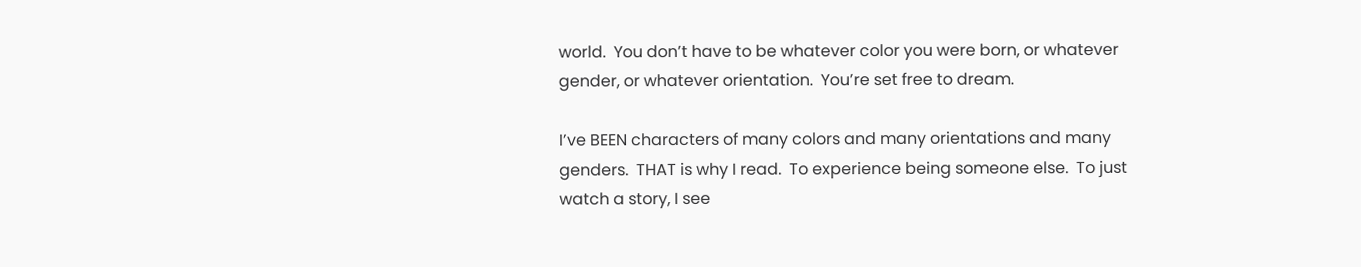world.  You don’t have to be whatever color you were born, or whatever gender, or whatever orientation.  You’re set free to dream.

I’ve BEEN characters of many colors and many orientations and many genders.  THAT is why I read.  To experience being someone else.  To just watch a story, I see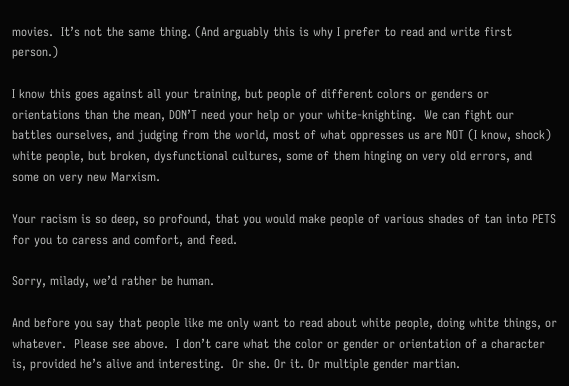movies.  It’s not the same thing. (And arguably this is why I prefer to read and write first person.)

I know this goes against all your training, but people of different colors or genders or orientations than the mean, DON’T need your help or your white-knighting.  We can fight our battles ourselves, and judging from the world, most of what oppresses us are NOT (I know, shock) white people, but broken, dysfunctional cultures, some of them hinging on very old errors, and some on very new Marxism.

Your racism is so deep, so profound, that you would make people of various shades of tan into PETS for you to caress and comfort, and feed.

Sorry, milady, we’d rather be human.

And before you say that people like me only want to read about white people, doing white things, or whatever.  Please see above.  I don’t care what the color or gender or orientation of a character is, provided he’s alive and interesting.  Or she. Or it. Or multiple gender martian.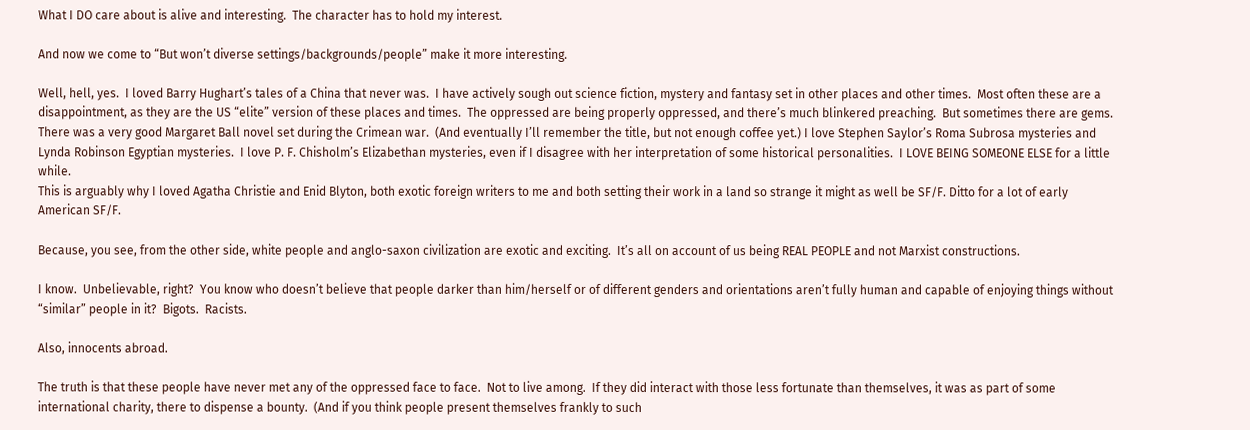What I DO care about is alive and interesting.  The character has to hold my interest.

And now we come to “But won’t diverse settings/backgrounds/people” make it more interesting.

Well, hell, yes.  I loved Barry Hughart’s tales of a China that never was.  I have actively sough out science fiction, mystery and fantasy set in other places and other times.  Most often these are a disappointment, as they are the US “elite” version of these places and times.  The oppressed are being properly oppressed, and there’s much blinkered preaching.  But sometimes there are gems.  There was a very good Margaret Ball novel set during the Crimean war.  (And eventually I’ll remember the title, but not enough coffee yet.) I love Stephen Saylor’s Roma Subrosa mysteries and Lynda Robinson Egyptian mysteries.  I love P. F. Chisholm’s Elizabethan mysteries, even if I disagree with her interpretation of some historical personalities.  I LOVE BEING SOMEONE ELSE for a little while.
This is arguably why I loved Agatha Christie and Enid Blyton, both exotic foreign writers to me and both setting their work in a land so strange it might as well be SF/F. Ditto for a lot of early American SF/F.

Because, you see, from the other side, white people and anglo-saxon civilization are exotic and exciting.  It’s all on account of us being REAL PEOPLE and not Marxist constructions.

I know.  Unbelievable, right?  You know who doesn’t believe that people darker than him/herself or of different genders and orientations aren’t fully human and capable of enjoying things without “similar” people in it?  Bigots.  Racists.

Also, innocents abroad.

The truth is that these people have never met any of the oppressed face to face.  Not to live among.  If they did interact with those less fortunate than themselves, it was as part of some international charity, there to dispense a bounty.  (And if you think people present themselves frankly to such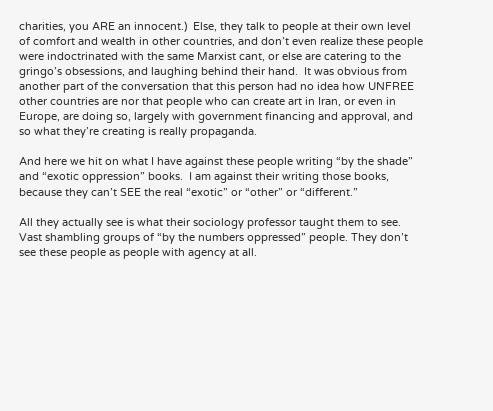charities, you ARE an innocent.)  Else, they talk to people at their own level of comfort and wealth in other countries, and don’t even realize these people were indoctrinated with the same Marxist cant, or else are catering to the gringo’s obsessions, and laughing behind their hand.  It was obvious from another part of the conversation that this person had no idea how UNFREE other countries are nor that people who can create art in Iran, or even in Europe, are doing so, largely with government financing and approval, and so what they’re creating is really propaganda.

And here we hit on what I have against these people writing “by the shade” and “exotic oppression” books.  I am against their writing those books, because they can’t SEE the real “exotic” or “other” or “different.”

All they actually see is what their sociology professor taught them to see.  Vast shambling groups of “by the numbers oppressed” people. They don’t see these people as people with agency at all.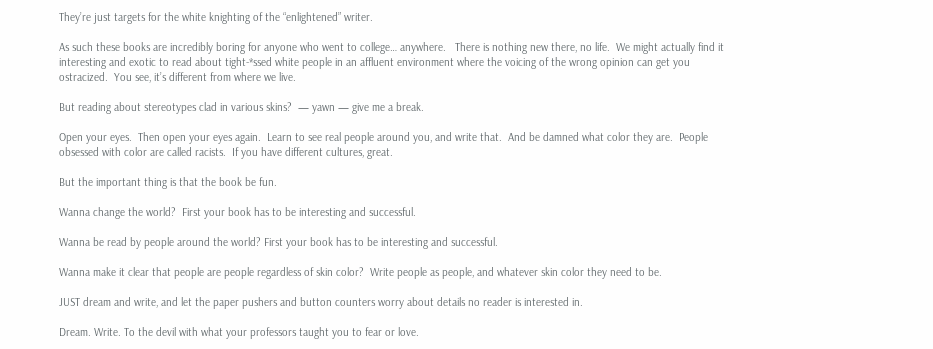They’re just targets for the white knighting of the “enlightened” writer.

As such these books are incredibly boring for anyone who went to college… anywhere.   There is nothing new there, no life.  We might actually find it interesting and exotic to read about tight-*ssed white people in an affluent environment where the voicing of the wrong opinion can get you ostracized.  You see, it’s different from where we live.

But reading about stereotypes clad in various skins?  — yawn — give me a break.

Open your eyes.  Then open your eyes again.  Learn to see real people around you, and write that.  And be damned what color they are.  People obsessed with color are called racists.  If you have different cultures, great.

But the important thing is that the book be fun.

Wanna change the world?  First your book has to be interesting and successful.

Wanna be read by people around the world? First your book has to be interesting and successful.

Wanna make it clear that people are people regardless of skin color?  Write people as people, and whatever skin color they need to be.

JUST dream and write, and let the paper pushers and button counters worry about details no reader is interested in.

Dream. Write. To the devil with what your professors taught you to fear or love.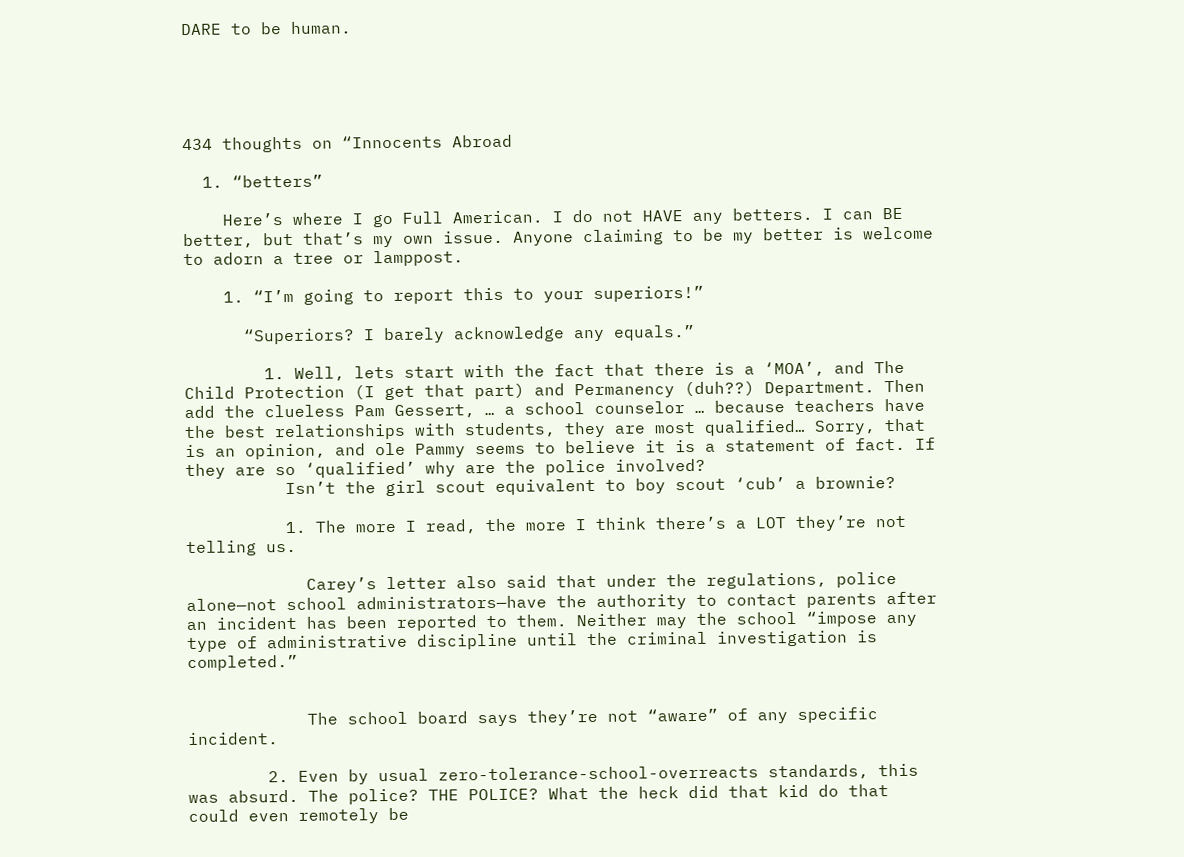DARE to be human.





434 thoughts on “Innocents Abroad

  1. “betters”

    Here’s where I go Full American. I do not HAVE any betters. I can BE better, but that’s my own issue. Anyone claiming to be my better is welcome to adorn a tree or lamppost.

    1. “I’m going to report this to your superiors!”

      “Superiors? I barely acknowledge any equals.”

        1. Well, lets start with the fact that there is a ‘MOA’, and The Child Protection (I get that part) and Permanency (duh??) Department. Then add the clueless Pam Gessert, … a school counselor … because teachers have the best relationships with students, they are most qualified… Sorry, that is an opinion, and ole Pammy seems to believe it is a statement of fact. If they are so ‘qualified’ why are the police involved?
          Isn’t the girl scout equivalent to boy scout ‘cub’ a brownie?

          1. The more I read, the more I think there’s a LOT they’re not telling us.

            Carey’s letter also said that under the regulations, police alone—not school administrators—have the authority to contact parents after an incident has been reported to them. Neither may the school “impose any type of administrative discipline until the criminal investigation is completed.”


            The school board says they’re not “aware” of any specific incident.

        2. Even by usual zero-tolerance-school-overreacts standards, this was absurd. The police? THE POLICE? What the heck did that kid do that could even remotely be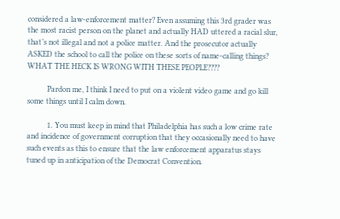considered a law-enforcement matter? Even assuming this 3rd grader was the most racist person on the planet and actually HAD uttered a racial slur, that’s not illegal and not a police matter. And the prosecutor actually ASKED the school to call the police on these sorts of name-calling things? WHAT THE HECK IS WRONG WITH THESE PEOPLE????

          Pardon me, I think I need to put on a violent video game and go kill some things until I calm down.

          1. You must keep in mind that Philadelphia has such a low crime rate and incidence of government corruption that they occasionally need to have such events as this to ensure that the law enforcement apparatus stays tuned up in anticipation of the Democrat Convention.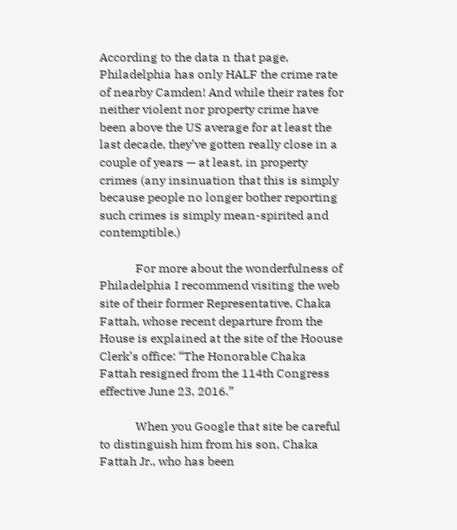According to the data n that page, Philadelphia has only HALF the crime rate of nearby Camden! And while their rates for neither violent nor property crime have been above the US average for at least the last decade, they’ve gotten really close in a couple of years — at least, in property crimes (any insinuation that this is simply because people no longer bother reporting such crimes is simply mean-spirited and contemptible.)

            For more about the wonderfulness of Philadelphia I recommend visiting the web site of their former Representative, Chaka Fattah, whose recent departure from the House is explained at the site of the Hoouse Clerk’s office: “The Honorable Chaka Fattah resigned from the 114th Congress effective June 23, 2016.”

            When you Google that site be careful to distinguish him from his son, Chaka Fattah Jr., who has been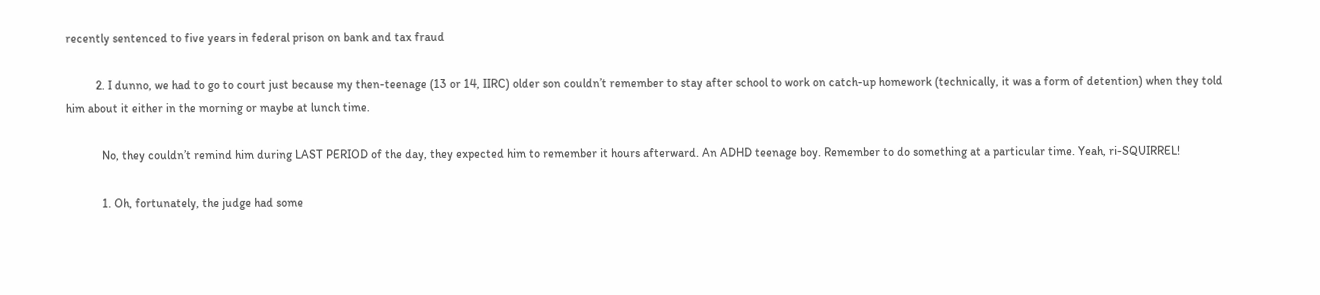recently sentenced to five years in federal prison on bank and tax fraud

          2. I dunno, we had to go to court just because my then-teenage (13 or 14, IIRC) older son couldn’t remember to stay after school to work on catch-up homework (technically, it was a form of detention) when they told him about it either in the morning or maybe at lunch time.

            No, they couldn’t remind him during LAST PERIOD of the day, they expected him to remember it hours afterward. An ADHD teenage boy. Remember to do something at a particular time. Yeah, ri-SQUIRREL!

            1. Oh, fortunately, the judge had some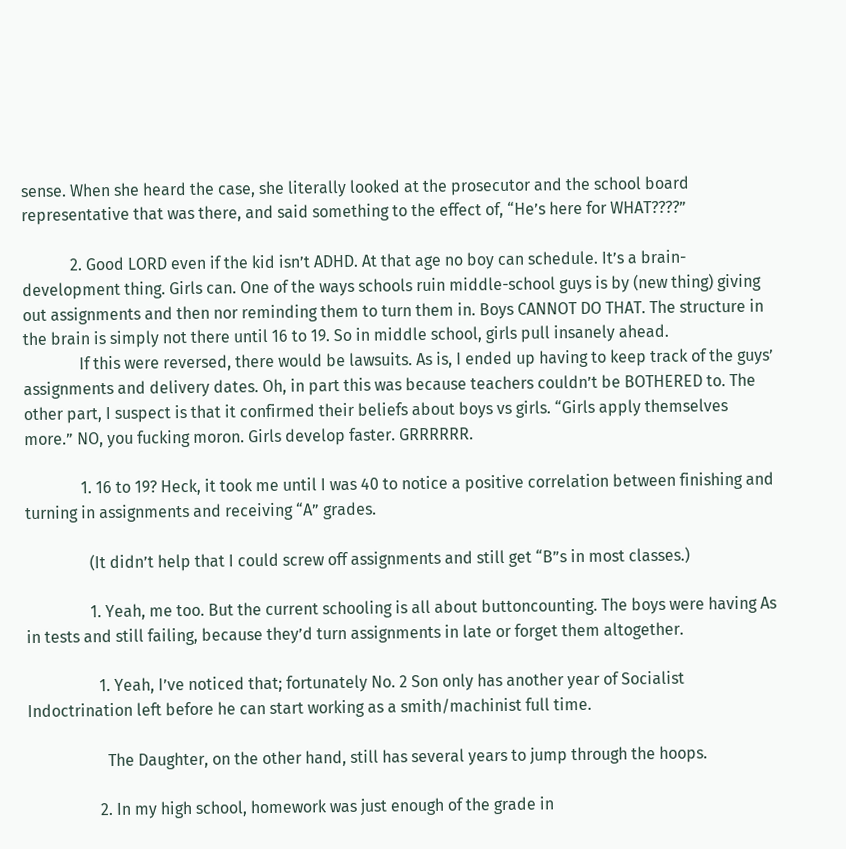sense. When she heard the case, she literally looked at the prosecutor and the school board representative that was there, and said something to the effect of, “He’s here for WHAT????”

            2. Good LORD even if the kid isn’t ADHD. At that age no boy can schedule. It’s a brain-development thing. Girls can. One of the ways schools ruin middle-school guys is by (new thing) giving out assignments and then nor reminding them to turn them in. Boys CANNOT DO THAT. The structure in the brain is simply not there until 16 to 19. So in middle school, girls pull insanely ahead.
              If this were reversed, there would be lawsuits. As is, I ended up having to keep track of the guys’ assignments and delivery dates. Oh, in part this was because teachers couldn’t be BOTHERED to. The other part, I suspect is that it confirmed their beliefs about boys vs girls. “Girls apply themselves more.” NO, you fucking moron. Girls develop faster. GRRRRRR.

              1. 16 to 19? Heck, it took me until I was 40 to notice a positive correlation between finishing and turning in assignments and receiving “A” grades.

                (It didn’t help that I could screw off assignments and still get “B”s in most classes.)

                1. Yeah, me too. But the current schooling is all about buttoncounting. The boys were having As in tests and still failing, because they’d turn assignments in late or forget them altogether.

                  1. Yeah, I’ve noticed that; fortunately No. 2 Son only has another year of Socialist Indoctrination left before he can start working as a smith/machinist full time.

                    The Daughter, on the other hand, still has several years to jump through the hoops.

                  2. In my high school, homework was just enough of the grade in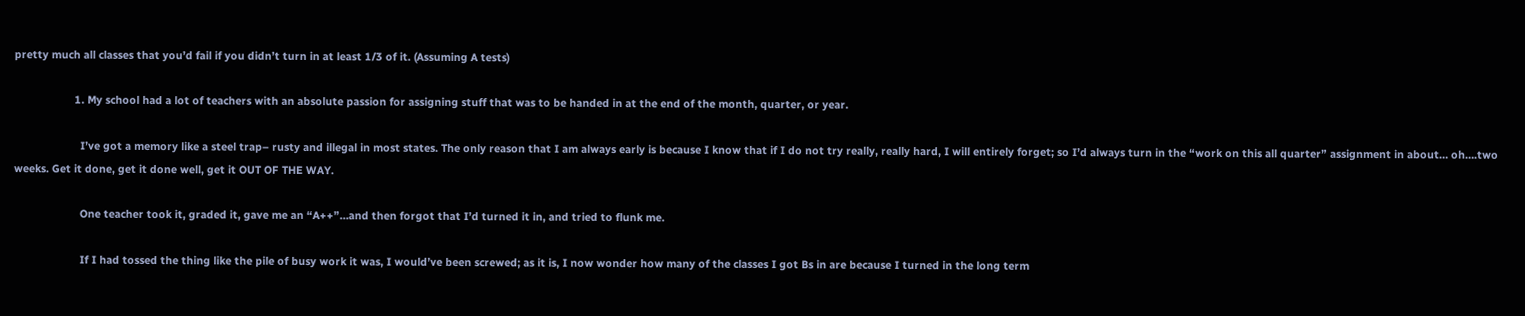pretty much all classes that you’d fail if you didn’t turn in at least 1/3 of it. (Assuming A tests)

                    1. My school had a lot of teachers with an absolute passion for assigning stuff that was to be handed in at the end of the month, quarter, or year.

                      I’ve got a memory like a steel trap– rusty and illegal in most states. The only reason that I am always early is because I know that if I do not try really, really hard, I will entirely forget; so I’d always turn in the “work on this all quarter” assignment in about… oh….two weeks. Get it done, get it done well, get it OUT OF THE WAY.

                      One teacher took it, graded it, gave me an “A++”…and then forgot that I’d turned it in, and tried to flunk me.

                      If I had tossed the thing like the pile of busy work it was, I would’ve been screwed; as it is, I now wonder how many of the classes I got Bs in are because I turned in the long term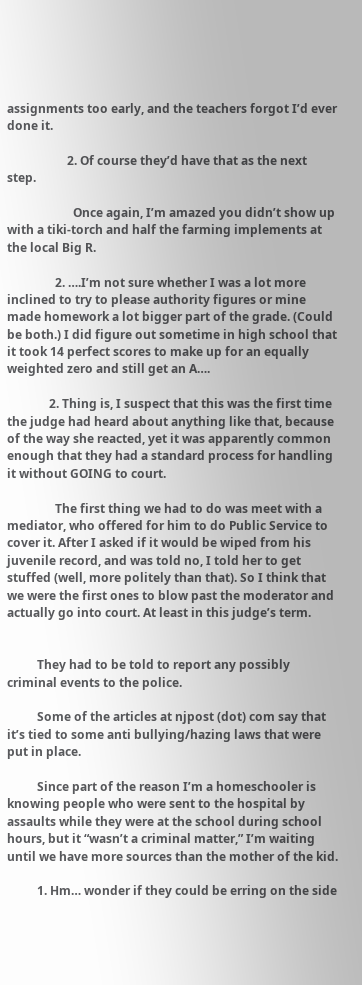assignments too early, and the teachers forgot I’d ever done it.

                    2. Of course they’d have that as the next step.

                      Once again, I’m amazed you didn’t show up with a tiki-torch and half the farming implements at the local Big R.

                2. ….I’m not sure whether I was a lot more inclined to try to please authority figures or mine made homework a lot bigger part of the grade. (Could be both.) I did figure out sometime in high school that it took 14 perfect scores to make up for an equally weighted zero and still get an A….

              2. Thing is, I suspect that this was the first time the judge had heard about anything like that, because of the way she reacted, yet it was apparently common enough that they had a standard process for handling it without GOING to court.

                The first thing we had to do was meet with a mediator, who offered for him to do Public Service to cover it. After I asked if it would be wiped from his juvenile record, and was told no, I told her to get stuffed (well, more politely than that). So I think that we were the first ones to blow past the moderator and actually go into court. At least in this judge’s term.


          They had to be told to report any possibly criminal events to the police.

          Some of the articles at njpost (dot) com say that it’s tied to some anti bullying/hazing laws that were put in place.

          Since part of the reason I’m a homeschooler is knowing people who were sent to the hospital by assaults while they were at the school during school hours, but it “wasn’t a criminal matter,” I’m waiting until we have more sources than the mother of the kid.

          1. Hm… wonder if they could be erring on the side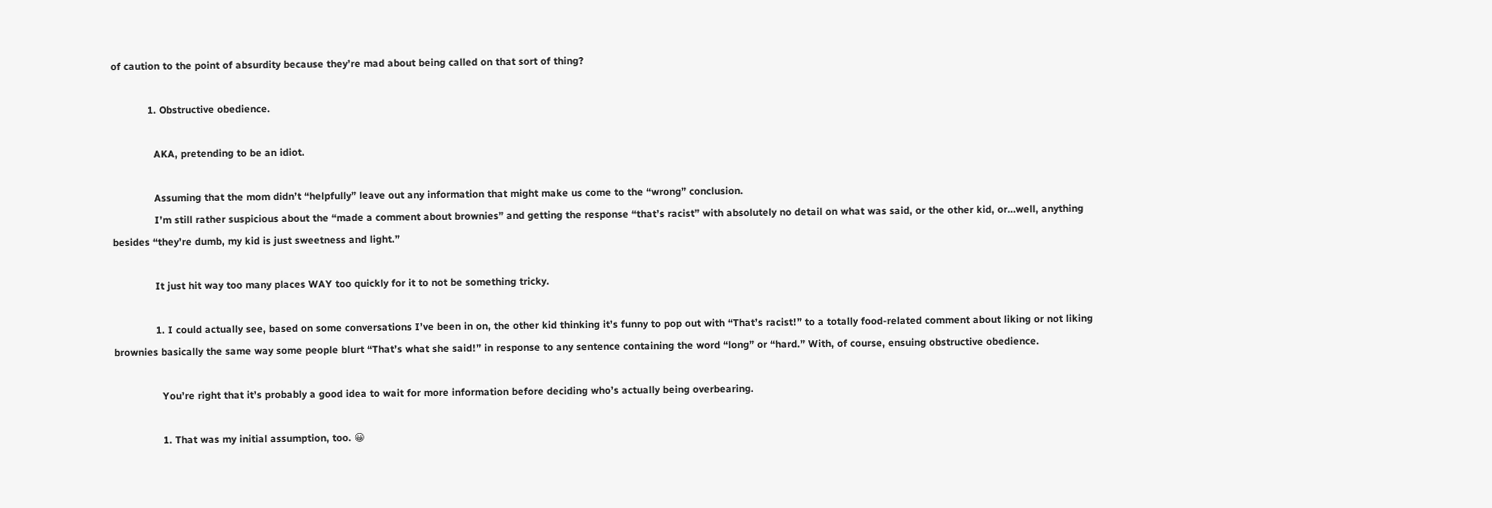of caution to the point of absurdity because they’re mad about being called on that sort of thing?

            1. Obstructive obedience.

              AKA, pretending to be an idiot.

              Assuming that the mom didn’t “helpfully” leave out any information that might make us come to the “wrong” conclusion.
              I’m still rather suspicious about the “made a comment about brownies” and getting the response “that’s racist” with absolutely no detail on what was said, or the other kid, or…well, anything besides “they’re dumb, my kid is just sweetness and light.”

              It just hit way too many places WAY too quickly for it to not be something tricky.

              1. I could actually see, based on some conversations I’ve been in on, the other kid thinking it’s funny to pop out with “That’s racist!” to a totally food-related comment about liking or not liking brownies basically the same way some people blurt “That’s what she said!” in response to any sentence containing the word “long” or “hard.” With, of course, ensuing obstructive obedience.

                You’re right that it’s probably a good idea to wait for more information before deciding who’s actually being overbearing.

                1. That was my initial assumption, too. 😀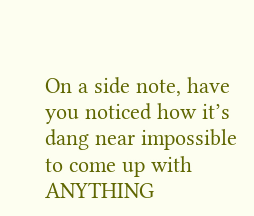On a side note, have you noticed how it’s dang near impossible to come up with ANYTHING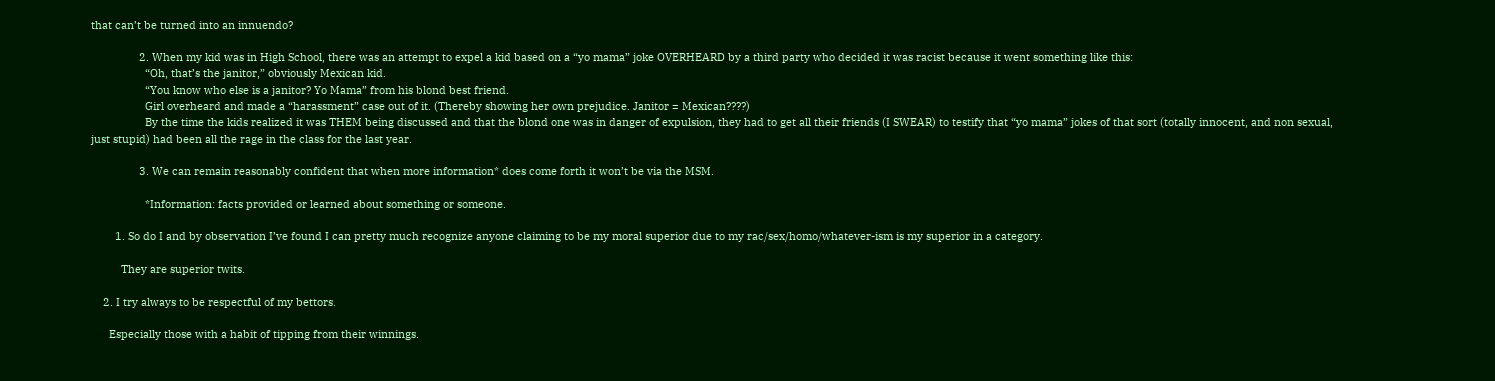that can’t be turned into an innuendo?

                2. When my kid was in High School, there was an attempt to expel a kid based on a “yo mama” joke OVERHEARD by a third party who decided it was racist because it went something like this:
                  “Oh, that’s the janitor,” obviously Mexican kid.
                  “You know who else is a janitor? Yo Mama” from his blond best friend.
                  Girl overheard and made a “harassment” case out of it. (Thereby showing her own prejudice. Janitor = Mexican????)
                  By the time the kids realized it was THEM being discussed and that the blond one was in danger of expulsion, they had to get all their friends (I SWEAR) to testify that “yo mama” jokes of that sort (totally innocent, and non sexual, just stupid) had been all the rage in the class for the last year.

                3. We can remain reasonably confident that when more information* does come forth it won’t be via the MSM.

                  *Information: facts provided or learned about something or someone.

        1. So do I and by observation I’ve found I can pretty much recognize anyone claiming to be my moral superior due to my rac/sex/homo/whatever-ism is my superior in a category.

          They are superior twits.

    2. I try always to be respectful of my bettors.

      Especially those with a habit of tipping from their winnings.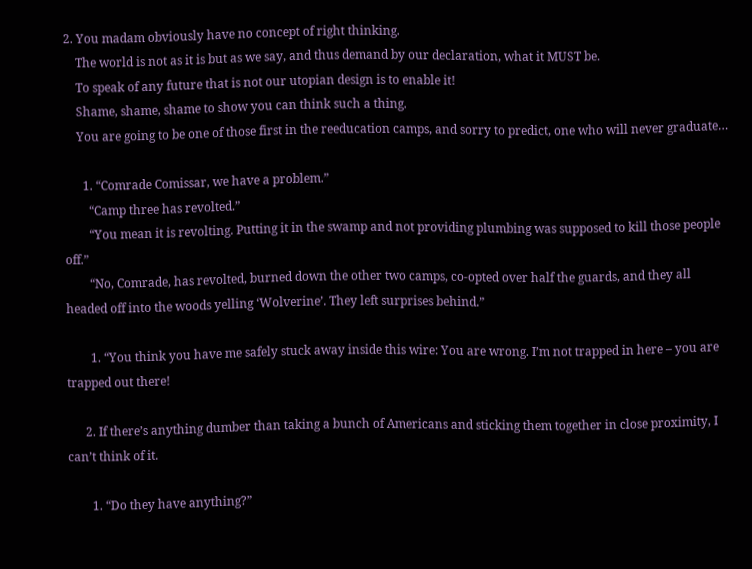2. You madam obviously have no concept of right thinking.
    The world is not as it is but as we say, and thus demand by our declaration, what it MUST be.
    To speak of any future that is not our utopian design is to enable it!
    Shame, shame, shame to show you can think such a thing.
    You are going to be one of those first in the reeducation camps, and sorry to predict, one who will never graduate…

      1. “Comrade Comissar, we have a problem.”
        “Camp three has revolted.”
        “You mean it is revolting. Putting it in the swamp and not providing plumbing was supposed to kill those people off.”
        “No, Comrade, has revolted, burned down the other two camps, co-opted over half the guards, and they all headed off into the woods yelling ‘Wolverine’. They left surprises behind.”

        1. “You think you have me safely stuck away inside this wire: You are wrong. I’m not trapped in here – you are trapped out there!

      2. If there’s anything dumber than taking a bunch of Americans and sticking them together in close proximity, I can’t think of it.

        1. “Do they have anything?”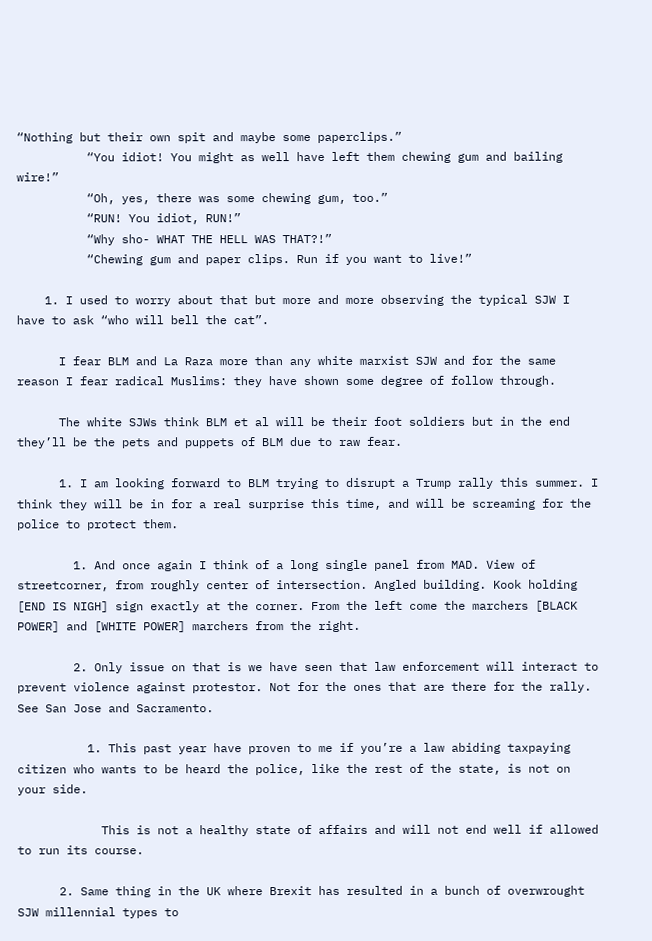“Nothing but their own spit and maybe some paperclips.”
          “You idiot! You might as well have left them chewing gum and bailing wire!”
          “Oh, yes, there was some chewing gum, too.”
          “RUN! You idiot, RUN!”
          “Why sho- WHAT THE HELL WAS THAT?!”
          “Chewing gum and paper clips. Run if you want to live!”

    1. I used to worry about that but more and more observing the typical SJW I have to ask “who will bell the cat”.

      I fear BLM and La Raza more than any white marxist SJW and for the same reason I fear radical Muslims: they have shown some degree of follow through.

      The white SJWs think BLM et al will be their foot soldiers but in the end they’ll be the pets and puppets of BLM due to raw fear.

      1. I am looking forward to BLM trying to disrupt a Trump rally this summer. I think they will be in for a real surprise this time, and will be screaming for the police to protect them.

        1. And once again I think of a long single panel from MAD. View of streetcorner, from roughly center of intersection. Angled building. Kook holding [END IS NIGH] sign exactly at the corner. From the left come the marchers [BLACK POWER] and [WHITE POWER] marchers from the right.

        2. Only issue on that is we have seen that law enforcement will interact to prevent violence against protestor. Not for the ones that are there for the rally. See San Jose and Sacramento.

          1. This past year have proven to me if you’re a law abiding taxpaying citizen who wants to be heard the police, like the rest of the state, is not on your side.

            This is not a healthy state of affairs and will not end well if allowed to run its course.

      2. Same thing in the UK where Brexit has resulted in a bunch of overwrought SJW millennial types to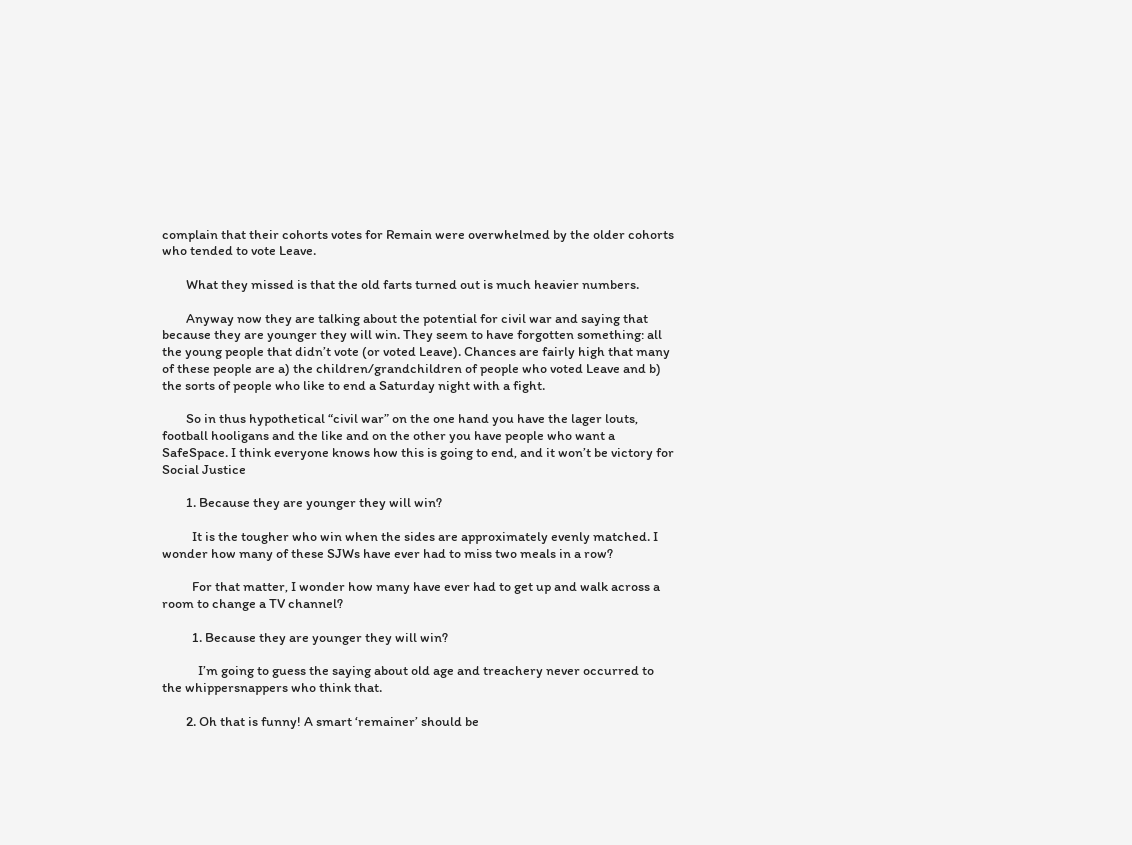complain that their cohorts votes for Remain were overwhelmed by the older cohorts who tended to vote Leave.

        What they missed is that the old farts turned out is much heavier numbers.

        Anyway now they are talking about the potential for civil war and saying that because they are younger they will win. They seem to have forgotten something: all the young people that didn’t vote (or voted Leave). Chances are fairly high that many of these people are a) the children/grandchildren of people who voted Leave and b) the sorts of people who like to end a Saturday night with a fight.

        So in thus hypothetical “civil war” on the one hand you have the lager louts, football hooligans and the like and on the other you have people who want a SafeSpace. I think everyone knows how this is going to end, and it won’t be victory for Social Justice

        1. Because they are younger they will win?

          It is the tougher who win when the sides are approximately evenly matched. I wonder how many of these SJWs have ever had to miss two meals in a row?

          For that matter, I wonder how many have ever had to get up and walk across a room to change a TV channel?

          1. Because they are younger they will win?

            I’m going to guess the saying about old age and treachery never occurred to the whippersnappers who think that.

        2. Oh that is funny! A smart ‘remainer’ should be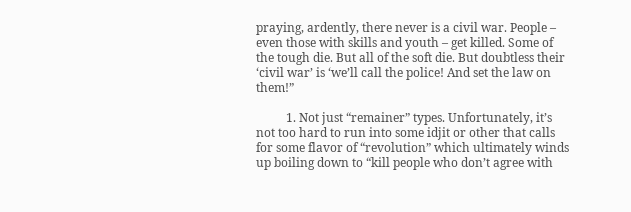praying, ardently, there never is a civil war. People – even those with skills and youth – get killed. Some of the tough die. But all of the soft die. But doubtless their ‘civil war’ is ‘we’ll call the police! And set the law on them!”

          1. Not just “remainer” types. Unfortunately, it’s not too hard to run into some idjit or other that calls for some flavor of “revolution” which ultimately winds up boiling down to “kill people who don’t agree with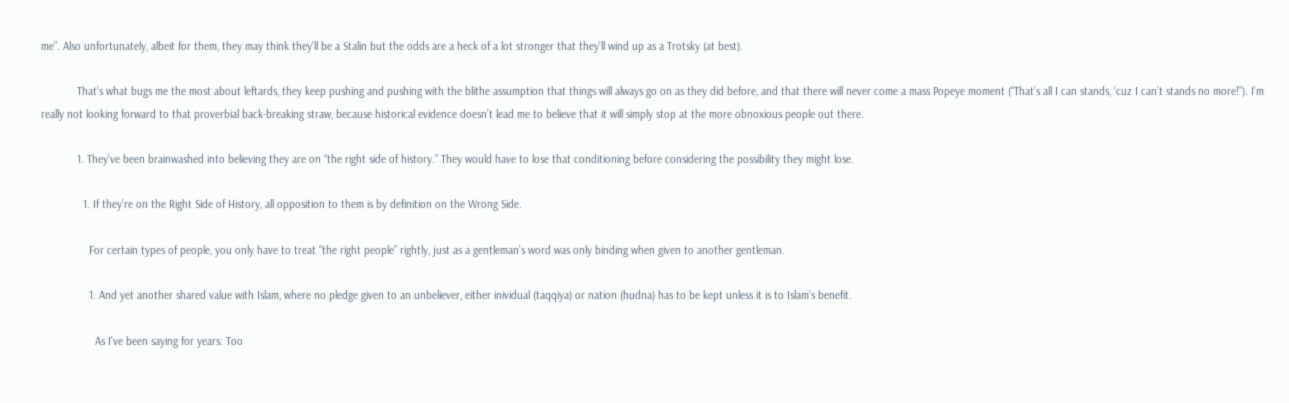me”. Also unfortunately, albeit for them, they may think they’ll be a Stalin but the odds are a heck of a lot stronger that they’ll wind up as a Trotsky (at best).

            That’s what bugs me the most about leftards, they keep pushing and pushing with the blithe assumption that things will always go on as they did before, and that there will never come a mass Popeye moment (“That’s all I can stands, ‘cuz I can’t stands no more!”). I’m really not looking forward to that proverbial back-breaking straw, because historical evidence doesn’t lead me to believe that it will simply stop at the more obnoxious people out there.

            1. They’ve been brainwashed into believing they are on “the right side of history.” They would have to lose that conditioning before considering the possibility they might lose.

              1. If they’re on the Right Side of History, all opposition to them is by definition on the Wrong Side.

                For certain types of people, you only have to treat “the right people” rightly, just as a gentleman’s word was only binding when given to another gentleman.

                1. And yet another shared value with Islam, where no pledge given to an unbeliever, either inividual (taqqiya) or nation (hudna) has to be kept unless it is to Islam’s benefit.

                  As I’ve been saying for years: Too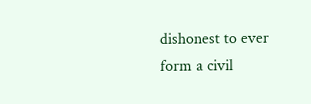dishonest to ever form a civil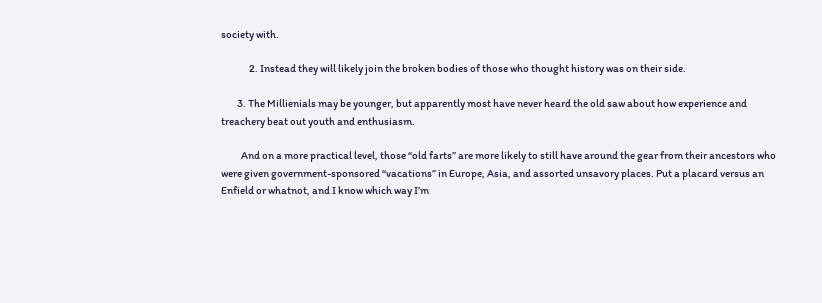society with.

              2. Instead they will likely join the broken bodies of those who thought history was on their side.

        3. The Millienials may be younger, but apparently most have never heard the old saw about how experience and treachery beat out youth and enthusiasm.

          And on a more practical level, those “old farts” are more likely to still have around the gear from their ancestors who were given government-sponsored “vacations” in Europe, Asia, and assorted unsavory places. Put a placard versus an Enfield or whatnot, and I know which way I’m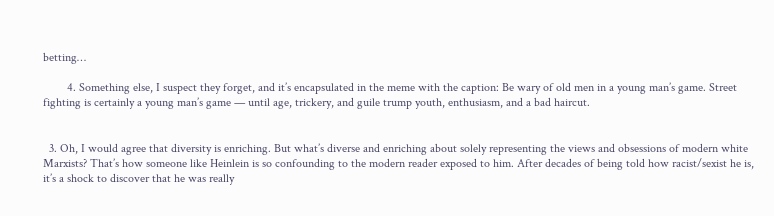betting…

        4. Something else, I suspect they forget, and it’s encapsulated in the meme with the caption: Be wary of old men in a young man’s game. Street fighting is certainly a young man’s game — until age, trickery, and guile trump youth, enthusiasm, and a bad haircut.


  3. Oh, I would agree that diversity is enriching. But what’s diverse and enriching about solely representing the views and obsessions of modern white Marxists? That’s how someone like Heinlein is so confounding to the modern reader exposed to him. After decades of being told how racist/sexist he is, it’s a shock to discover that he was really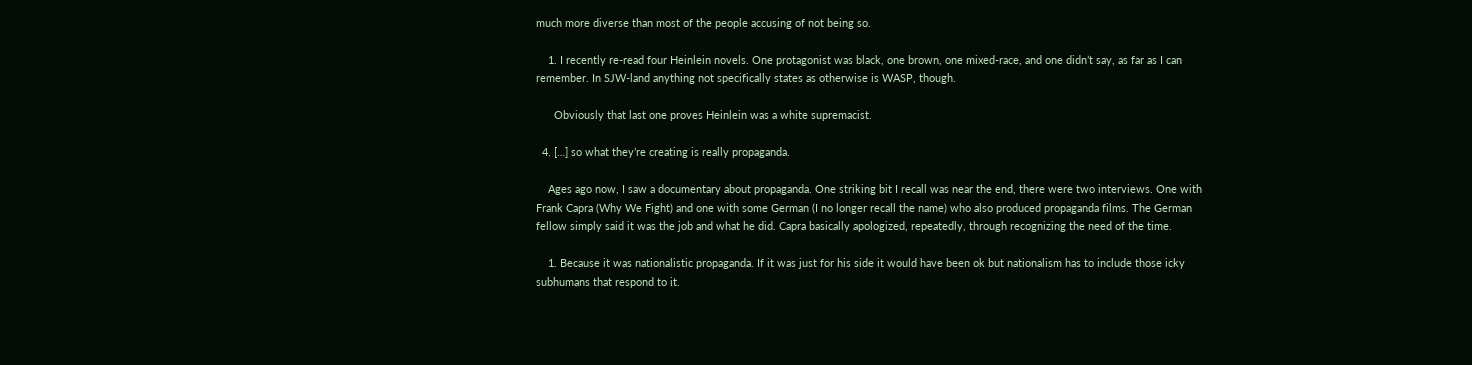much more diverse than most of the people accusing of not being so.

    1. I recently re-read four Heinlein novels. One protagonist was black, one brown, one mixed-race, and one didn’t say, as far as I can remember. In SJW-land anything not specifically states as otherwise is WASP, though.

      Obviously that last one proves Heinlein was a white supremacist.

  4. […] so what they’re creating is really propaganda.

    Ages ago now, I saw a documentary about propaganda. One striking bit I recall was near the end, there were two interviews. One with Frank Capra (Why We Fight) and one with some German (I no longer recall the name) who also produced propaganda films. The German fellow simply said it was the job and what he did. Capra basically apologized, repeatedly, through recognizing the need of the time.

    1. Because it was nationalistic propaganda. If it was just for his side it would have been ok but nationalism has to include those icky subhumans that respond to it.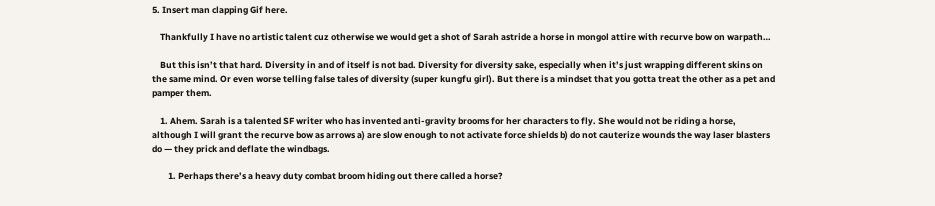5. Insert man clapping Gif here.

    Thankfully I have no artistic talent cuz otherwise we would get a shot of Sarah astride a horse in mongol attire with recurve bow on warpath…

    But this isn’t that hard. Diversity in and of itself is not bad. Diversity for diversity sake, especially when it’s just wrapping different skins on the same mind. Or even worse telling false tales of diversity (super kungfu girl). But there is a mindset that you gotta treat the other as a pet and pamper them.

    1. Ahem. Sarah is a talented SF writer who has invented anti-gravity brooms for her characters to fly. She would not be riding a horse, although I will grant the recurve bow as arrows a) are slow enough to not activate force shields b) do not cauterize wounds the way laser blasters do — they prick and deflate the windbags.

        1. Perhaps there’s a heavy duty combat broom hiding out there called a horse?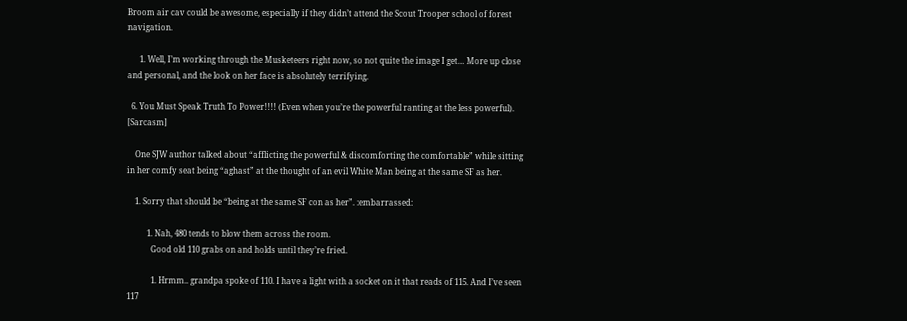Broom air cav could be awesome, especially if they didn’t attend the Scout Trooper school of forest navigation.

      1. Well, I’m working through the Musketeers right now, so not quite the image I get… More up close and personal, and the look on her face is absolutely terrifying.

  6. You Must Speak Truth To Power!!!! (Even when you’re the powerful ranting at the less powerful). [Sarcasm]

    One SJW author talked about “afflicting the powerful & discomforting the comfortable” while sitting in her comfy seat being “aghast” at the thought of an evil White Man being at the same SF as her.

    1. Sorry that should be “being at the same SF con as her”. :embarrassed:

          1. Nah, 480 tends to blow them across the room.
            Good old 110 grabs on and holds until they’re fried.

            1. Hrmm.. grandpa spoke of 110. I have a light with a socket on it that reads of 115. And I’ve seen 117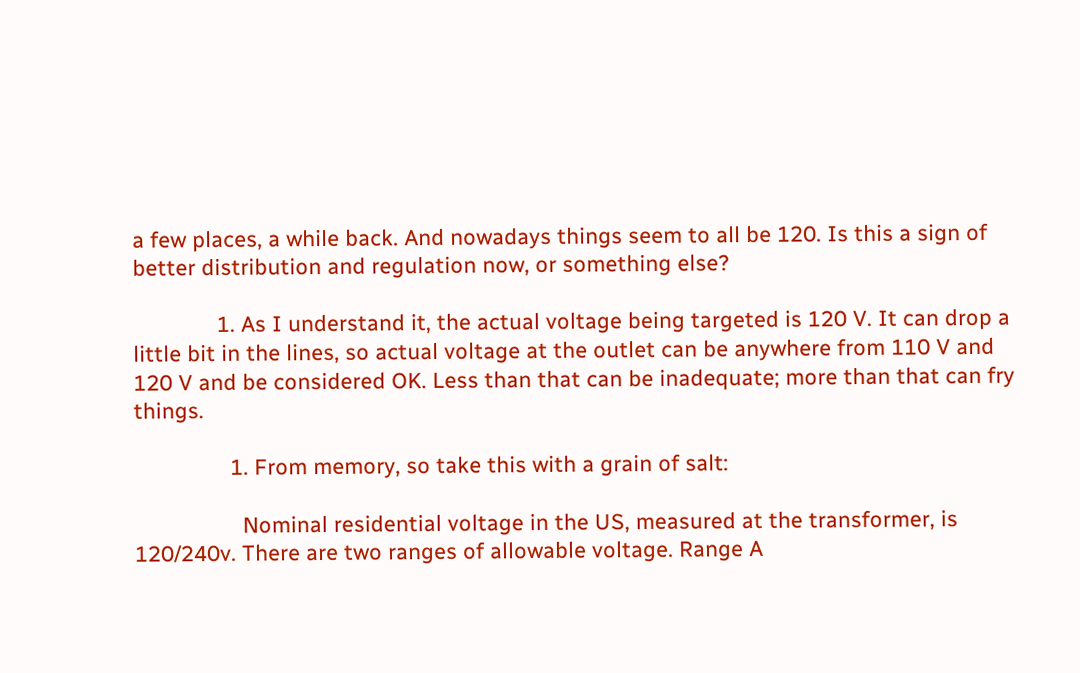a few places, a while back. And nowadays things seem to all be 120. Is this a sign of better distribution and regulation now, or something else?

              1. As I understand it, the actual voltage being targeted is 120 V. It can drop a little bit in the lines, so actual voltage at the outlet can be anywhere from 110 V and 120 V and be considered OK. Less than that can be inadequate; more than that can fry things.

                1. From memory, so take this with a grain of salt:

                  Nominal residential voltage in the US, measured at the transformer, is 120/240v. There are two ranges of allowable voltage. Range A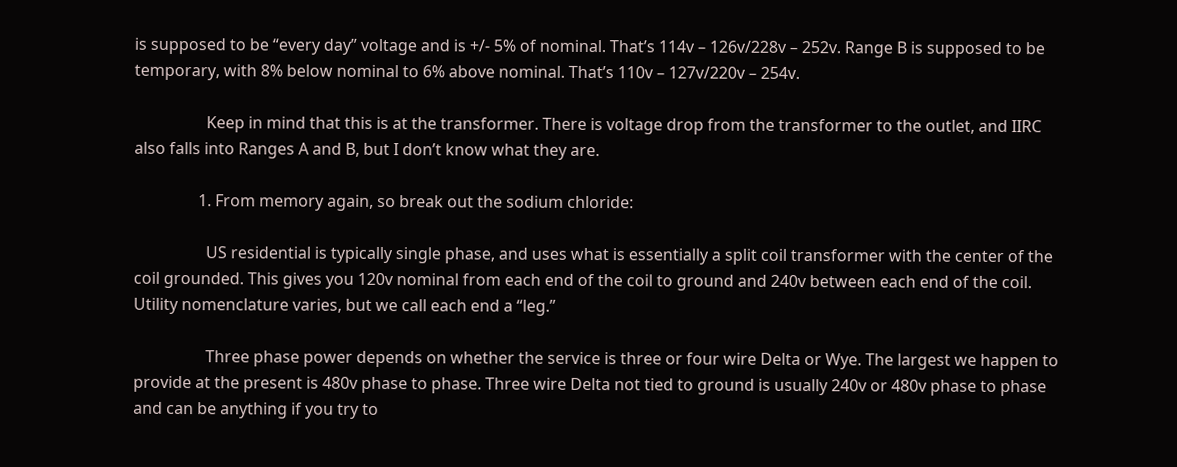is supposed to be “every day” voltage and is +/- 5% of nominal. That’s 114v – 126v/228v – 252v. Range B is supposed to be temporary, with 8% below nominal to 6% above nominal. That’s 110v – 127v/220v – 254v.

                  Keep in mind that this is at the transformer. There is voltage drop from the transformer to the outlet, and IIRC also falls into Ranges A and B, but I don’t know what they are.

                1. From memory again, so break out the sodium chloride:

                  US residential is typically single phase, and uses what is essentially a split coil transformer with the center of the coil grounded. This gives you 120v nominal from each end of the coil to ground and 240v between each end of the coil. Utility nomenclature varies, but we call each end a “leg.”

                  Three phase power depends on whether the service is three or four wire Delta or Wye. The largest we happen to provide at the present is 480v phase to phase. Three wire Delta not tied to ground is usually 240v or 480v phase to phase and can be anything if you try to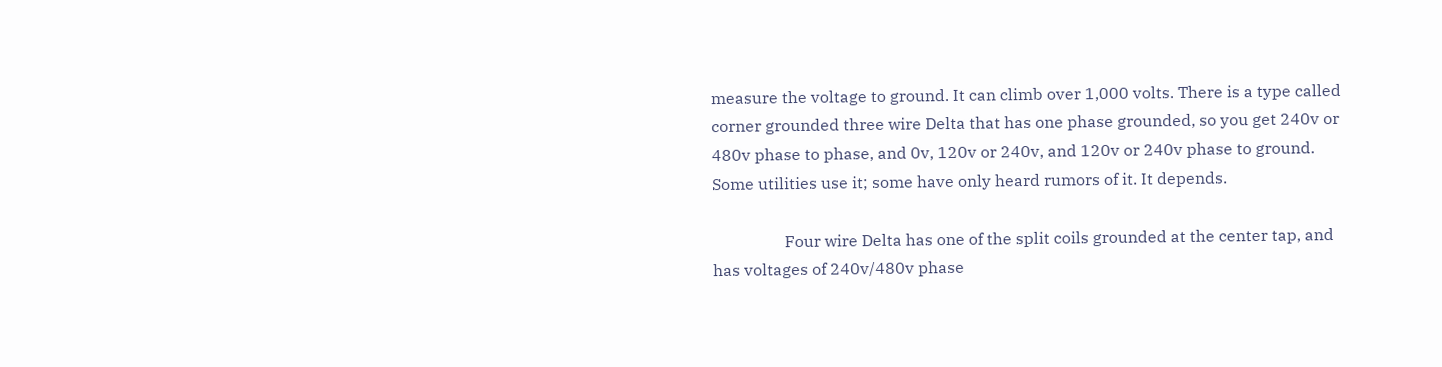measure the voltage to ground. It can climb over 1,000 volts. There is a type called corner grounded three wire Delta that has one phase grounded, so you get 240v or 480v phase to phase, and 0v, 120v or 240v, and 120v or 240v phase to ground. Some utilities use it; some have only heard rumors of it. It depends.

                  Four wire Delta has one of the split coils grounded at the center tap, and has voltages of 240v/480v phase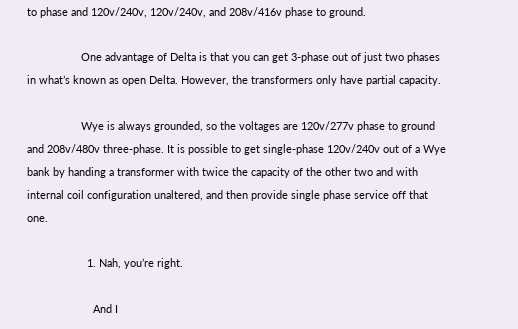to phase and 120v/240v, 120v/240v, and 208v/416v phase to ground.

                  One advantage of Delta is that you can get 3-phase out of just two phases in what’s known as open Delta. However, the transformers only have partial capacity.

                  Wye is always grounded, so the voltages are 120v/277v phase to ground and 208v/480v three-phase. It is possible to get single-phase 120v/240v out of a Wye bank by handing a transformer with twice the capacity of the other two and with internal coil configuration unaltered, and then provide single phase service off that one.

                    1. Nah, you’re right.

                      And I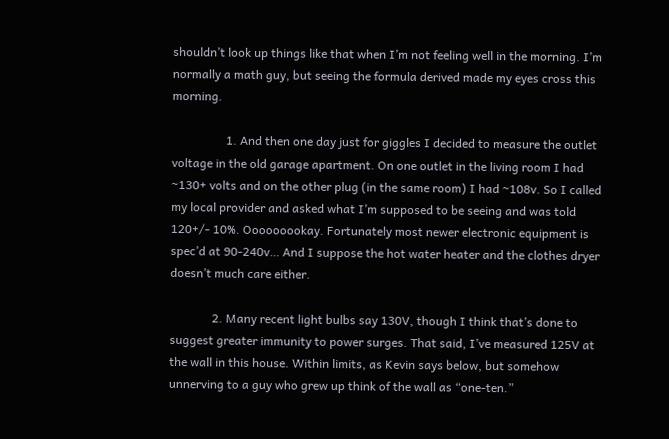shouldn’t look up things like that when I’m not feeling well in the morning. I’m normally a math guy, but seeing the formula derived made my eyes cross this morning.

                  1. And then one day just for giggles I decided to measure the outlet voltage in the old garage apartment. On one outlet in the living room I had ~130+ volts and on the other plug (in the same room) I had ~108v. So I called my local provider and asked what I’m supposed to be seeing and was told 120+/- 10%. Ooooooookay. Fortunately most newer electronic equipment is spec’d at 90-240v… And I suppose the hot water heater and the clothes dryer doesn’t much care either.

              2. Many recent light bulbs say 130V, though I think that’s done to suggest greater immunity to power surges. That said, I’ve measured 125V at the wall in this house. Within limits, as Kevin says below, but somehow unnerving to a guy who grew up think of the wall as “one-ten.”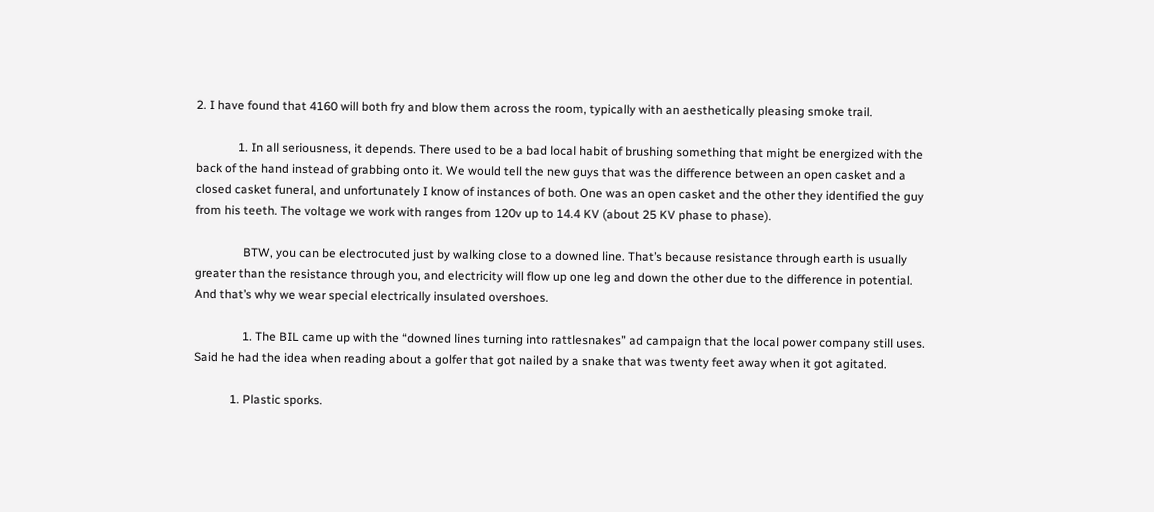2. I have found that 4160 will both fry and blow them across the room, typically with an aesthetically pleasing smoke trail.

              1. In all seriousness, it depends. There used to be a bad local habit of brushing something that might be energized with the back of the hand instead of grabbing onto it. We would tell the new guys that was the difference between an open casket and a closed casket funeral, and unfortunately I know of instances of both. One was an open casket and the other they identified the guy from his teeth. The voltage we work with ranges from 120v up to 14.4 KV (about 25 KV phase to phase).

                BTW, you can be electrocuted just by walking close to a downed line. That’s because resistance through earth is usually greater than the resistance through you, and electricity will flow up one leg and down the other due to the difference in potential. And that’s why we wear special electrically insulated overshoes.

                1. The BIL came up with the “downed lines turning into rattlesnakes” ad campaign that the local power company still uses. Said he had the idea when reading about a golfer that got nailed by a snake that was twenty feet away when it got agitated.

            1. Plastic sporks.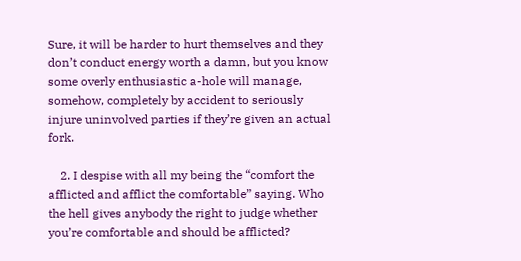Sure, it will be harder to hurt themselves and they don’t conduct energy worth a damn, but you know some overly enthusiastic a-hole will manage, somehow, completely by accident to seriously injure uninvolved parties if they’re given an actual fork.

    2. I despise with all my being the “comfort the afflicted and afflict the comfortable” saying. Who the hell gives anybody the right to judge whether you’re comfortable and should be afflicted?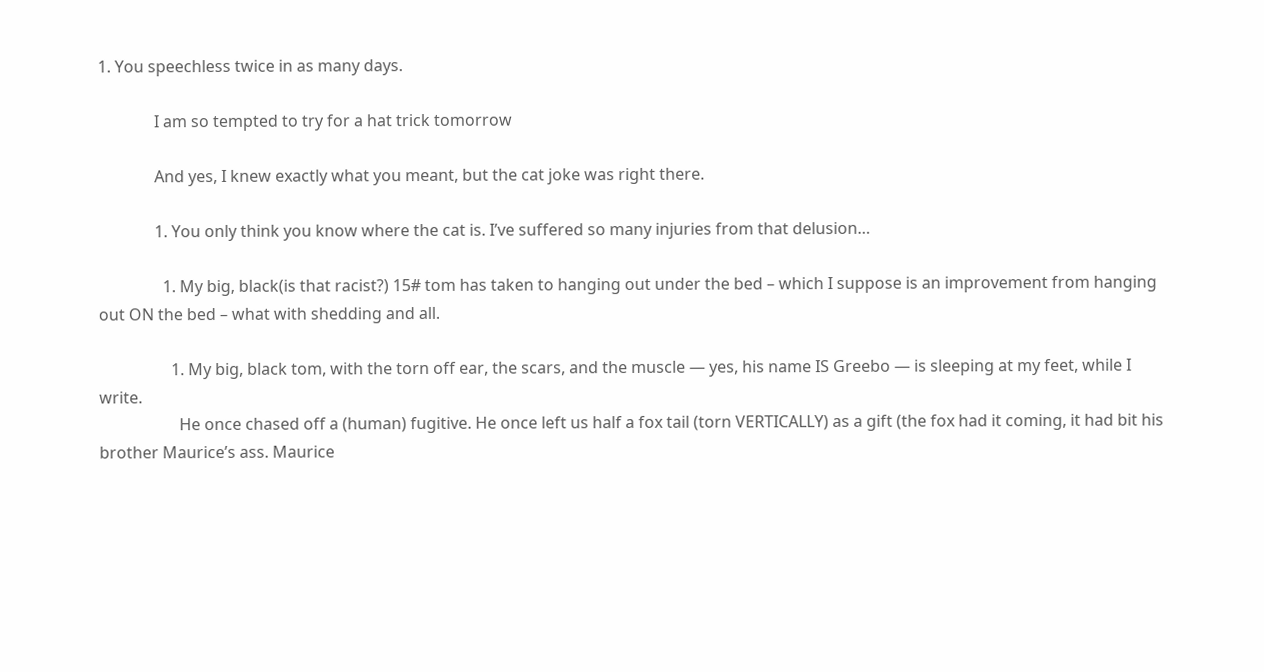1. You speechless twice in as many days.

              I am so tempted to try for a hat trick tomorrow

              And yes, I knew exactly what you meant, but the cat joke was right there.

              1. You only think you know where the cat is. I’ve suffered so many injuries from that delusion…

                1. My big, black(is that racist?) 15# tom has taken to hanging out under the bed – which I suppose is an improvement from hanging out ON the bed – what with shedding and all.

                  1. My big, black tom, with the torn off ear, the scars, and the muscle — yes, his name IS Greebo — is sleeping at my feet, while I write.
                    He once chased off a (human) fugitive. He once left us half a fox tail (torn VERTICALLY) as a gift (the fox had it coming, it had bit his brother Maurice’s ass. Maurice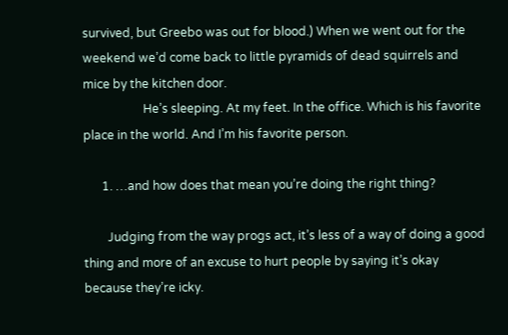survived, but Greebo was out for blood.) When we went out for the weekend we’d come back to little pyramids of dead squirrels and mice by the kitchen door.
                    He’s sleeping. At my feet. In the office. Which is his favorite place in the world. And I’m his favorite person.

      1. …and how does that mean you’re doing the right thing?

        Judging from the way progs act, it’s less of a way of doing a good thing and more of an excuse to hurt people by saying it’s okay because they’re icky.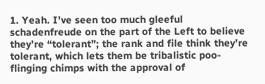1. Yeah. I’ve seen too much gleeful schadenfreude on the part of the Left to believe they’re “tolerant”; the rank and file think they’re tolerant, which lets them be tribalistic poo-flinging chimps with the approval of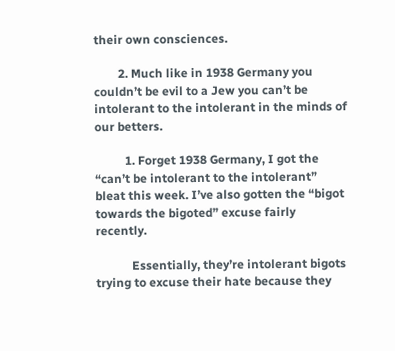their own consciences.

        2. Much like in 1938 Germany you couldn’t be evil to a Jew you can’t be intolerant to the intolerant in the minds of our betters.

          1. Forget 1938 Germany, I got the “can’t be intolerant to the intolerant” bleat this week. I’ve also gotten the “bigot towards the bigoted” excuse fairly recently.

            Essentially, they’re intolerant bigots trying to excuse their hate because they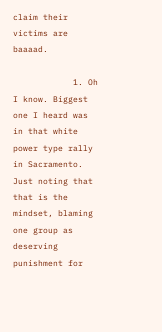claim their victims are baaaad.

            1. Oh I know. Biggest one I heard was in that white power type rally in Sacramento. Just noting that that is the mindset, blaming one group as deserving punishment for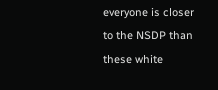everyone is closer to the NSDP than these white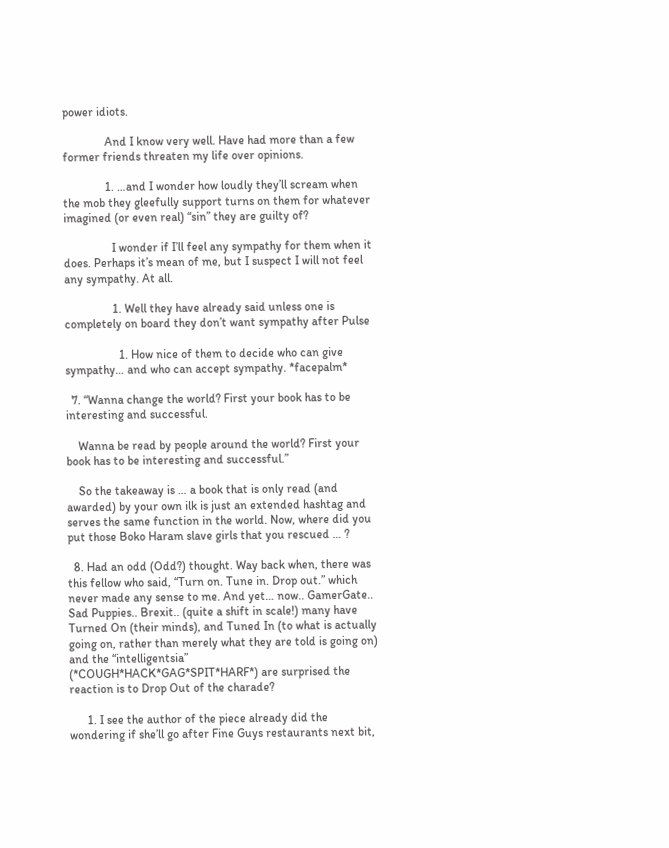power idiots.

              And I know very well. Have had more than a few former friends threaten my life over opinions.

              1. …and I wonder how loudly they’ll scream when the mob they gleefully support turns on them for whatever imagined (or even real) “sin” they are guilty of?

                I wonder if I’ll feel any sympathy for them when it does. Perhaps it’s mean of me, but I suspect I will not feel any sympathy. At all.

                1. Well they have already said unless one is completely on board they don’t want sympathy after Pulse

                  1. How nice of them to decide who can give sympathy… and who can accept sympathy. *facepalm*

  7. “Wanna change the world? First your book has to be interesting and successful.

    Wanna be read by people around the world? First your book has to be interesting and successful.”

    So the takeaway is … a book that is only read (and awarded) by your own ilk is just an extended hashtag and serves the same function in the world. Now, where did you put those Boko Haram slave girls that you rescued … ?

  8. Had an odd (Odd?) thought. Way back when, there was this fellow who said, “Turn on. Tune in. Drop out.” which never made any sense to me. And yet… now.. GamerGate.. Sad Puppies.. Brexit.. (quite a shift in scale!) many have Turned On (their minds), and Tuned In (to what is actually going on, rather than merely what they are told is going on) and the “intelligentsia” (*COUGH*HACK*GAG*SPIT*HARF*) are surprised the reaction is to Drop Out of the charade?

      1. I see the author of the piece already did the wondering if she’ll go after Fine Guys restaurants next bit,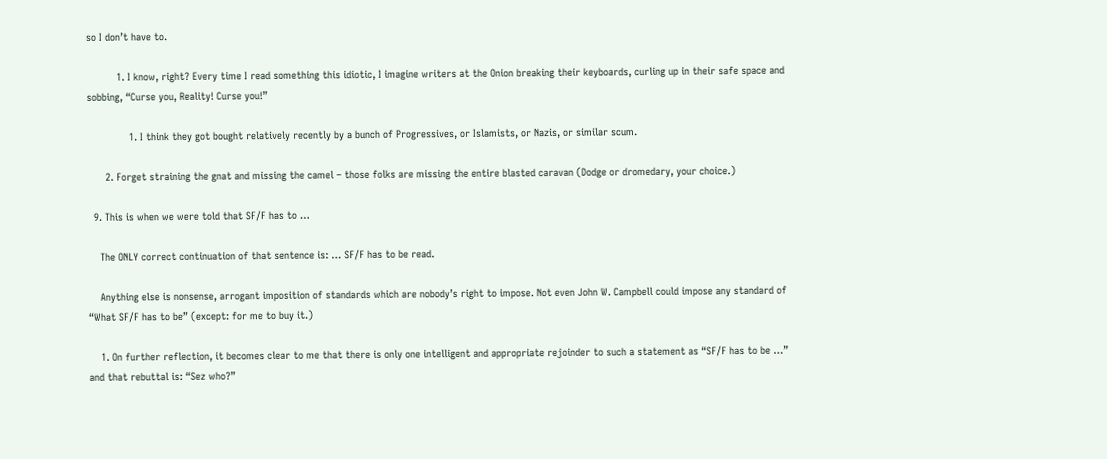so I don’t have to.

          1. I know, right? Every time I read something this idiotic, I imagine writers at the Onion breaking their keyboards, curling up in their safe space and sobbing, “Curse you, Reality! Curse you!”

              1. I think they got bought relatively recently by a bunch of Progressives, or Islamists, or Nazis, or similar scum.

      2. Forget straining the gnat and missing the camel – those folks are missing the entire blasted caravan (Dodge or dromedary, your choice.)

  9. This is when we were told that SF/F has to …

    The ONLY correct continuation of that sentence is: … SF/F has to be read.

    Anything else is nonsense, arrogant imposition of standards which are nobody’s right to impose. Not even John W. Campbell could impose any standard of “What SF/F has to be” (except: for me to buy it.)

    1. On further reflection, it becomes clear to me that there is only one intelligent and appropriate rejoinder to such a statement as “SF/F has to be …” and that rebuttal is: “Sez who?”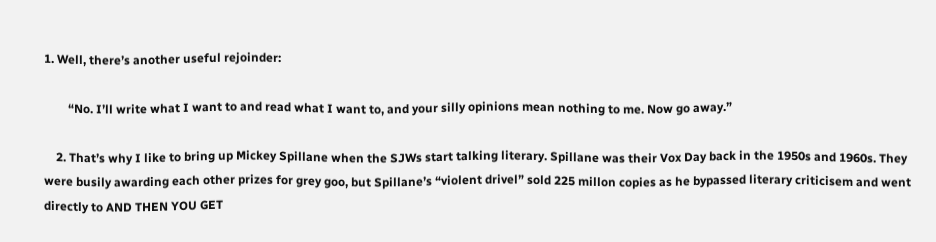1. Well, there’s another useful rejoinder:

        “No. I’ll write what I want to and read what I want to, and your silly opinions mean nothing to me. Now go away.”

    2. That’s why I like to bring up Mickey Spillane when the SJWs start talking literary. Spillane was their Vox Day back in the 1950s and 1960s. They were busily awarding each other prizes for grey goo, but Spillane’s “violent drivel” sold 225 millon copies as he bypassed literary criticisem and went directly to AND THEN YOU GET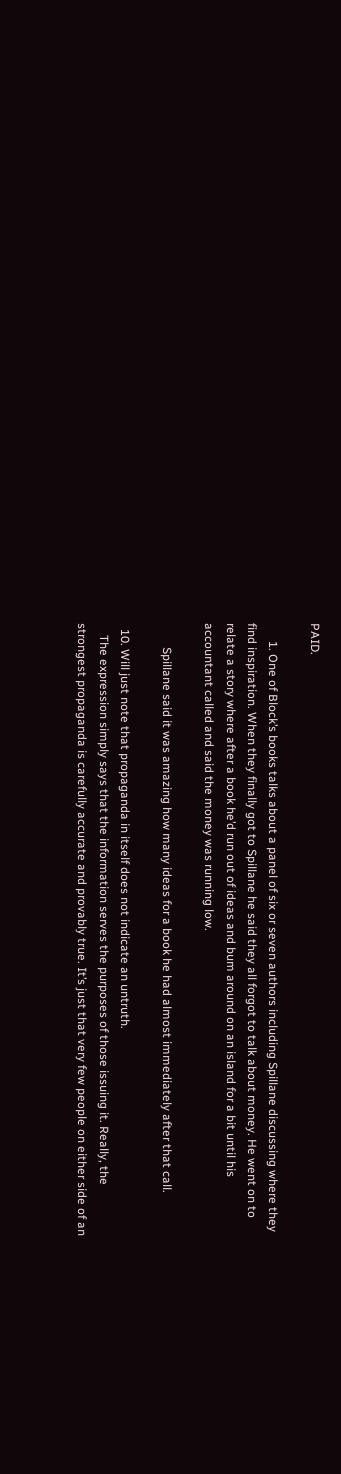PAID.

      1. One of Block’s books talks about a panel of six or seven authors including Spillane discussing where they find inspiration. When they finally got to Spillane he said they all forgot to talk about money. He went on to relate a story where after a book he’d run out of ideas and bum around on an island for a bit until his accountant called and said the money was running low.

        Spillane said it was amazing how many ideas for a book he had almost immediately after that call.

  10. Will just note that propaganda in itself does not indicate an untruth.
    The expression simply says that the information serves the purposes of those issuing it. Really, the strongest propaganda is carefully accurate and provably true. It’s just that very few people on either side of an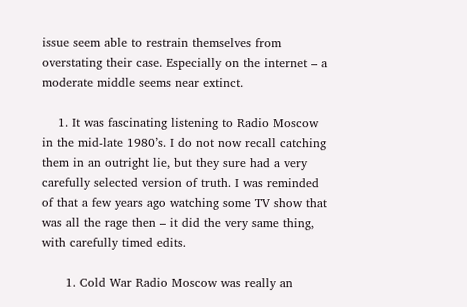issue seem able to restrain themselves from overstating their case. Especially on the internet – a moderate middle seems near extinct.

    1. It was fascinating listening to Radio Moscow in the mid-late 1980’s. I do not now recall catching them in an outright lie, but they sure had a very carefully selected version of truth. I was reminded of that a few years ago watching some TV show that was all the rage then – it did the very same thing, with carefully timed edits.

      1. Cold War Radio Moscow was really an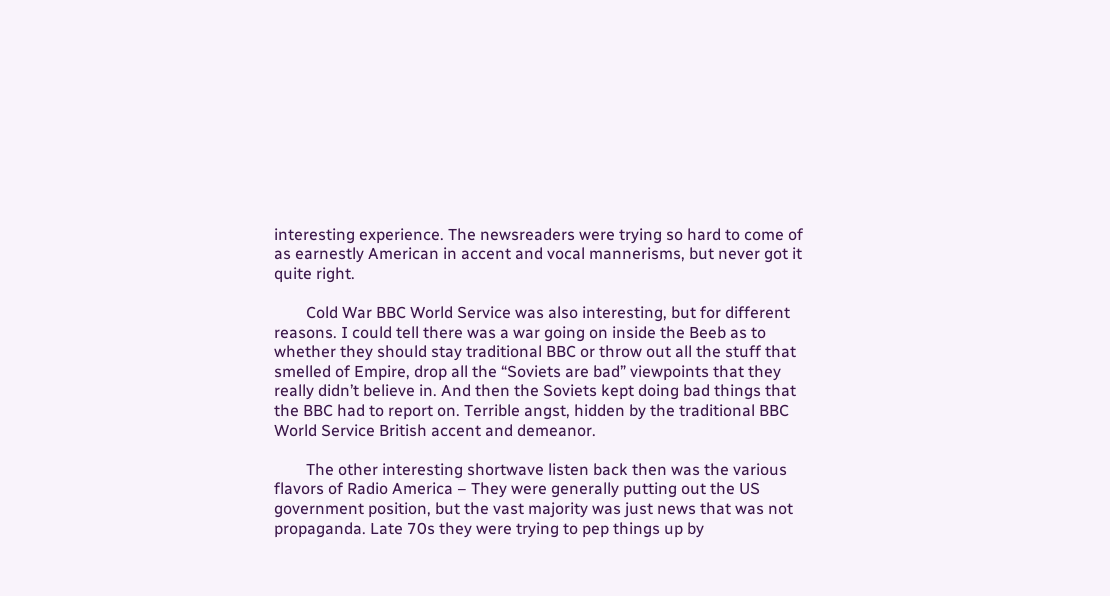interesting experience. The newsreaders were trying so hard to come of as earnestly American in accent and vocal mannerisms, but never got it quite right.

        Cold War BBC World Service was also interesting, but for different reasons. I could tell there was a war going on inside the Beeb as to whether they should stay traditional BBC or throw out all the stuff that smelled of Empire, drop all the “Soviets are bad” viewpoints that they really didn’t believe in. And then the Soviets kept doing bad things that the BBC had to report on. Terrible angst, hidden by the traditional BBC World Service British accent and demeanor.

        The other interesting shortwave listen back then was the various flavors of Radio America – They were generally putting out the US government position, but the vast majority was just news that was not propaganda. Late 70s they were trying to pep things up by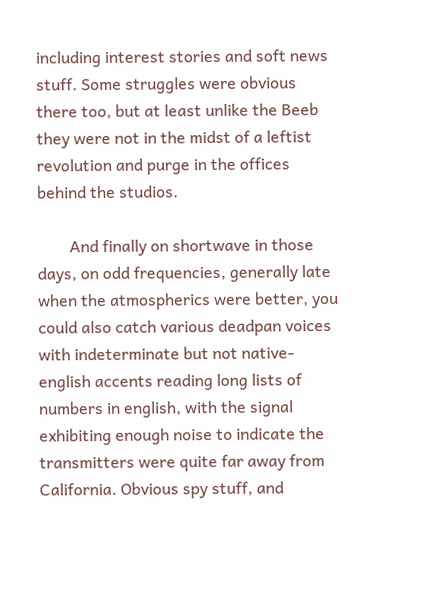including interest stories and soft news stuff. Some struggles were obvious there too, but at least unlike the Beeb they were not in the midst of a leftist revolution and purge in the offices behind the studios.

        And finally on shortwave in those days, on odd frequencies, generally late when the atmospherics were better, you could also catch various deadpan voices with indeterminate but not native-english accents reading long lists of numbers in english, with the signal exhibiting enough noise to indicate the transmitters were quite far away from California. Obvious spy stuff, and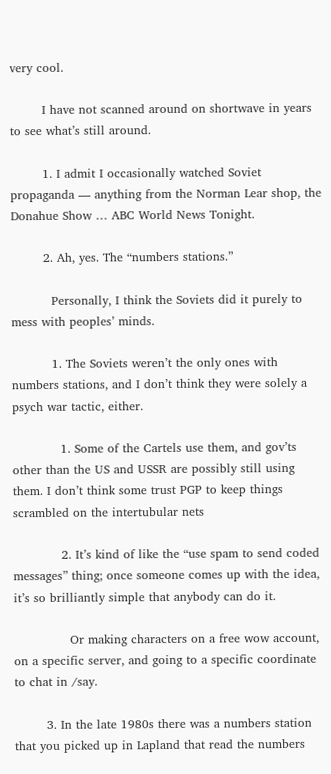very cool.

        I have not scanned around on shortwave in years to see what’s still around.

        1. I admit I occasionally watched Soviet propaganda — anything from the Norman Lear shop, the Donahue Show … ABC World News Tonight.

        2. Ah, yes. The “numbers stations.”

          Personally, I think the Soviets did it purely to mess with peoples’ minds.

          1. The Soviets weren’t the only ones with numbers stations, and I don’t think they were solely a psych war tactic, either.

            1. Some of the Cartels use them, and gov’ts other than the US and USSR are possibly still using them. I don’t think some trust PGP to keep things scrambled on the intertubular nets

            2. It’s kind of like the “use spam to send coded messages” thing; once someone comes up with the idea, it’s so brilliantly simple that anybody can do it.

              Or making characters on a free wow account, on a specific server, and going to a specific coordinate to chat in /say.

        3. In the late 1980s there was a numbers station that you picked up in Lapland that read the numbers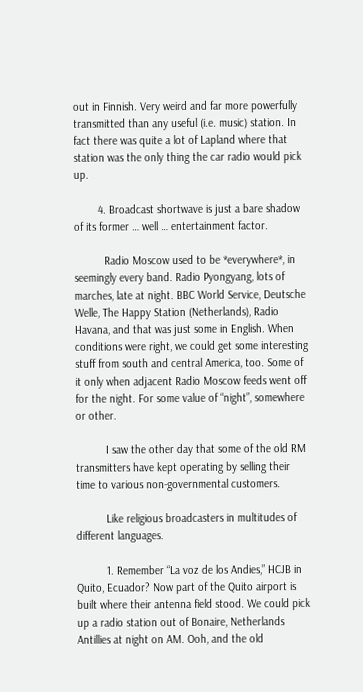out in Finnish. Very weird and far more powerfully transmitted than any useful (i.e. music) station. In fact there was quite a lot of Lapland where that station was the only thing the car radio would pick up.

        4. Broadcast shortwave is just a bare shadow of its former … well … entertainment factor.

          Radio Moscow used to be *everywhere*, in seemingly every band. Radio Pyongyang, lots of marches, late at night. BBC World Service, Deutsche Welle, The Happy Station (Netherlands), Radio Havana, and that was just some in English. When conditions were right, we could get some interesting stuff from south and central America, too. Some of it only when adjacent Radio Moscow feeds went off for the night. For some value of “night”, somewhere or other.

          I saw the other day that some of the old RM transmitters have kept operating by selling their time to various non-governmental customers.

          Like religious broadcasters in multitudes of different languages.

          1. Remember “La voz de los Andies,” HCJB in Quito, Ecuador? Now part of the Quito airport is built where their antenna field stood. We could pick up a radio station out of Bonaire, Netherlands Antillies at night on AM. Ooh, and the old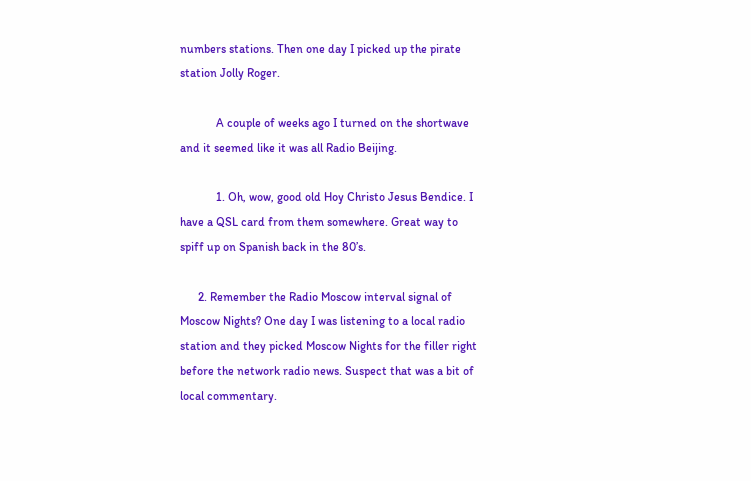numbers stations. Then one day I picked up the pirate station Jolly Roger.

            A couple of weeks ago I turned on the shortwave and it seemed like it was all Radio Beijing.

            1. Oh, wow, good old Hoy Christo Jesus Bendice. I have a QSL card from them somewhere. Great way to spiff up on Spanish back in the 80’s.

      2. Remember the Radio Moscow interval signal of Moscow Nights? One day I was listening to a local radio station and they picked Moscow Nights for the filler right before the network radio news. Suspect that was a bit of local commentary.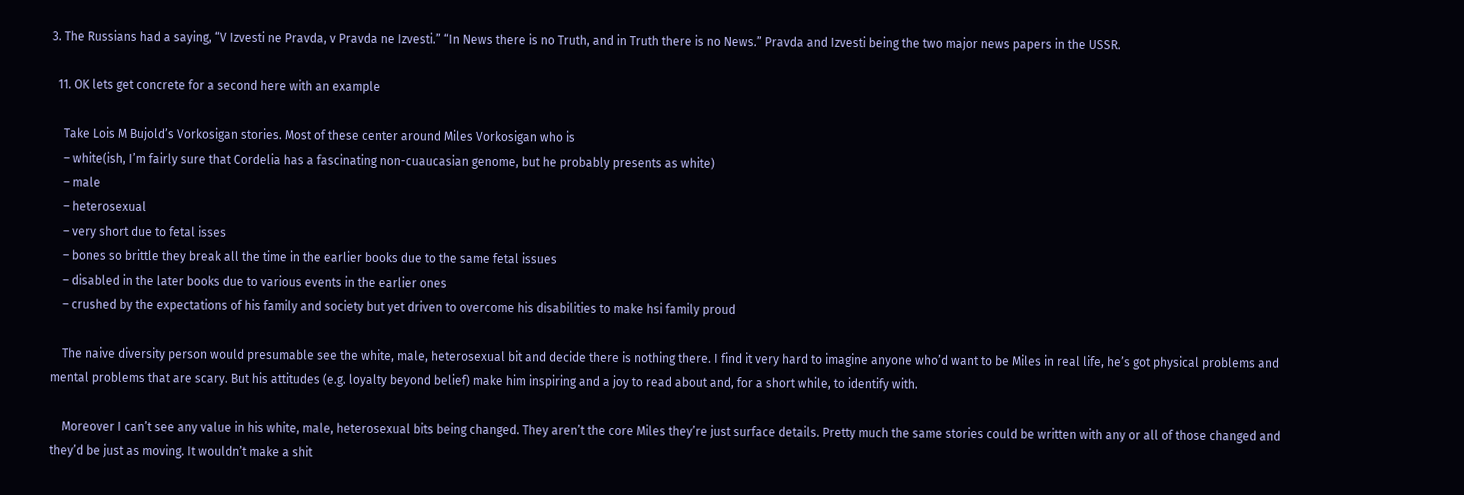3. The Russians had a saying, “V Izvesti ne Pravda, v Pravda ne Izvesti.” “In News there is no Truth, and in Truth there is no News.” Pravda and Izvesti being the two major news papers in the USSR.

  11. OK lets get concrete for a second here with an example

    Take Lois M Bujold’s Vorkosigan stories. Most of these center around Miles Vorkosigan who is
    – white(ish, I’m fairly sure that Cordelia has a fascinating non-cuaucasian genome, but he probably presents as white)
    – male
    – heterosexual
    – very short due to fetal isses
    – bones so brittle they break all the time in the earlier books due to the same fetal issues
    – disabled in the later books due to various events in the earlier ones
    – crushed by the expectations of his family and society but yet driven to overcome his disabilities to make hsi family proud

    The naive diversity person would presumable see the white, male, heterosexual bit and decide there is nothing there. I find it very hard to imagine anyone who’d want to be Miles in real life, he’s got physical problems and mental problems that are scary. But his attitudes (e.g. loyalty beyond belief) make him inspiring and a joy to read about and, for a short while, to identify with.

    Moreover I can’t see any value in his white, male, heterosexual bits being changed. They aren’t the core Miles they’re just surface details. Pretty much the same stories could be written with any or all of those changed and they’d be just as moving. It wouldn’t make a shit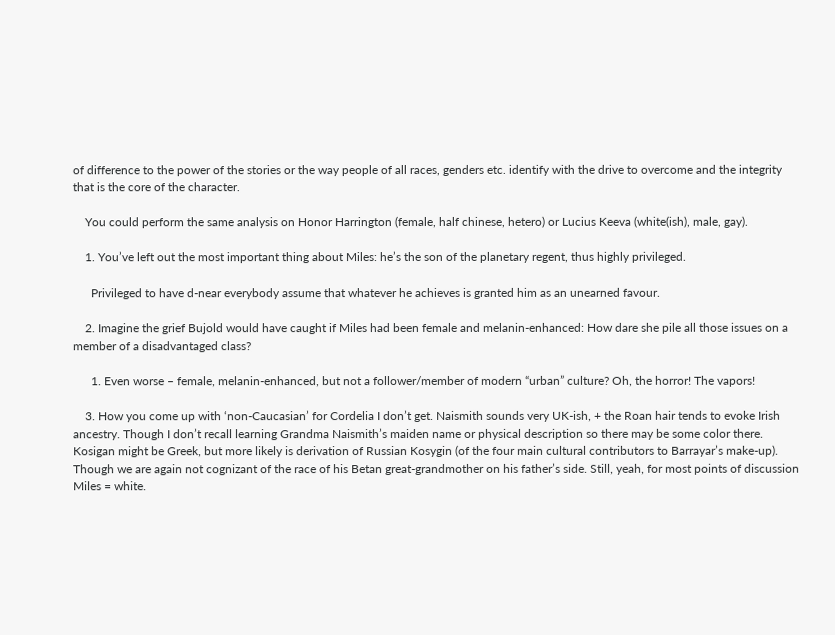of difference to the power of the stories or the way people of all races, genders etc. identify with the drive to overcome and the integrity that is the core of the character.

    You could perform the same analysis on Honor Harrington (female, half chinese, hetero) or Lucius Keeva (white(ish), male, gay).

    1. You’ve left out the most important thing about Miles: he’s the son of the planetary regent, thus highly privileged.

      Privileged to have d-near everybody assume that whatever he achieves is granted him as an unearned favour.

    2. Imagine the grief Bujold would have caught if Miles had been female and melanin-enhanced: How dare she pile all those issues on a member of a disadvantaged class?

      1. Even worse – female, melanin-enhanced, but not a follower/member of modern “urban” culture? Oh, the horror! The vapors!

    3. How you come up with ‘non-Caucasian’ for Cordelia I don’t get. Naismith sounds very UK-ish, + the Roan hair tends to evoke Irish ancestry. Though I don’t recall learning Grandma Naismith’s maiden name or physical description so there may be some color there. Kosigan might be Greek, but more likely is derivation of Russian Kosygin (of the four main cultural contributors to Barrayar’s make-up). Though we are again not cognizant of the race of his Betan great-grandmother on his father’s side. Still, yeah, for most points of discussion Miles = white.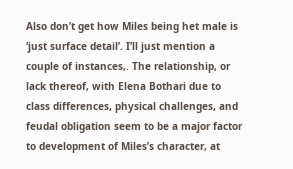Also don’t get how Miles being het male is ‘just surface detail’. I’ll just mention a couple of instances,. The relationship, or lack thereof, with Elena Bothari due to class differences, physical challenges, and feudal obligation seem to be a major factor to development of Miles’s character, at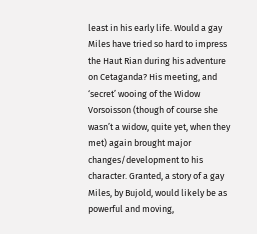least in his early life. Would a gay Miles have tried so hard to impress the Haut Rian during his adventure on Cetaganda? His meeting, and ‘secret’ wooing of the Widow Vorsoisson (though of course she wasn’t a widow, quite yet, when they met) again brought major changes/development to his character. Granted, a story of a gay Miles, by Bujold, would likely be as powerful and moving,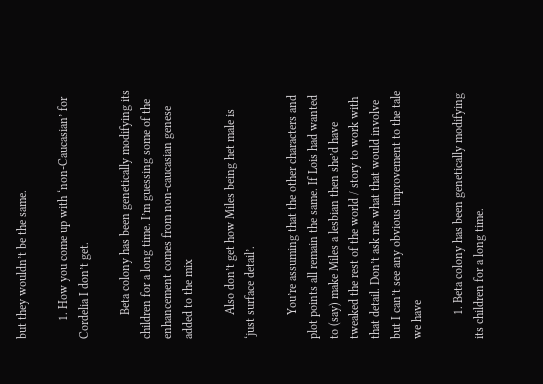but they wouldn’t be the same.

      1. How you come up with ‘non-Caucasian’ for Cordelia I don’t get.

        Beta colony has been genetically modifying its children for a long time. I’m guessing some of the enhancement comes from non-caucasian genese added to the mix

        Also don’t get how Miles being het male is ‘just surface detail’.

        You’re assuming that the other characters and plot points all remain the same. If Lois had wanted to (say) make Miles a lesbian then she’d have tweaked the rest of the world / story to work with that detail. Don’t ask me what that would involve but I can’t see any obvious improvement to the tale we have

        1. Beta colony has been genetically modifying its children for a long time.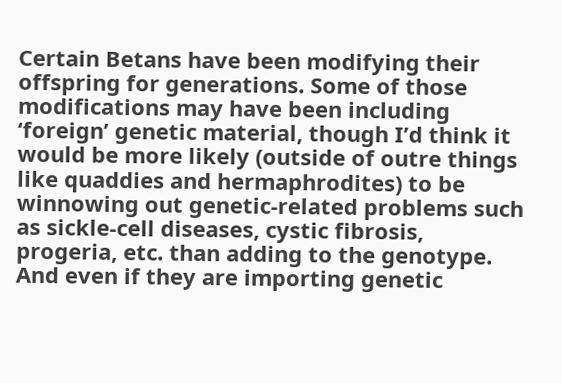Certain Betans have been modifying their offspring for generations. Some of those modifications may have been including ‘foreign’ genetic material, though I’d think it would be more likely (outside of outre things like quaddies and hermaphrodites) to be winnowing out genetic-related problems such as sickle-cell diseases, cystic fibrosis, progeria, etc. than adding to the genotype. And even if they are importing genetic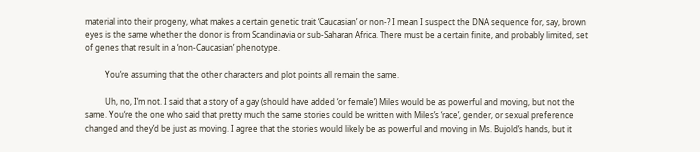material into their progeny, what makes a certain genetic trait ‘Caucasian’ or non-? I mean I suspect the DNA sequence for, say, brown eyes is the same whether the donor is from Scandinavia or sub-Saharan Africa. There must be a certain finite, and probably limited, set of genes that result in a ‘non-Caucasian’ phenotype.

          You’re assuming that the other characters and plot points all remain the same.

          Uh, no, I’m not. I said that a story of a gay (should have added ‘or female’) Miles would be as powerful and moving, but not the same. You‘re the one who said that pretty much the same stories could be written with Miles’s ‘race’, gender, or sexual preference changed and they’d be just as moving. I agree that the stories would likely be as powerful and moving in Ms. Bujold’s hands, but it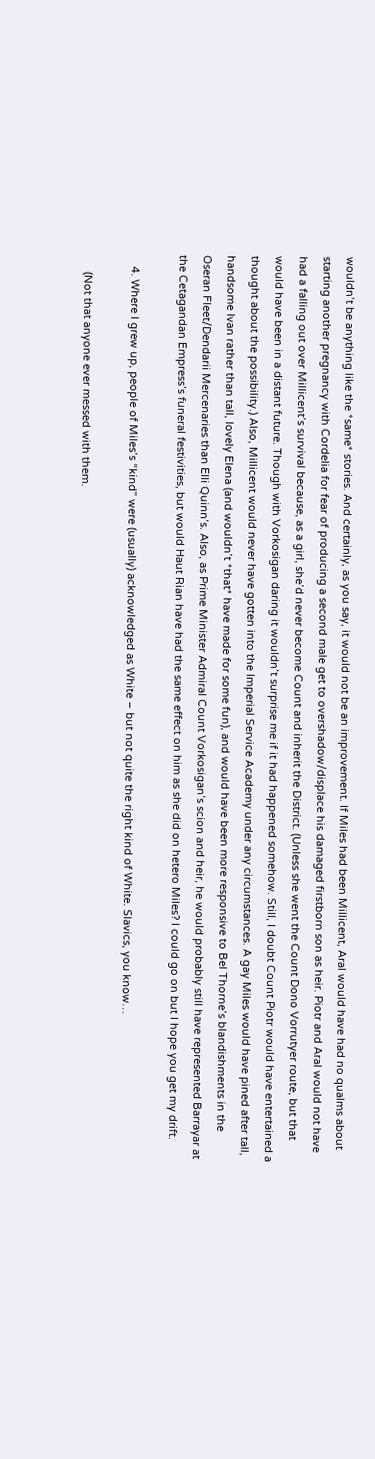wouldn’t be anything like the *same* stories. And certainly, as you say, it would not be an improvement. If Miles had been Millicent, Aral would have had no qualms about starting another pregnancy with Cordelia for fear of producing a second male get to overshadow/displace his damaged firstborn son as heir. Piotr and Aral would not have had a falling out over Millicent’s survival because, as a girl, she’d never become Count and inherit the District. (Unless she went the Count Dono Vorrutyer route, but that would have been in a distant future. Though with Vorkosigan daring it wouldn’t surprise me if it had happened somehow. Still, I doubt Count Piotr would have entertained a thought about the possibility.) Also, Millicent would never have gotten into the Imperial Service Academy under any circumstances. A gay Miles would have pined after tall, handsome Ivan rather than tall, lovely Elena (and wouldn’t *that* have made for some fun), and would have been more responsive to Bel Thorne’s blandishments in the Oseran Fleet/Dendarii Mercenaries than Elli Quinn’s. Also, as Prime Minister Admiral Count Vorkosigan’s scion and heir, he would probably still have represented Barrayar at the Cetagandan Empress’s funeral festivities, but would Haut Rian have had the same effect on him as she did on hetero Miles? I could go on but I hope you get my drift.

    4. Where I grew up, people of Miles’s “kind” were (usually) acknowledged as White – but not quite the right kind of White. Slavics, you know…

      (Not that anyone ever messed with them.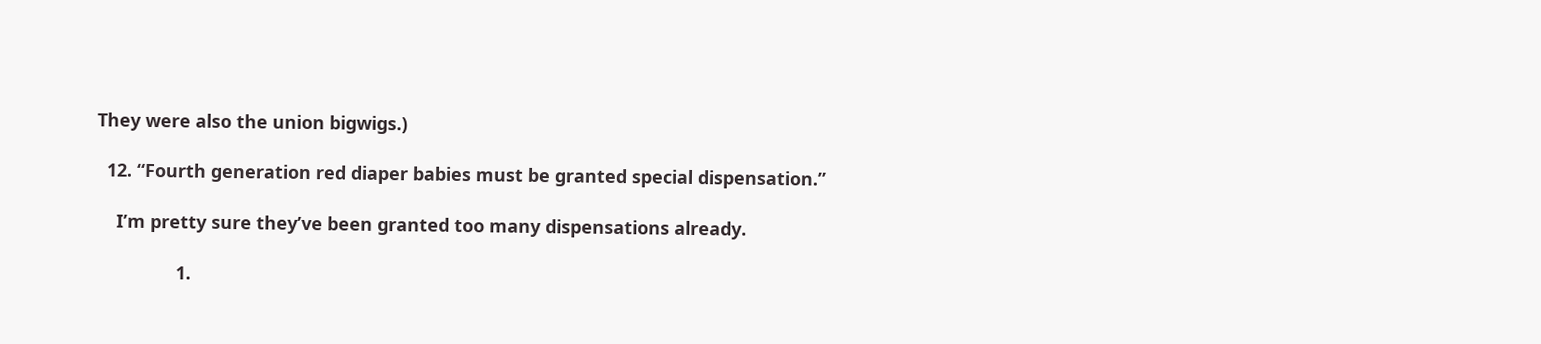They were also the union bigwigs.)

  12. “Fourth generation red diaper babies must be granted special dispensation.”

    I’m pretty sure they’ve been granted too many dispensations already.

                1.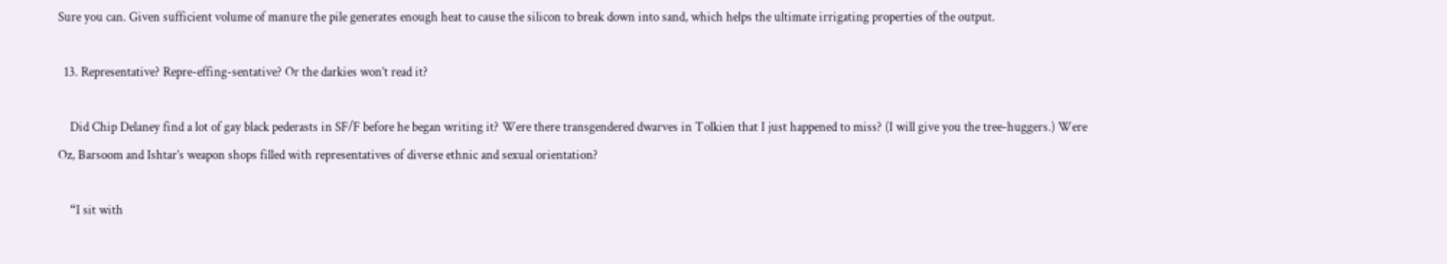Sure you can. Given sufficient volume of manure the pile generates enough heat to cause the silicon to break down into sand, which helps the ultimate irrigating properties of the output.

  13. Representative? Repre-effing-sentative? Or the darkies won’t read it?

    Did Chip Delaney find a lot of gay black pederasts in SF/F before he began writing it? Were there transgendered dwarves in Tolkien that I just happened to miss? (I will give you the tree-huggers.) Were Oz, Barsoom and Ishtar’s weapon shops filled with representatives of diverse ethnic and sexual orientation?

    “I sit with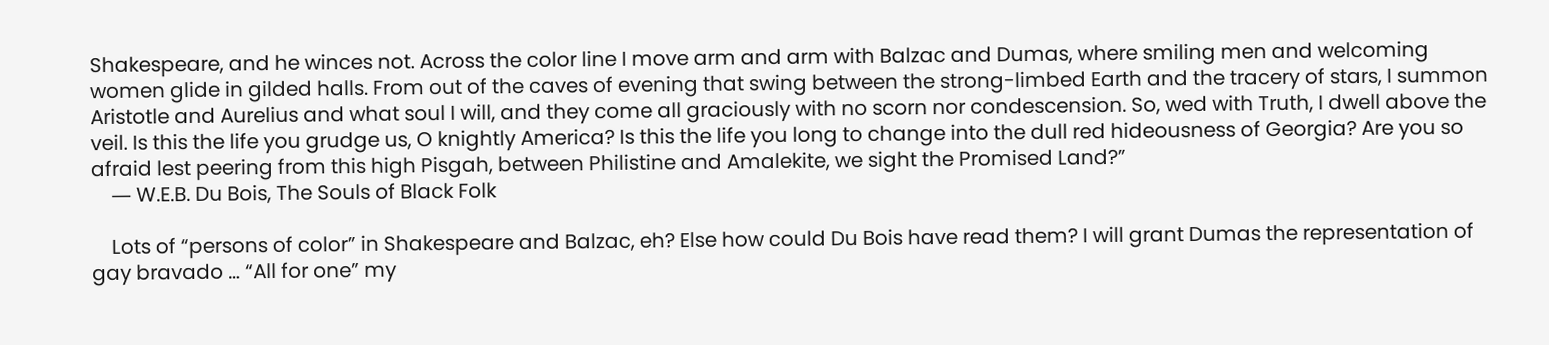Shakespeare, and he winces not. Across the color line I move arm and arm with Balzac and Dumas, where smiling men and welcoming women glide in gilded halls. From out of the caves of evening that swing between the strong-limbed Earth and the tracery of stars, I summon Aristotle and Aurelius and what soul I will, and they come all graciously with no scorn nor condescension. So, wed with Truth, I dwell above the veil. Is this the life you grudge us, O knightly America? Is this the life you long to change into the dull red hideousness of Georgia? Are you so afraid lest peering from this high Pisgah, between Philistine and Amalekite, we sight the Promised Land?”
    ― W.E.B. Du Bois, The Souls of Black Folk

    Lots of “persons of color” in Shakespeare and Balzac, eh? Else how could Du Bois have read them? I will grant Dumas the representation of gay bravado … “All for one” my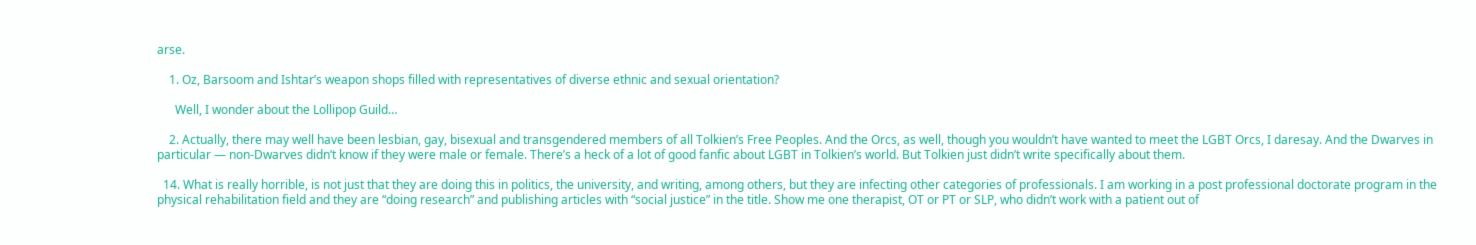arse.

    1. Oz, Barsoom and Ishtar’s weapon shops filled with representatives of diverse ethnic and sexual orientation?

      Well, I wonder about the Lollipop Guild…

    2. Actually, there may well have been lesbian, gay, bisexual and transgendered members of all Tolkien’s Free Peoples. And the Orcs, as well, though you wouldn’t have wanted to meet the LGBT Orcs, I daresay. And the Dwarves in particular — non-Dwarves didn’t know if they were male or female. There’s a heck of a lot of good fanfic about LGBT in Tolkien’s world. But Tolkien just didn’t write specifically about them.

  14. What is really horrible, is not just that they are doing this in politics, the university, and writing, among others, but they are infecting other categories of professionals. I am working in a post professional doctorate program in the physical rehabilitation field and they are “doing research” and publishing articles with “social justice” in the title. Show me one therapist, OT or PT or SLP, who didn’t work with a patient out of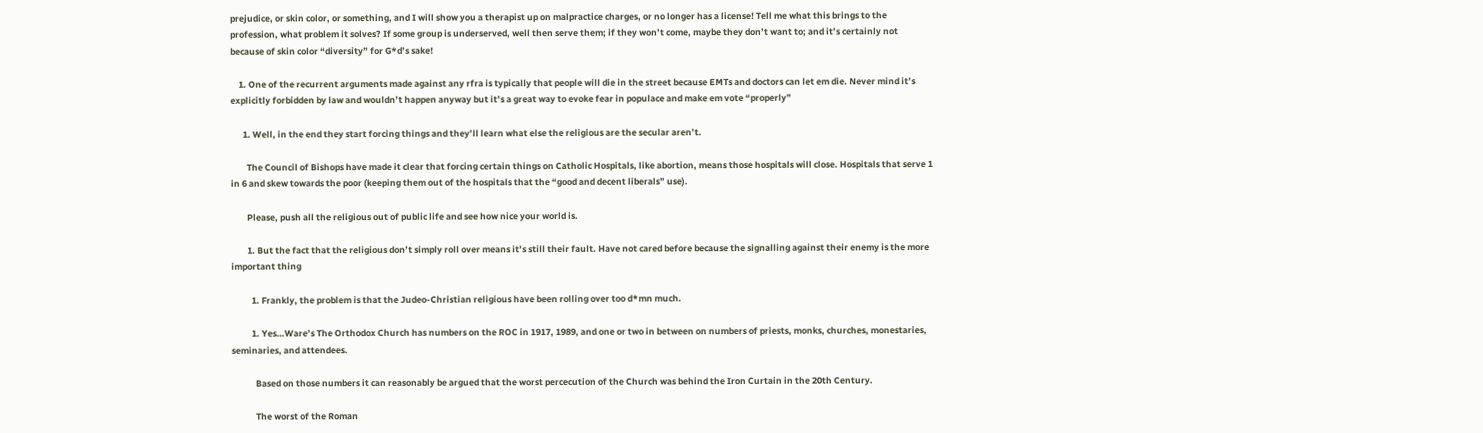prejudice, or skin color, or something, and I will show you a therapist up on malpractice charges, or no longer has a license! Tell me what this brings to the profession, what problem it solves? If some group is underserved, well then serve them; if they won’t come, maybe they don’t want to; and it’s certainly not because of skin color “diversity” for G*d’s sake!

    1. One of the recurrent arguments made against any rfra is typically that people will die in the street because EMTs and doctors can let em die. Never mind it’s explicitly forbidden by law and wouldn’t happen anyway but it’s a great way to evoke fear in populace and make em vote “properly”

      1. Well, in the end they start forcing things and they’ll learn what else the religious are the secular aren’t.

        The Council of Bishops have made it clear that forcing certain things on Catholic Hospitals, like abortion, means those hospitals will close. Hospitals that serve 1 in 6 and skew towards the poor (keeping them out of the hospitals that the “good and decent liberals” use).

        Please, push all the religious out of public life and see how nice your world is.

        1. But the fact that the religious don’t simply roll over means it’s still their fault. Have not cared before because the signalling against their enemy is the more important thing

          1. Frankly, the problem is that the Judeo-Christian religious have been rolling over too d*mn much.

          1. Yes…Ware’s The Orthodox Church has numbers on the ROC in 1917, 1989, and one or two in between on numbers of priests, monks, churches, monestaries, seminaries, and attendees.

            Based on those numbers it can reasonably be argued that the worst percecution of the Church was behind the Iron Curtain in the 20th Century.

            The worst of the Roman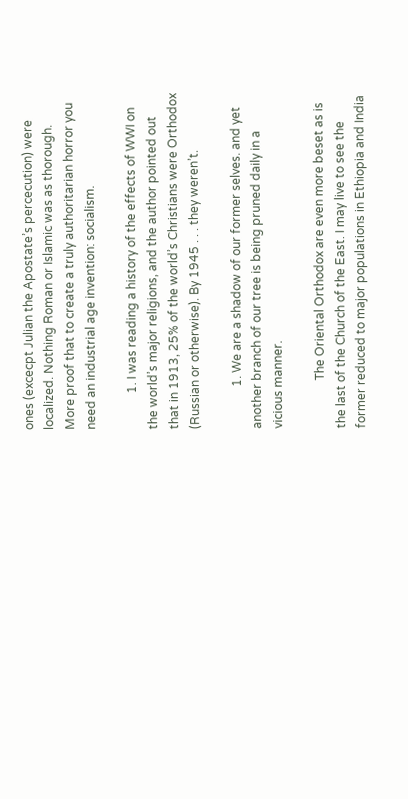ones (excecpt Julian the Apostate’s percecution) were localized. Nothing Roman or Islamic was as thorough. More proof that to create a truly authoritarian horror you need an industrial age invention: socialism.

            1. I was reading a history of the effects of WWI on the world’s major religions, and the author pointed out that in 1913, 25% of the world’s Christians were Orthodox (Russian or otherwise). By 1945 . . . they weren’t.

              1. We are a shadow of our former selves. and yet another branch of our tree is being pruned daily in a vicious manner.

                The Oriental Orthodox are even more beset as is the last of the Church of the East. I may live to see the former reduced to major populations in Ethiopia and India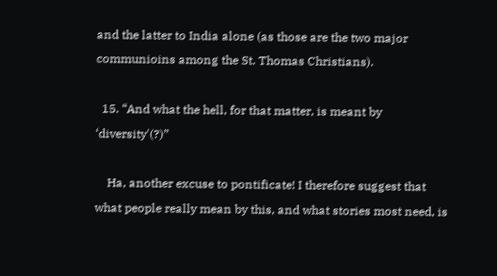and the latter to India alone (as those are the two major communioins among the St. Thomas Christians).

  15. “And what the hell, for that matter, is meant by ‘diversity'(?)”

    Ha, another excuse to pontificate! I therefore suggest that what people really mean by this, and what stories most need, is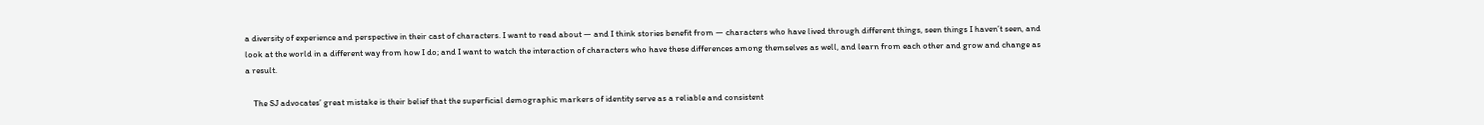a diversity of experience and perspective in their cast of characters. I want to read about — and I think stories benefit from — characters who have lived through different things, seen things I haven’t seen, and look at the world in a different way from how I do; and I want to watch the interaction of characters who have these differences among themselves as well, and learn from each other and grow and change as a result.

    The SJ advocates’ great mistake is their belief that the superficial demographic markers of identity serve as a reliable and consistent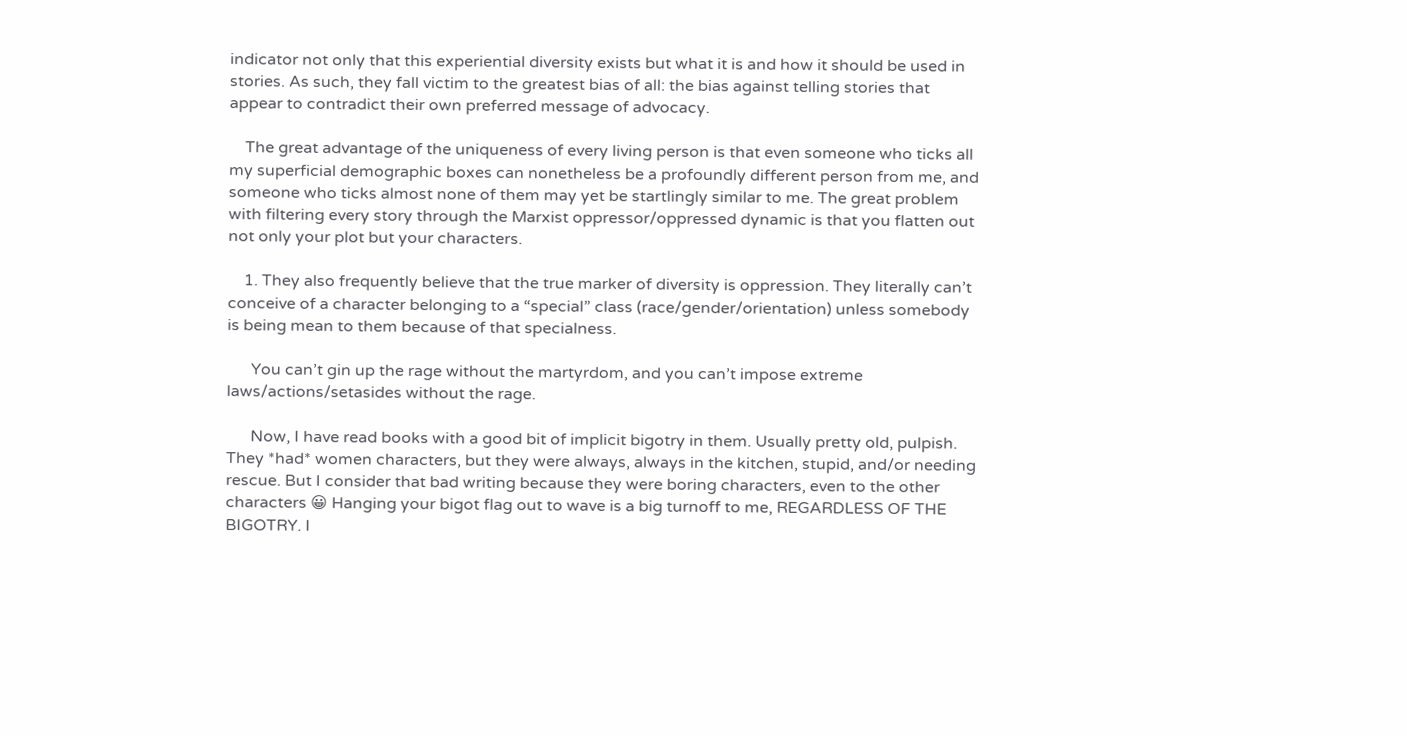indicator not only that this experiential diversity exists but what it is and how it should be used in stories. As such, they fall victim to the greatest bias of all: the bias against telling stories that appear to contradict their own preferred message of advocacy.

    The great advantage of the uniqueness of every living person is that even someone who ticks all my superficial demographic boxes can nonetheless be a profoundly different person from me, and someone who ticks almost none of them may yet be startlingly similar to me. The great problem with filtering every story through the Marxist oppressor/oppressed dynamic is that you flatten out not only your plot but your characters.

    1. They also frequently believe that the true marker of diversity is oppression. They literally can’t conceive of a character belonging to a “special” class (race/gender/orientation) unless somebody is being mean to them because of that specialness.

      You can’t gin up the rage without the martyrdom, and you can’t impose extreme laws/actions/setasides without the rage.

      Now, I have read books with a good bit of implicit bigotry in them. Usually pretty old, pulpish. They *had* women characters, but they were always, always in the kitchen, stupid, and/or needing rescue. But I consider that bad writing because they were boring characters, even to the other characters 😀 Hanging your bigot flag out to wave is a big turnoff to me, REGARDLESS OF THE BIGOTRY. I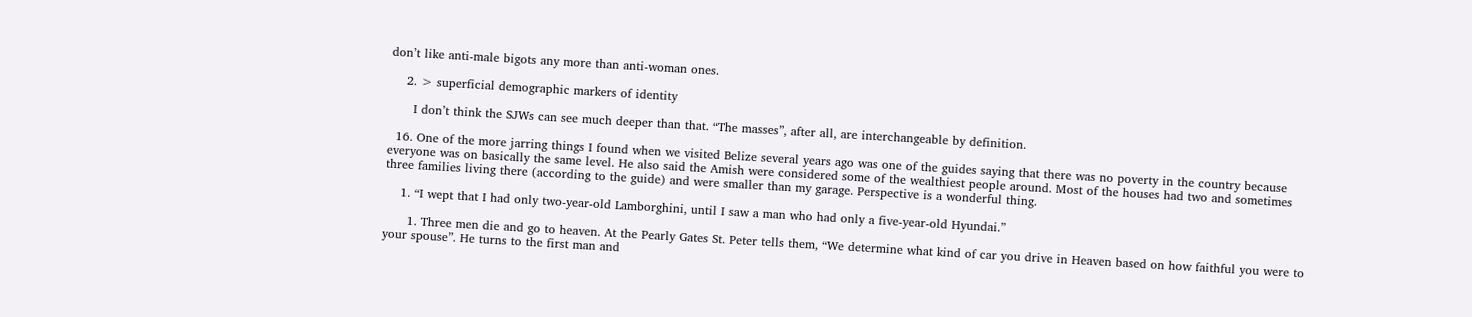don’t like anti-male bigots any more than anti-woman ones.

    2. > superficial demographic markers of identity

      I don’t think the SJWs can see much deeper than that. “The masses”, after all, are interchangeable by definition.

  16. One of the more jarring things I found when we visited Belize several years ago was one of the guides saying that there was no poverty in the country because everyone was on basically the same level. He also said the Amish were considered some of the wealthiest people around. Most of the houses had two and sometimes three families living there (according to the guide) and were smaller than my garage. Perspective is a wonderful thing.

    1. “I wept that I had only two-year-old Lamborghini, until I saw a man who had only a five-year-old Hyundai.”

      1. Three men die and go to heaven. At the Pearly Gates St. Peter tells them, “We determine what kind of car you drive in Heaven based on how faithful you were to your spouse”. He turns to the first man and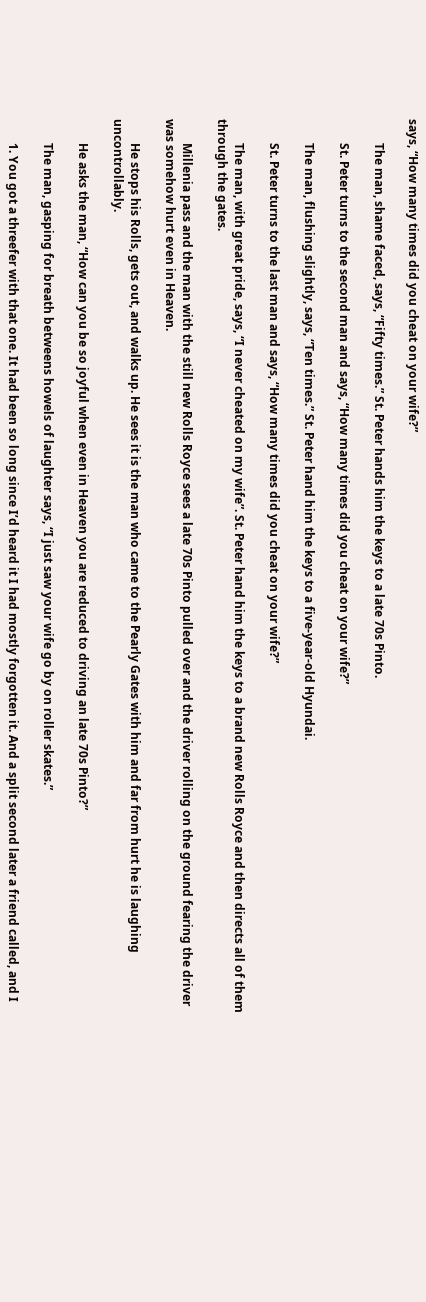says, “How many times did you cheat on your wife?”

        The man, shame faced, says, “Fifty times.” St. Peter hands him the keys to a late 70s Pinto.

        St. Peter turns to the second man and says, “How many times did you cheat on your wife?”

        The man, flushing slightly, says, “Ten times.” St. Peter hand him the keys to a five-year-old Hyundai.

        St. Peter turns to the last man and says, “How many times did you cheat on your wife?”

        The man, with great pride, says, “I never cheated on my wife”. St. Peter hand him the keys to a brand new Rolls Royce and then directs all of them through the gates.

        Millenia pass and the man with the still new Rolls Royce sees a late 70s Pinto pulled over and the driver rolling on the ground fearing the driver was somehow hurt even in Heaven.

        He stops his Rolls, gets out, and walks up. He sees it is the man who came to the Pearly Gates with him and far from hurt he is laughing uncontrollably.

        He asks the man, “How can you be so joyful when even in Heaven you are reduced to driving an late 70s Pinto?”

        The man, gasping for breath betweens howels of laughter says, “I just saw your wife go by on roller skates.”

        1. You got a threefer with that one. It had been so long since I’d heard it I had mostly forgotten it. And a split second later a friend called, and I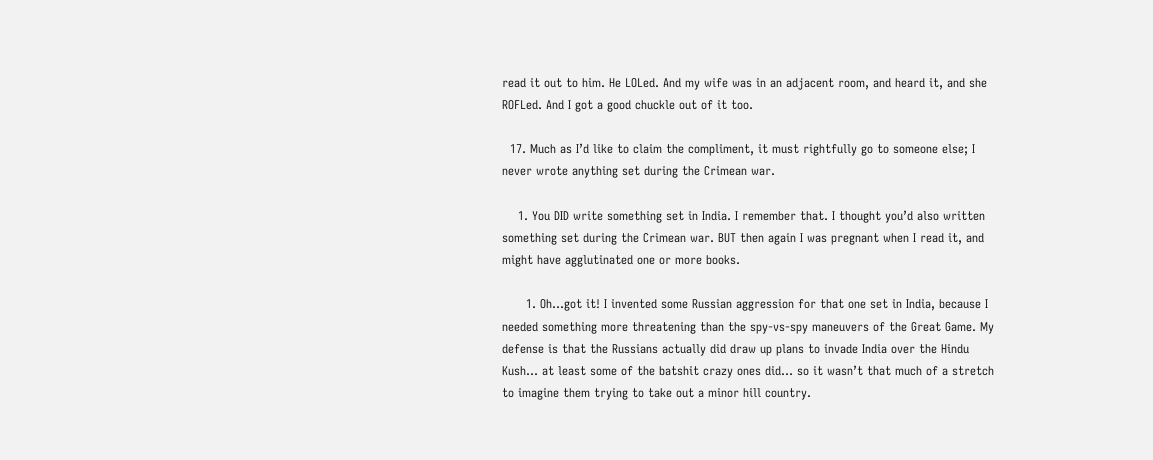read it out to him. He LOLed. And my wife was in an adjacent room, and heard it, and she ROFLed. And I got a good chuckle out of it too.

  17. Much as I’d like to claim the compliment, it must rightfully go to someone else; I never wrote anything set during the Crimean war.

    1. You DID write something set in India. I remember that. I thought you’d also written something set during the Crimean war. BUT then again I was pregnant when I read it, and might have agglutinated one or more books.

      1. Oh…got it! I invented some Russian aggression for that one set in India, because I needed something more threatening than the spy-vs-spy maneuvers of the Great Game. My defense is that the Russians actually did draw up plans to invade India over the Hindu Kush… at least some of the batshit crazy ones did… so it wasn’t that much of a stretch to imagine them trying to take out a minor hill country.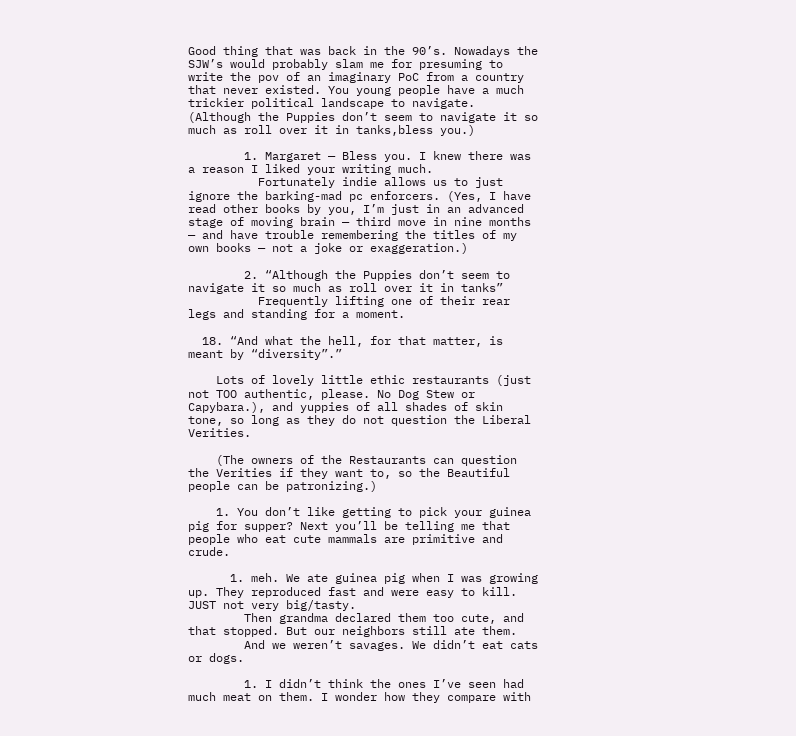Good thing that was back in the 90’s. Nowadays the SJW’s would probably slam me for presuming to write the pov of an imaginary PoC from a country that never existed. You young people have a much trickier political landscape to navigate. (Although the Puppies don’t seem to navigate it so much as roll over it in tanks,bless you.)

        1. Margaret — Bless you. I knew there was a reason I liked your writing much.
          Fortunately indie allows us to just ignore the barking-mad pc enforcers. (Yes, I have read other books by you, I’m just in an advanced stage of moving brain — third move in nine months — and have trouble remembering the titles of my own books — not a joke or exaggeration.)

        2. “Although the Puppies don’t seem to navigate it so much as roll over it in tanks”
          Frequently lifting one of their rear legs and standing for a moment.

  18. “And what the hell, for that matter, is meant by “diversity”.”

    Lots of lovely little ethic restaurants (just not TOO authentic, please. No Dog Stew or Capybara.), and yuppies of all shades of skin tone, so long as they do not question the Liberal Verities.

    (The owners of the Restaurants can question the Verities if they want to, so the Beautiful people can be patronizing.)

    1. You don’t like getting to pick your guinea pig for supper? Next you’ll be telling me that people who eat cute mammals are primitive and crude.

      1. meh. We ate guinea pig when I was growing up. They reproduced fast and were easy to kill. JUST not very big/tasty.
        Then grandma declared them too cute, and that stopped. But our neighbors still ate them.
        And we weren’t savages. We didn’t eat cats or dogs.

        1. I didn’t think the ones I’ve seen had much meat on them. I wonder how they compare with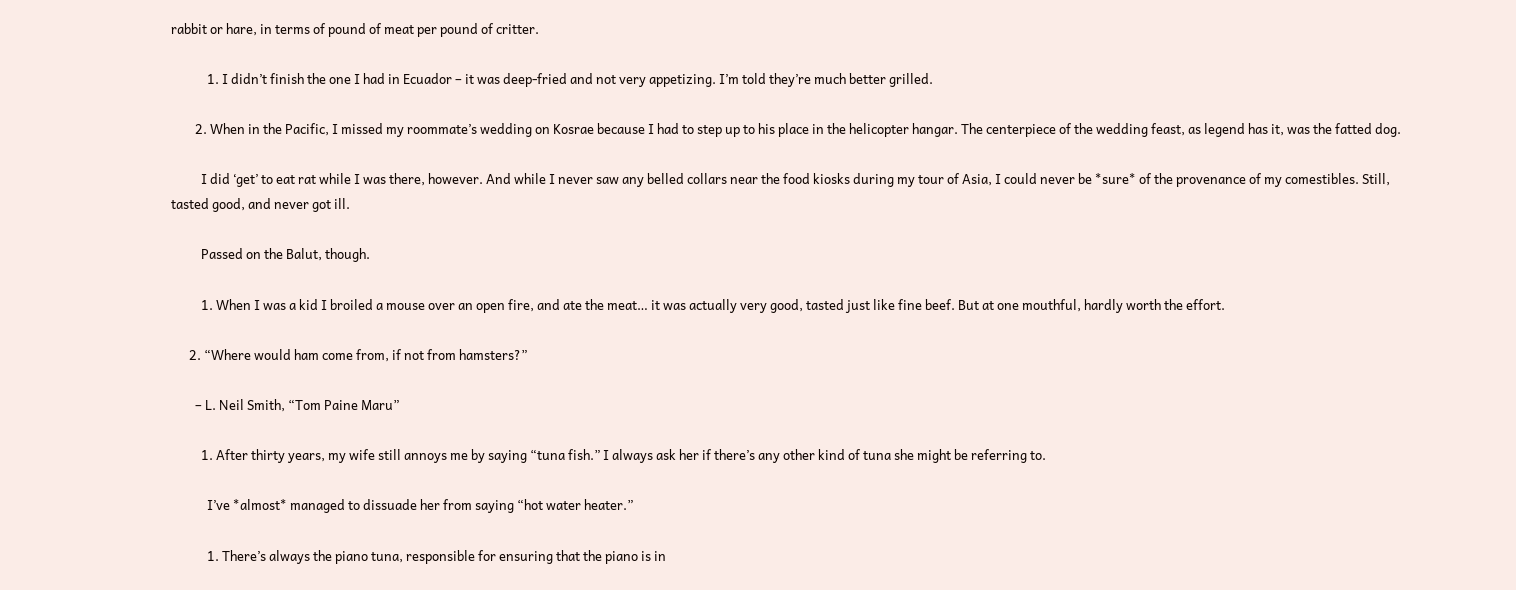rabbit or hare, in terms of pound of meat per pound of critter.

            1. I didn’t finish the one I had in Ecuador – it was deep-fried and not very appetizing. I’m told they’re much better grilled.

        2. When in the Pacific, I missed my roommate’s wedding on Kosrae because I had to step up to his place in the helicopter hangar. The centerpiece of the wedding feast, as legend has it, was the fatted dog.

          I did ‘get’ to eat rat while I was there, however. And while I never saw any belled collars near the food kiosks during my tour of Asia, I could never be *sure* of the provenance of my comestibles. Still, tasted good, and never got ill.

          Passed on the Balut, though.

          1. When I was a kid I broiled a mouse over an open fire, and ate the meat… it was actually very good, tasted just like fine beef. But at one mouthful, hardly worth the effort.

      2. “Where would ham come from, if not from hamsters?”

        – L. Neil Smith, “Tom Paine Maru”

          1. After thirty years, my wife still annoys me by saying “tuna fish.” I always ask her if there’s any other kind of tuna she might be referring to.

            I’ve *almost* managed to dissuade her from saying “hot water heater.”

            1. There’s always the piano tuna, responsible for ensuring that the piano is in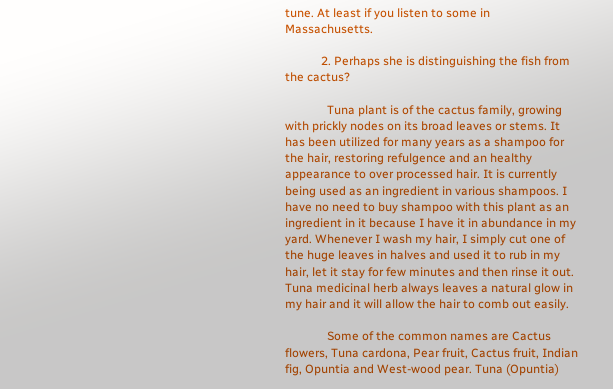tune. At least if you listen to some in Massachusetts.

            2. Perhaps she is distinguishing the fish from the cactus?

              Tuna plant is of the cactus family, growing with prickly nodes on its broad leaves or stems. It has been utilized for many years as a shampoo for the hair, restoring refulgence and an healthy appearance to over processed hair. It is currently being used as an ingredient in various shampoos. I have no need to buy shampoo with this plant as an ingredient in it because I have it in abundance in my yard. Whenever I wash my hair, I simply cut one of the huge leaves in halves and used it to rub in my hair, let it stay for few minutes and then rinse it out. Tuna medicinal herb always leaves a natural glow in my hair and it will allow the hair to comb out easily.

              Some of the common names are Cactus flowers, Tuna cardona, Pear fruit, Cactus fruit, Indian fig, Opuntia and West-wood pear. Tuna (Opuntia)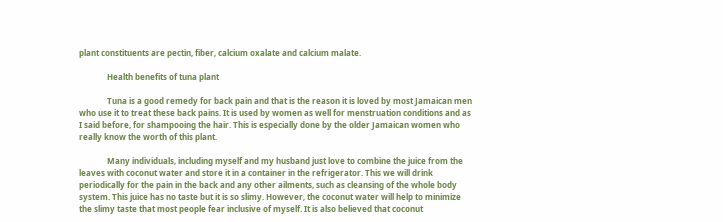plant constituents are pectin, fiber, calcium oxalate and calcium malate.

              Health benefits of tuna plant

              Tuna is a good remedy for back pain and that is the reason it is loved by most Jamaican men who use it to treat these back pains. It is used by women as well for menstruation conditions and as I said before, for shampooing the hair. This is especially done by the older Jamaican women who really know the worth of this plant.

              Many individuals, including myself and my husband just love to combine the juice from the leaves with coconut water and store it in a container in the refrigerator. This we will drink periodically for the pain in the back and any other ailments, such as cleansing of the whole body system. This juice has no taste but it is so slimy. However, the coconut water will help to minimize the slimy taste that most people fear inclusive of myself. It is also believed that coconut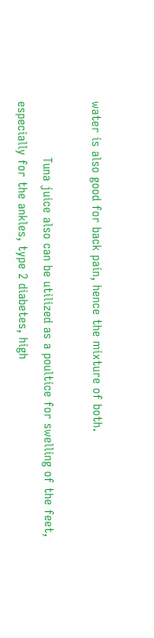water is also good for back pain, hence the mixture of both.

              Tuna juice also can be utilized as a poultice for swelling of the feet, especially for the ankles, type 2 diabetes, high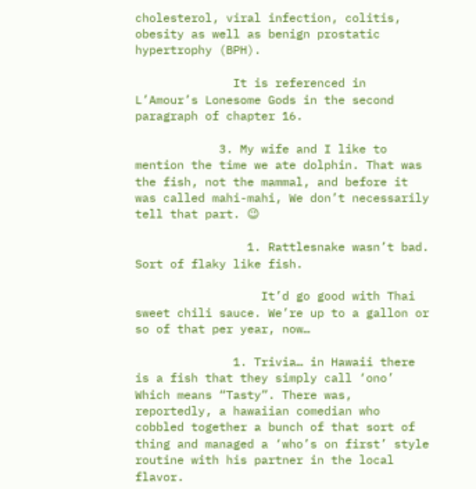cholesterol, viral infection, colitis, obesity as well as benign prostatic hypertrophy (BPH).

              It is referenced in L’Amour’s Lonesome Gods in the second paragraph of chapter 16.

            3. My wife and I like to mention the time we ate dolphin. That was the fish, not the mammal, and before it was called mahi-mahi, We don’t necessarily tell that part. 😉

                1. Rattlesnake wasn’t bad. Sort of flaky like fish.

                  It’d go good with Thai sweet chili sauce. We’re up to a gallon or so of that per year, now…

              1. Trivia… in Hawaii there is a fish that they simply call ‘ono’ Which means “Tasty”. There was, reportedly, a hawaiian comedian who cobbled together a bunch of that sort of thing and managed a ‘who’s on first’ style routine with his partner in the local flavor.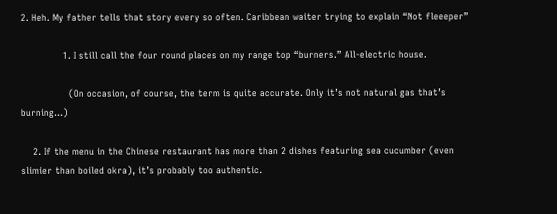2. Heh. My father tells that story every so often. Caribbean waiter trying to explain “Not fleeeper”

              1. I still call the four round places on my range top “burners.” All-electric house.

                (On occasion, of course, the term is quite accurate. Only it’s not natural gas that’s burning…)

    2. If the menu in the Chinese restaurant has more than 2 dishes featuring sea cucumber (even slimier than boiled okra), it’s probably too authentic.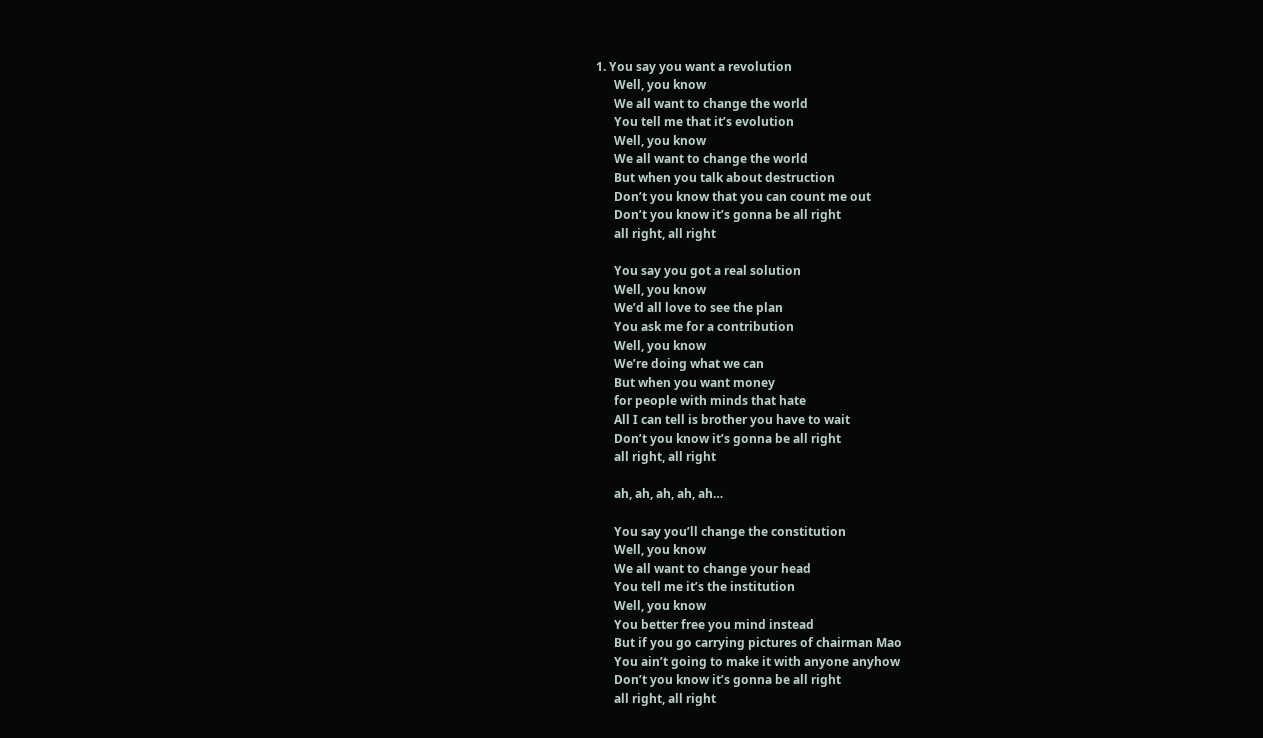1. You say you want a revolution
      Well, you know
      We all want to change the world
      You tell me that it’s evolution
      Well, you know
      We all want to change the world
      But when you talk about destruction
      Don’t you know that you can count me out
      Don’t you know it’s gonna be all right
      all right, all right

      You say you got a real solution
      Well, you know
      We’d all love to see the plan
      You ask me for a contribution
      Well, you know
      We’re doing what we can
      But when you want money
      for people with minds that hate
      All I can tell is brother you have to wait
      Don’t you know it’s gonna be all right
      all right, all right

      ah, ah, ah, ah, ah…

      You say you’ll change the constitution
      Well, you know
      We all want to change your head
      You tell me it’s the institution
      Well, you know
      You better free you mind instead
      But if you go carrying pictures of chairman Mao
      You ain’t going to make it with anyone anyhow
      Don’t you know it’s gonna be all right
      all right, all right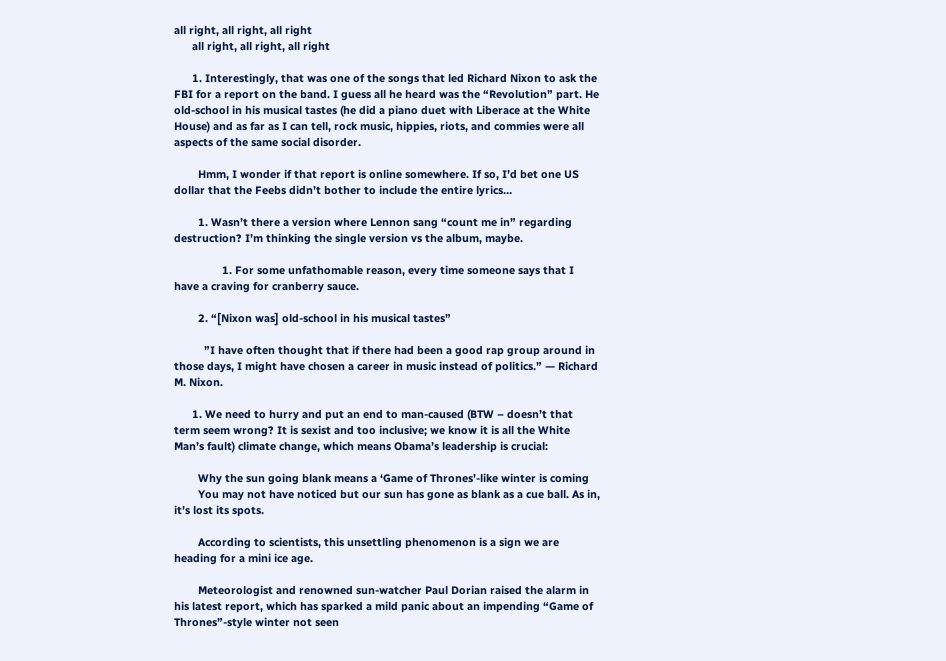all right, all right, all right
      all right, all right, all right

      1. Interestingly, that was one of the songs that led Richard Nixon to ask the FBI for a report on the band. I guess all he heard was the “Revolution” part. He old-school in his musical tastes (he did a piano duet with Liberace at the White House) and as far as I can tell, rock music, hippies, riots, and commies were all aspects of the same social disorder.

        Hmm, I wonder if that report is online somewhere. If so, I’d bet one US dollar that the Feebs didn’t bother to include the entire lyrics…

        1. Wasn’t there a version where Lennon sang “count me in” regarding destruction? I’m thinking the single version vs the album, maybe.

                1. For some unfathomable reason, every time someone says that I have a craving for cranberry sauce.

        2. “[Nixon was] old-school in his musical tastes”

          ”I have often thought that if there had been a good rap group around in those days, I might have chosen a career in music instead of politics.” — Richard M. Nixon.

      1. We need to hurry and put an end to man-caused (BTW – doesn’t that term seem wrong? It is sexist and too inclusive; we know it is all the White Man’s fault) climate change, which means Obama’s leadership is crucial:

        Why the sun going blank means a ‘Game of Thrones’-like winter is coming
        You may not have noticed but our sun has gone as blank as a cue ball. As in, it’s lost its spots.

        According to scientists, this unsettling phenomenon is a sign we are heading for a mini ice age.

        Meteorologist and renowned sun-watcher Paul Dorian raised the alarm in his latest report, which has sparked a mild panic about an impending “Game of Thrones”-style winter not seen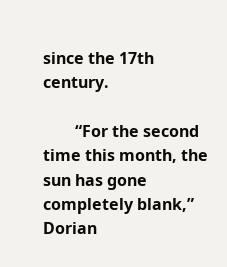since the 17th century.

        “For the second time this month, the sun has gone completely blank,” Dorian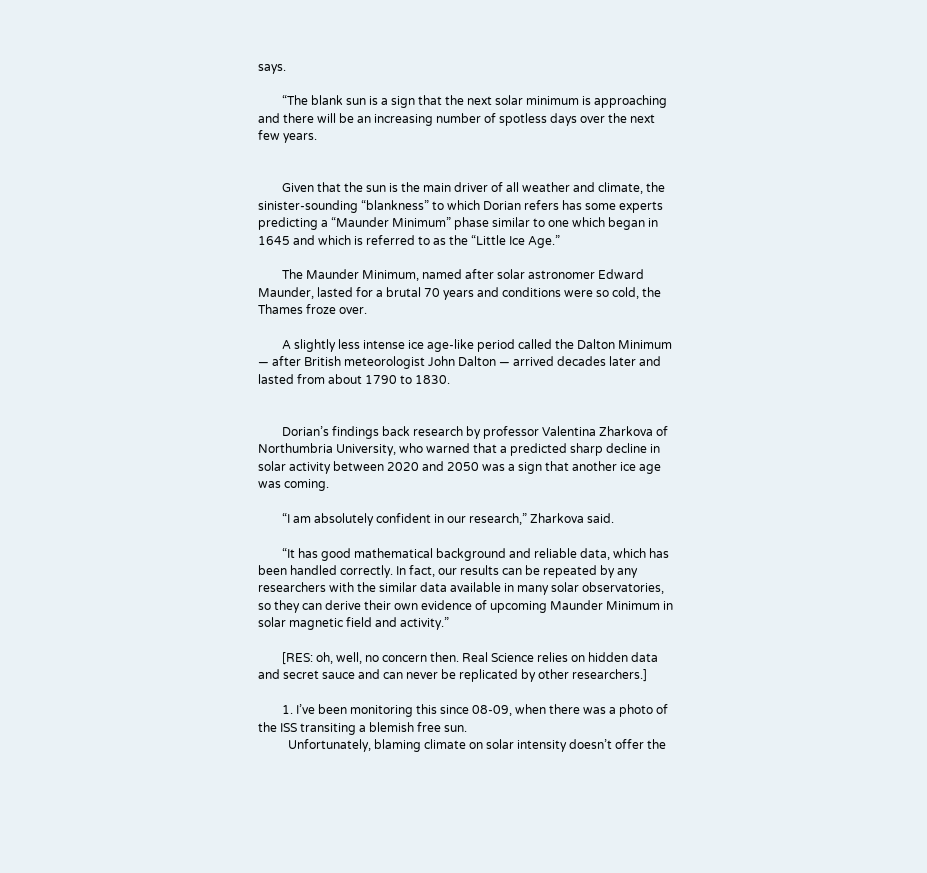says.

        “The blank sun is a sign that the next solar minimum is approaching and there will be an increasing number of spotless days over the next few years.


        Given that the sun is the main driver of all weather and climate, the sinister-sounding “blankness” to which Dorian refers has some experts predicting a “Maunder Minimum” phase similar to one which began in 1645 and which is referred to as the “Little Ice Age.”

        The Maunder Minimum, named after solar astronomer Edward Maunder, lasted for a brutal 70 years and conditions were so cold, the Thames froze over.

        A slightly less intense ice age-like period called the Dalton Minimum — after British meteorologist John Dalton — arrived decades later and lasted from about 1790 to 1830.


        Dorian’s findings back research by professor Valentina Zharkova of Northumbria University, who warned that a predicted sharp decline in solar activity between 2020 and 2050 was a sign that another ice age was coming.

        “I am absolutely confident in our research,” Zharkova said.

        “It has good mathematical background and reliable data, which has been handled correctly. In fact, our results can be repeated by any researchers with the similar data available in many solar observatories, so they can derive their own evidence of upcoming Maunder Minimum in solar magnetic field and activity.”

        [RES: oh, well, no concern then. Real Science relies on hidden data and secret sauce and can never be replicated by other researchers.]

        1. I’ve been monitoring this since 08-09, when there was a photo of the ISS transiting a blemish free sun.
          Unfortunately, blaming climate on solar intensity doesn’t offer the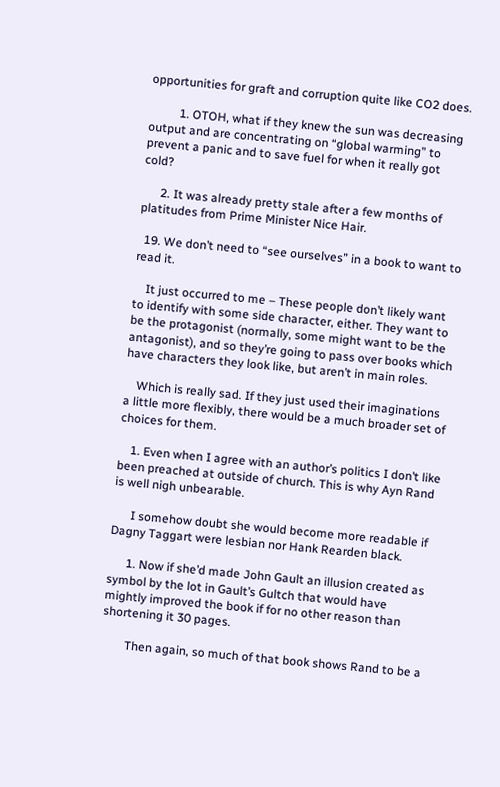opportunities for graft and corruption quite like CO2 does.

          1. OTOH, what if they knew the sun was decreasing output and are concentrating on “global warming” to prevent a panic and to save fuel for when it really got cold?

      2. It was already pretty stale after a few months of platitudes from Prime Minister Nice Hair.

  19. We don’t need to “see ourselves” in a book to want to read it.

    It just occurred to me – These people don’t likely want to identify with some side character, either. They want to be the protagonist (normally, some might want to be the antagonist), and so they’re going to pass over books which have characters they look like, but aren’t in main roles.

    Which is really sad. If they just used their imaginations a little more flexibly, there would be a much broader set of choices for them.

    1. Even when I agree with an author’s politics I don’t like been preached at outside of church. This is why Ayn Rand is well nigh unbearable.

      I somehow doubt she would become more readable if Dagny Taggart were lesbian nor Hank Rearden black.

      1. Now if she’d made John Gault an illusion created as symbol by the lot in Gault’s Gultch that would have mightly improved the book if for no other reason than shortening it 30 pages.

        Then again, so much of that book shows Rand to be a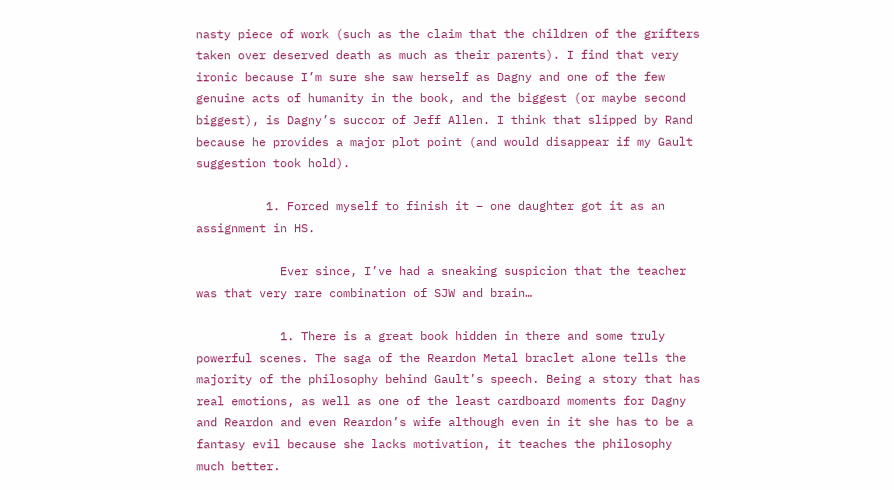nasty piece of work (such as the claim that the children of the grifters taken over deserved death as much as their parents). I find that very ironic because I’m sure she saw herself as Dagny and one of the few genuine acts of humanity in the book, and the biggest (or maybe second biggest), is Dagny’s succor of Jeff Allen. I think that slipped by Rand because he provides a major plot point (and would disappear if my Gault suggestion took hold).

          1. Forced myself to finish it – one daughter got it as an assignment in HS.

            Ever since, I’ve had a sneaking suspicion that the teacher was that very rare combination of SJW and brain…

            1. There is a great book hidden in there and some truly powerful scenes. The saga of the Reardon Metal braclet alone tells the majority of the philosophy behind Gault’s speech. Being a story that has real emotions, as well as one of the least cardboard moments for Dagny and Reardon and even Reardon’s wife although even in it she has to be a fantasy evil because she lacks motivation, it teaches the philosophy much better.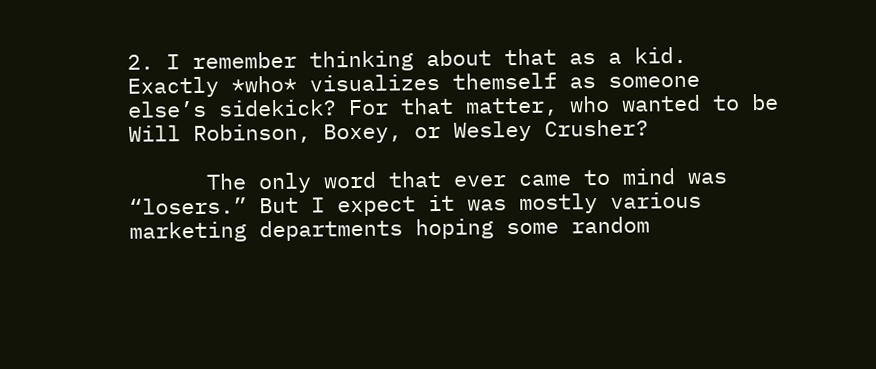2. I remember thinking about that as a kid. Exactly *who* visualizes themself as someone else’s sidekick? For that matter, who wanted to be Will Robinson, Boxey, or Wesley Crusher?

      The only word that ever came to mind was “losers.” But I expect it was mostly various marketing departments hoping some random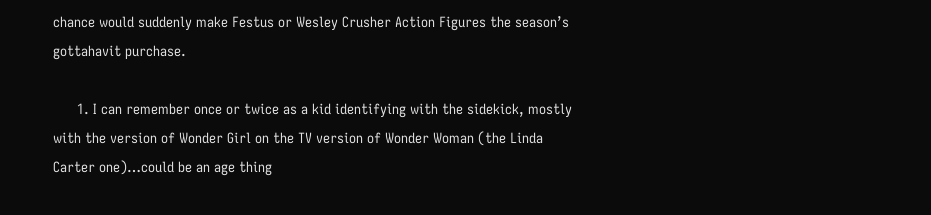chance would suddenly make Festus or Wesley Crusher Action Figures the season’s gottahavit purchase.

      1. I can remember once or twice as a kid identifying with the sidekick, mostly with the version of Wonder Girl on the TV version of Wonder Woman (the Linda Carter one)…could be an age thing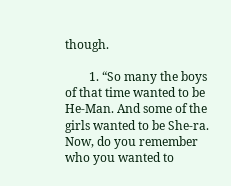though.

        1. “So many the boys of that time wanted to be He-Man. And some of the girls wanted to be She-ra. Now, do you remember who you wanted to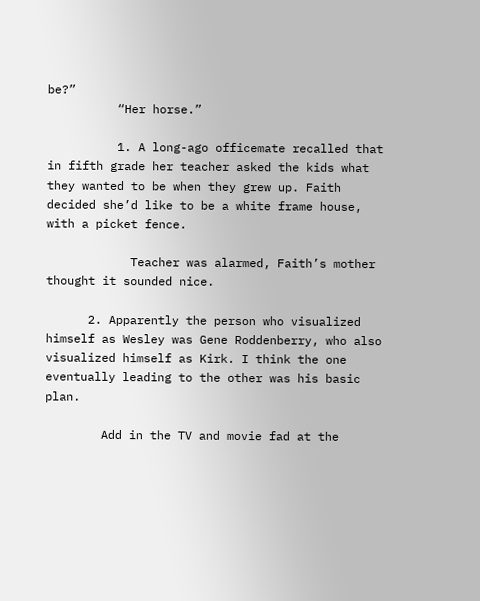be?”
          “Her horse.”

          1. A long-ago officemate recalled that in fifth grade her teacher asked the kids what they wanted to be when they grew up. Faith decided she’d like to be a white frame house, with a picket fence.

            Teacher was alarmed, Faith’s mother thought it sounded nice.

      2. Apparently the person who visualized himself as Wesley was Gene Roddenberry, who also visualized himself as Kirk. I think the one eventually leading to the other was his basic plan.

        Add in the TV and movie fad at the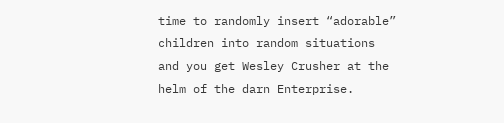time to randomly insert “adorable” children into random situations and you get Wesley Crusher at the helm of the darn Enterprise.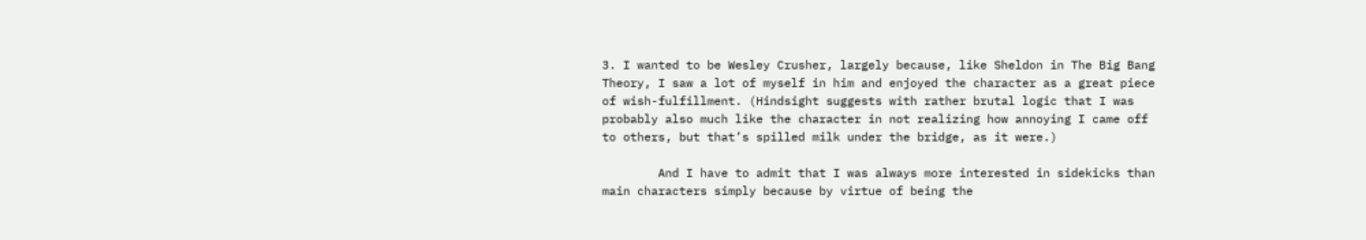3. I wanted to be Wesley Crusher, largely because, like Sheldon in The Big Bang Theory, I saw a lot of myself in him and enjoyed the character as a great piece of wish-fulfillment. (Hindsight suggests with rather brutal logic that I was probably also much like the character in not realizing how annoying I came off to others, but that’s spilled milk under the bridge, as it were.)

        And I have to admit that I was always more interested in sidekicks than main characters simply because by virtue of being the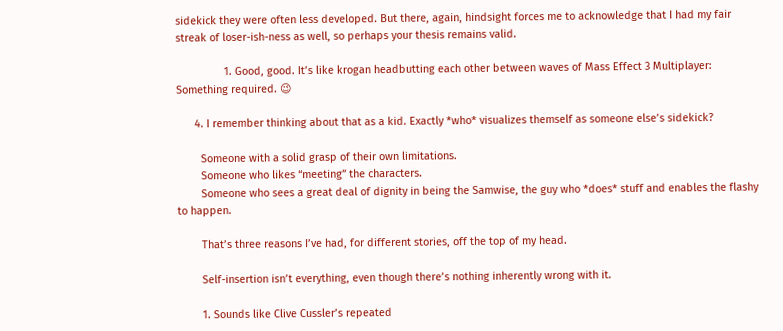sidekick they were often less developed. But there, again, hindsight forces me to acknowledge that I had my fair streak of loser-ish-ness as well, so perhaps your thesis remains valid.

                1. Good, good. It’s like krogan headbutting each other between waves of Mass Effect 3 Multiplayer: Something required. 😉

      4. I remember thinking about that as a kid. Exactly *who* visualizes themself as someone else’s sidekick?

        Someone with a solid grasp of their own limitations.
        Someone who likes “meeting” the characters.
        Someone who sees a great deal of dignity in being the Samwise, the guy who *does* stuff and enables the flashy to happen.

        That’s three reasons I’ve had, for different stories, off the top of my head.

        Self-insertion isn’t everything, even though there’s nothing inherently wrong with it.

        1. Sounds like Clive Cussler’s repeated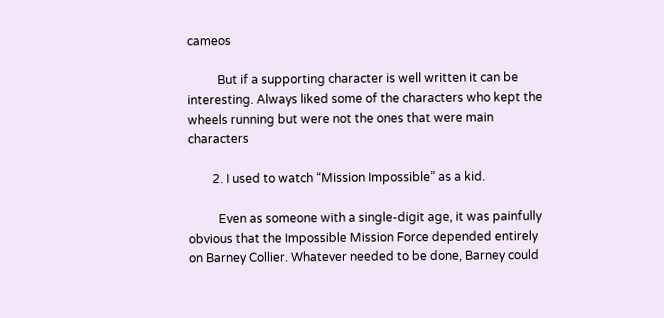cameos

          But if a supporting character is well written it can be interesting. Always liked some of the characters who kept the wheels running but were not the ones that were main characters

        2. I used to watch “Mission Impossible” as a kid.

          Even as someone with a single-digit age, it was painfully obvious that the Impossible Mission Force depended entirely on Barney Collier. Whatever needed to be done, Barney could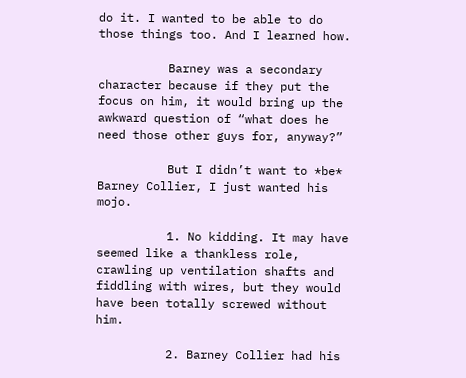do it. I wanted to be able to do those things too. And I learned how.

          Barney was a secondary character because if they put the focus on him, it would bring up the awkward question of “what does he need those other guys for, anyway?”

          But I didn’t want to *be* Barney Collier, I just wanted his mojo.

          1. No kidding. It may have seemed like a thankless role, crawling up ventilation shafts and fiddling with wires, but they would have been totally screwed without him.

          2. Barney Collier had his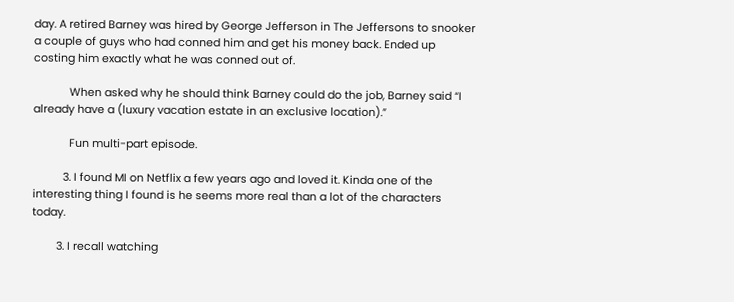day. A retired Barney was hired by George Jefferson in The Jeffersons to snooker a couple of guys who had conned him and get his money back. Ended up costing him exactly what he was conned out of.

            When asked why he should think Barney could do the job, Barney said “I already have a (luxury vacation estate in an exclusive location).”

            Fun multi-part episode.

          3. I found MI on Netflix a few years ago and loved it. Kinda one of the interesting thing I found is he seems more real than a lot of the characters today.

        3. I recall watching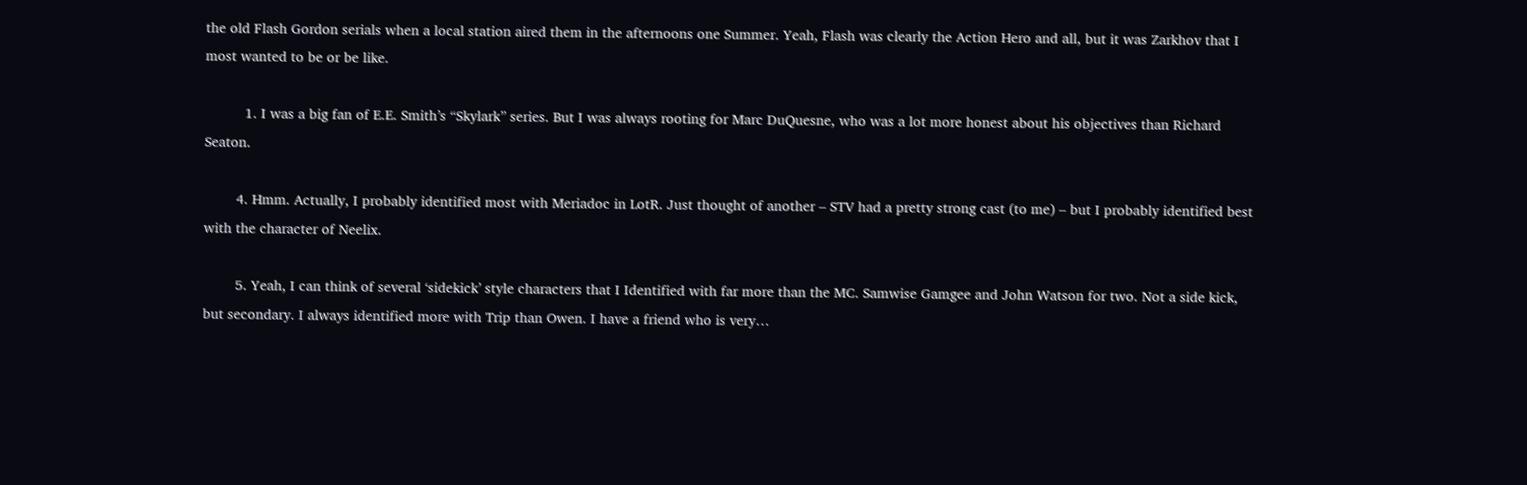the old Flash Gordon serials when a local station aired them in the afternoons one Summer. Yeah, Flash was clearly the Action Hero and all, but it was Zarkhov that I most wanted to be or be like.

          1. I was a big fan of E.E. Smith’s “Skylark” series. But I was always rooting for Marc DuQuesne, who was a lot more honest about his objectives than Richard Seaton.

        4. Hmm. Actually, I probably identified most with Meriadoc in LotR. Just thought of another – STV had a pretty strong cast (to me) – but I probably identified best with the character of Neelix.

        5. Yeah, I can think of several ‘sidekick’ style characters that I Identified with far more than the MC. Samwise Gamgee and John Watson for two. Not a side kick, but secondary. I always identified more with Trip than Owen. I have a friend who is very…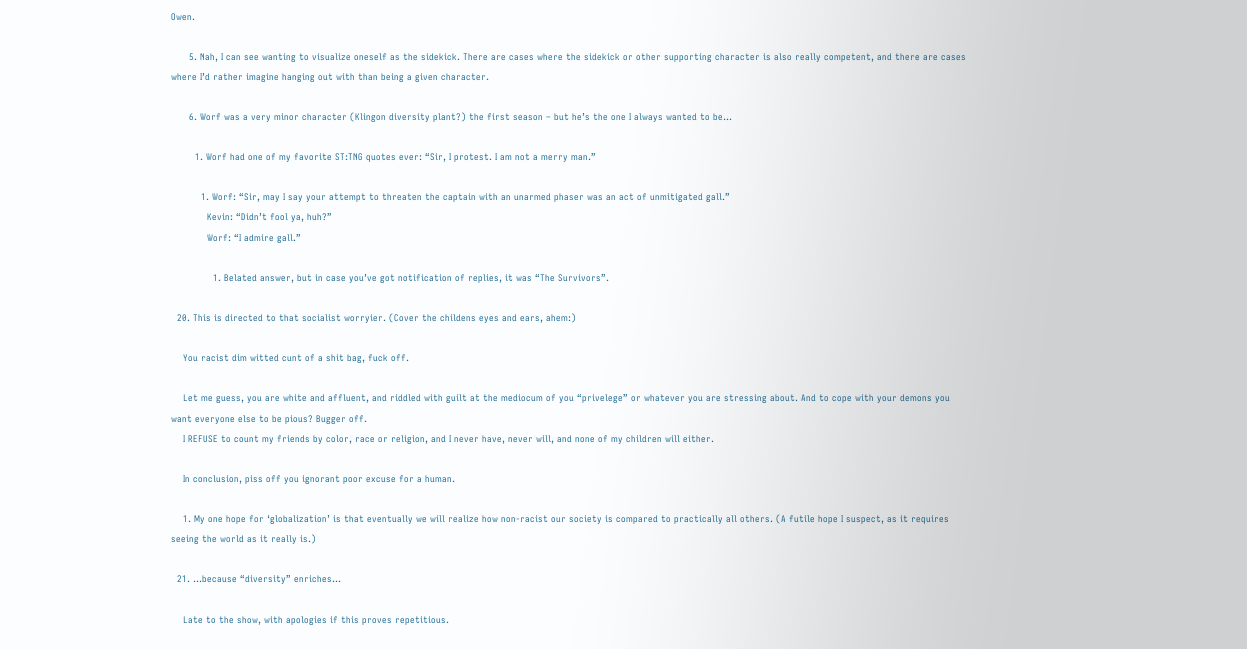Owen.

      5. Nah, I can see wanting to visualize oneself as the sidekick. There are cases where the sidekick or other supporting character is also really competent, and there are cases where I’d rather imagine hanging out with than being a given character.

      6. Worf was a very minor character (Klingon diversity plant?) the first season – but he’s the one I always wanted to be…

        1. Worf had one of my favorite ST:TNG quotes ever: “Sir, I protest. I am not a merry man.”

          1. Worf: “Sir, may I say your attempt to threaten the captain with an unarmed phaser was an act of unmitigated gall.”
            Kevin: “Didn’t fool ya, huh?”
            Worf: “I admire gall.”

              1. Belated answer, but in case you’ve got notification of replies, it was “The Survivors”.

  20. This is directed to that socialist worryier. (Cover the childens eyes and ears, ahem:)

    You racist dim witted cunt of a shit bag, fuck off.

    Let me guess, you are white and affluent, and riddled with guilt at the mediocum of you “privelege” or whatever you are stressing about. And to cope with your demons you want everyone else to be pious? Bugger off.
    I REFUSE to count my friends by color, race or religion, and I never have, never will, and none of my children will either.

    In conclusion, piss off you ignorant poor excuse for a human.

    1. My one hope for ‘globalization’ is that eventually we will realize how non-racist our society is compared to practically all others. (A futile hope I suspect, as it requires seeing the world as it really is.)

  21. …because “diversity” enriches…

    Late to the show, with apologies if this proves repetitious.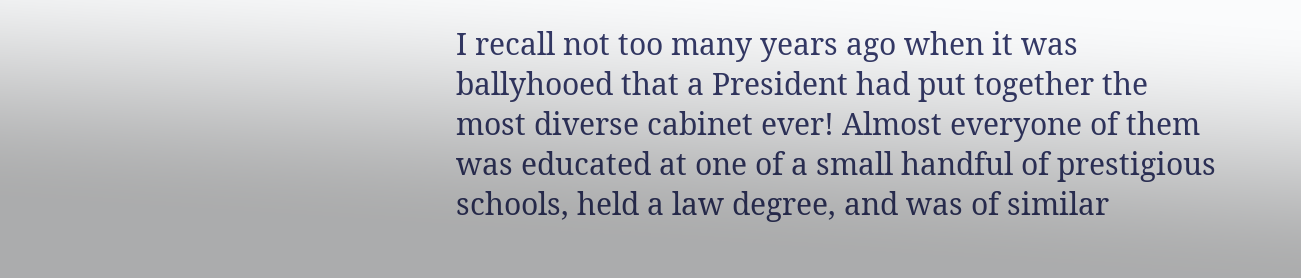I recall not too many years ago when it was ballyhooed that a President had put together the most diverse cabinet ever! Almost everyone of them was educated at one of a small handful of prestigious schools, held a law degree, and was of similar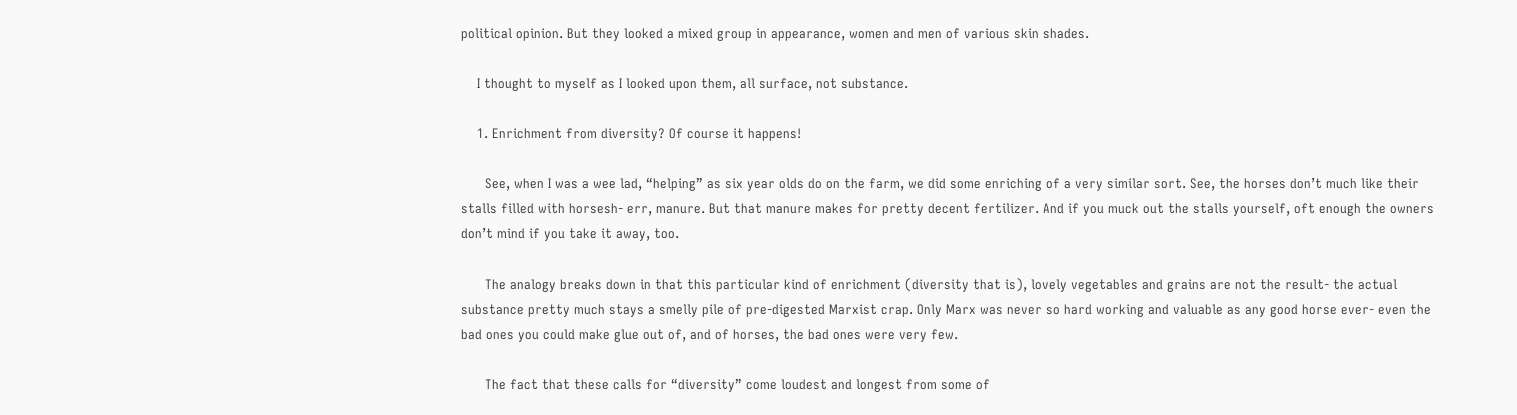political opinion. But they looked a mixed group in appearance, women and men of various skin shades.

    I thought to myself as I looked upon them, all surface, not substance.

    1. Enrichment from diversity? Of course it happens!

      See, when I was a wee lad, “helping” as six year olds do on the farm, we did some enriching of a very similar sort. See, the horses don’t much like their stalls filled with horsesh- err, manure. But that manure makes for pretty decent fertilizer. And if you muck out the stalls yourself, oft enough the owners don’t mind if you take it away, too.

      The analogy breaks down in that this particular kind of enrichment (diversity that is), lovely vegetables and grains are not the result- the actual substance pretty much stays a smelly pile of pre-digested Marxist crap. Only Marx was never so hard working and valuable as any good horse ever- even the bad ones you could make glue out of, and of horses, the bad ones were very few.

      The fact that these calls for “diversity” come loudest and longest from some of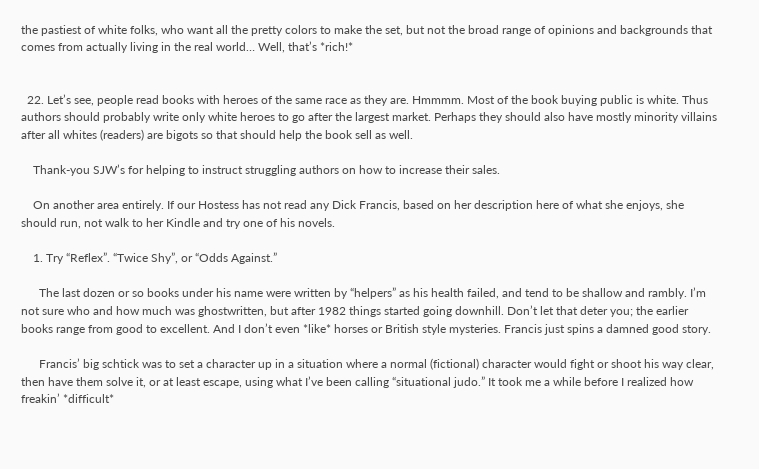the pastiest of white folks, who want all the pretty colors to make the set, but not the broad range of opinions and backgrounds that comes from actually living in the real world… Well, that’s *rich!*


  22. Let’s see, people read books with heroes of the same race as they are. Hmmmm. Most of the book buying public is white. Thus authors should probably write only white heroes to go after the largest market. Perhaps they should also have mostly minority villains after all whites (readers) are bigots so that should help the book sell as well.

    Thank-you SJW’s for helping to instruct struggling authors on how to increase their sales.

    On another area entirely. If our Hostess has not read any Dick Francis, based on her description here of what she enjoys, she should run, not walk to her Kindle and try one of his novels.

    1. Try “Reflex”. “Twice Shy”, or “Odds Against.”

      The last dozen or so books under his name were written by “helpers” as his health failed, and tend to be shallow and rambly. I’m not sure who and how much was ghostwritten, but after 1982 things started going downhill. Don’t let that deter you; the earlier books range from good to excellent. And I don’t even *like* horses or British style mysteries. Francis just spins a damned good story.

      Francis’ big schtick was to set a character up in a situation where a normal (fictional) character would fight or shoot his way clear, then have them solve it, or at least escape, using what I’ve been calling “situational judo.” It took me a while before I realized how freakin’ *difficult*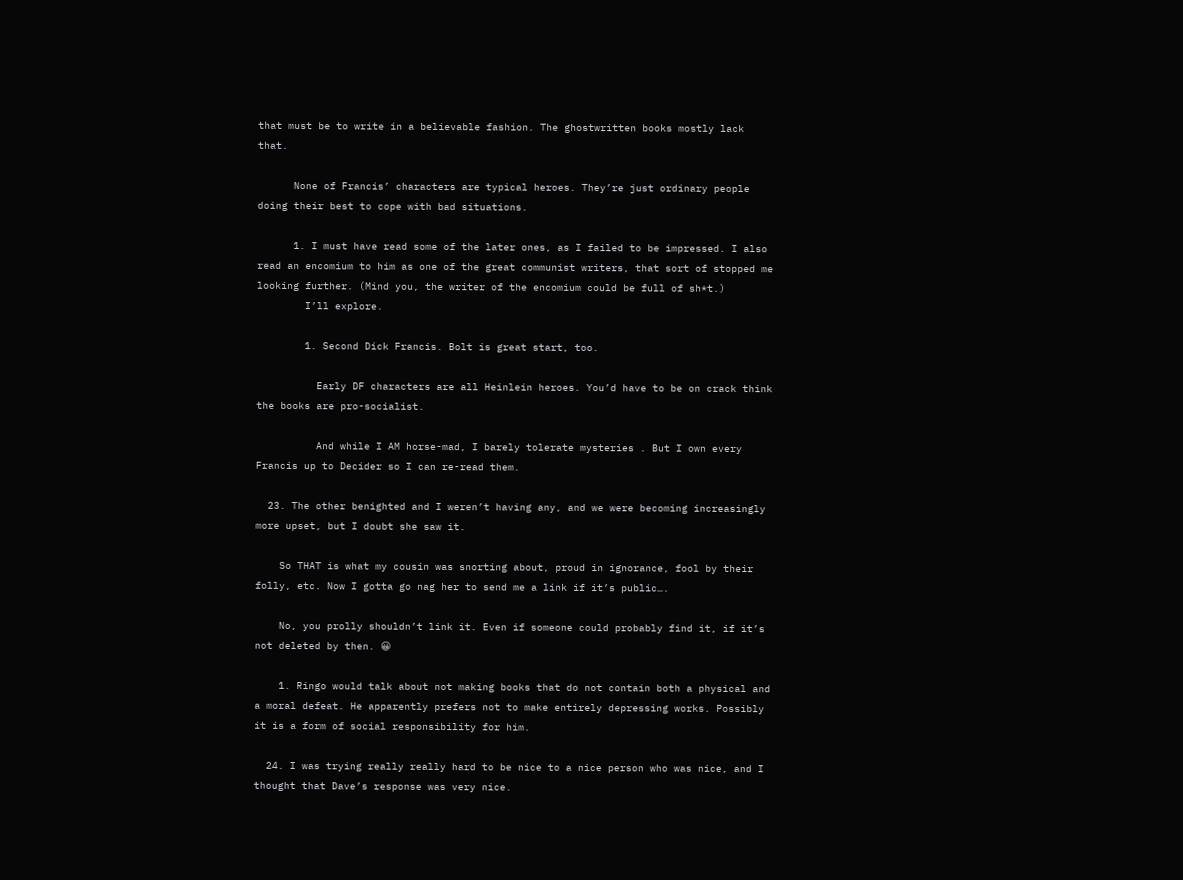that must be to write in a believable fashion. The ghostwritten books mostly lack that.

      None of Francis’ characters are typical heroes. They’re just ordinary people doing their best to cope with bad situations.

      1. I must have read some of the later ones, as I failed to be impressed. I also read an encomium to him as one of the great communist writers, that sort of stopped me looking further. (Mind you, the writer of the encomium could be full of sh*t.)
        I’ll explore.

        1. Second Dick Francis. Bolt is great start, too.

          Early DF characters are all Heinlein heroes. You’d have to be on crack think the books are pro-socialist.

          And while I AM horse-mad, I barely tolerate mysteries . But I own every Francis up to Decider so I can re-read them.

  23. The other benighted and I weren’t having any, and we were becoming increasingly more upset, but I doubt she saw it.

    So THAT is what my cousin was snorting about, proud in ignorance, fool by their folly, etc. Now I gotta go nag her to send me a link if it’s public….

    No, you prolly shouldn’t link it. Even if someone could probably find it, if it’s not deleted by then. 😀

    1. Ringo would talk about not making books that do not contain both a physical and a moral defeat. He apparently prefers not to make entirely depressing works. Possibly it is a form of social responsibility for him.

  24. I was trying really really hard to be nice to a nice person who was nice, and I thought that Dave’s response was very nice.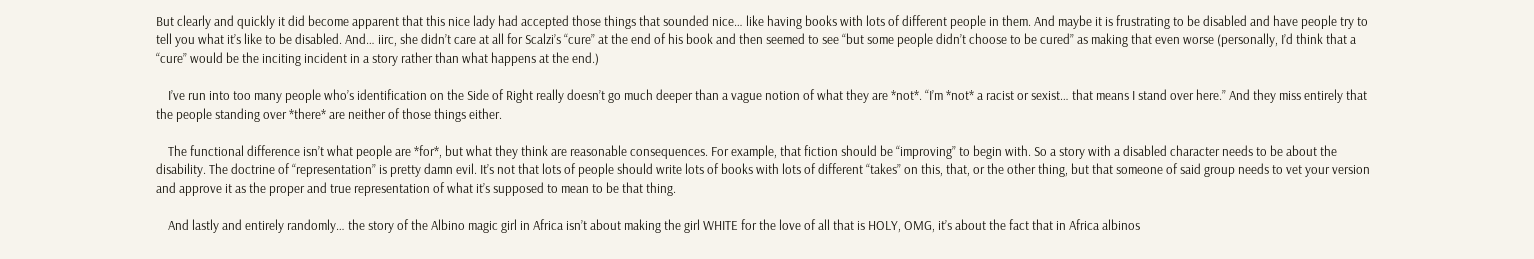But clearly and quickly it did become apparent that this nice lady had accepted those things that sounded nice… like having books with lots of different people in them. And maybe it is frustrating to be disabled and have people try to tell you what it’s like to be disabled. And… iirc, she didn’t care at all for Scalzi’s “cure” at the end of his book and then seemed to see “but some people didn’t choose to be cured” as making that even worse (personally, I’d think that a “cure” would be the inciting incident in a story rather than what happens at the end.)

    I’ve run into too many people who’s identification on the Side of Right really doesn’t go much deeper than a vague notion of what they are *not*. “I’m *not* a racist or sexist… that means I stand over here.” And they miss entirely that the people standing over *there* are neither of those things either.

    The functional difference isn’t what people are *for*, but what they think are reasonable consequences. For example, that fiction should be “improving” to begin with. So a story with a disabled character needs to be about the disability. The doctrine of “representation” is pretty damn evil. It’s not that lots of people should write lots of books with lots of different “takes” on this, that, or the other thing, but that someone of said group needs to vet your version and approve it as the proper and true representation of what it’s supposed to mean to be that thing.

    And lastly and entirely randomly… the story of the Albino magic girl in Africa isn’t about making the girl WHITE for the love of all that is HOLY, OMG, it’s about the fact that in Africa albinos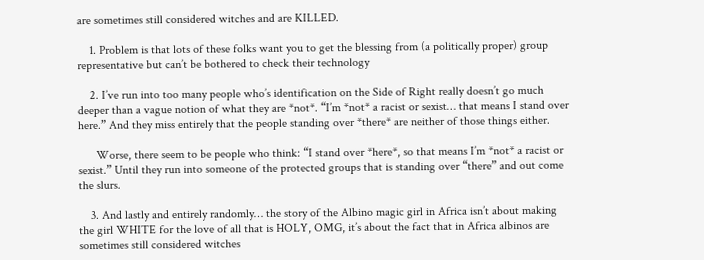are sometimes still considered witches and are KILLED.

    1. Problem is that lots of these folks want you to get the blessing from (a politically proper) group representative but can’t be bothered to check their technology

    2. I’ve run into too many people who’s identification on the Side of Right really doesn’t go much deeper than a vague notion of what they are *not*. “I’m *not* a racist or sexist… that means I stand over here.” And they miss entirely that the people standing over *there* are neither of those things either.

      Worse, there seem to be people who think: “I stand over *here*, so that means I’m *not* a racist or sexist.” Until they run into someone of the protected groups that is standing over “there” and out come the slurs.

    3. And lastly and entirely randomly… the story of the Albino magic girl in Africa isn’t about making the girl WHITE for the love of all that is HOLY, OMG, it’s about the fact that in Africa albinos are sometimes still considered witches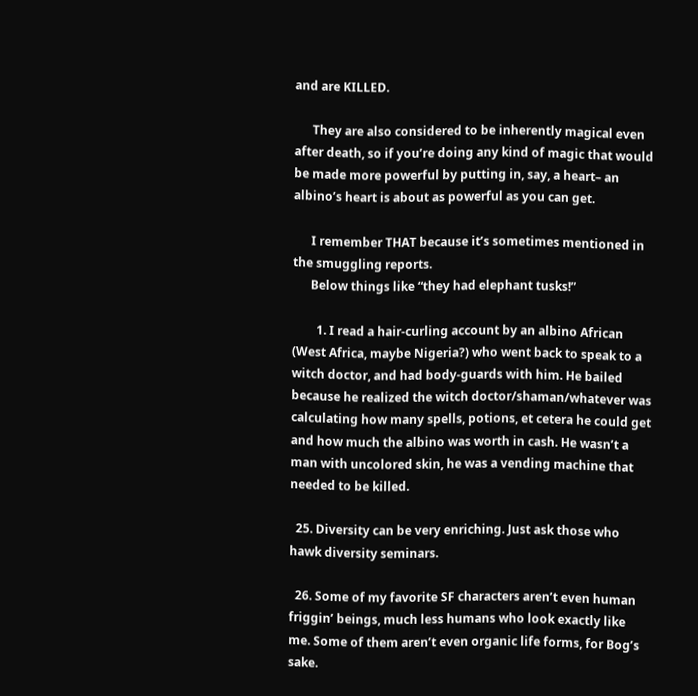and are KILLED.

      They are also considered to be inherently magical even after death, so if you’re doing any kind of magic that would be made more powerful by putting in, say, a heart– an albino’s heart is about as powerful as you can get.

      I remember THAT because it’s sometimes mentioned in the smuggling reports.
      Below things like “they had elephant tusks!”

        1. I read a hair-curling account by an albino African (West Africa, maybe Nigeria?) who went back to speak to a witch doctor, and had body-guards with him. He bailed because he realized the witch doctor/shaman/whatever was calculating how many spells, potions, et cetera he could get and how much the albino was worth in cash. He wasn’t a man with uncolored skin, he was a vending machine that needed to be killed.

  25. Diversity can be very enriching. Just ask those who hawk diversity seminars.

  26. Some of my favorite SF characters aren’t even human friggin’ beings, much less humans who look exactly like me. Some of them aren’t even organic life forms, for Bog’s sake.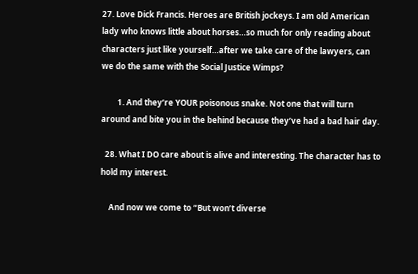27. Love Dick Francis. Heroes are British jockeys. I am old American lady who knows little about horses…so much for only reading about characters just like yourself…after we take care of the lawyers, can we do the same with the Social Justice Wimps?

        1. And they’re YOUR poisonous snake. Not one that will turn around and bite you in the behind because they’ve had a bad hair day.

  28. What I DO care about is alive and interesting. The character has to hold my interest.

    And now we come to “But won’t diverse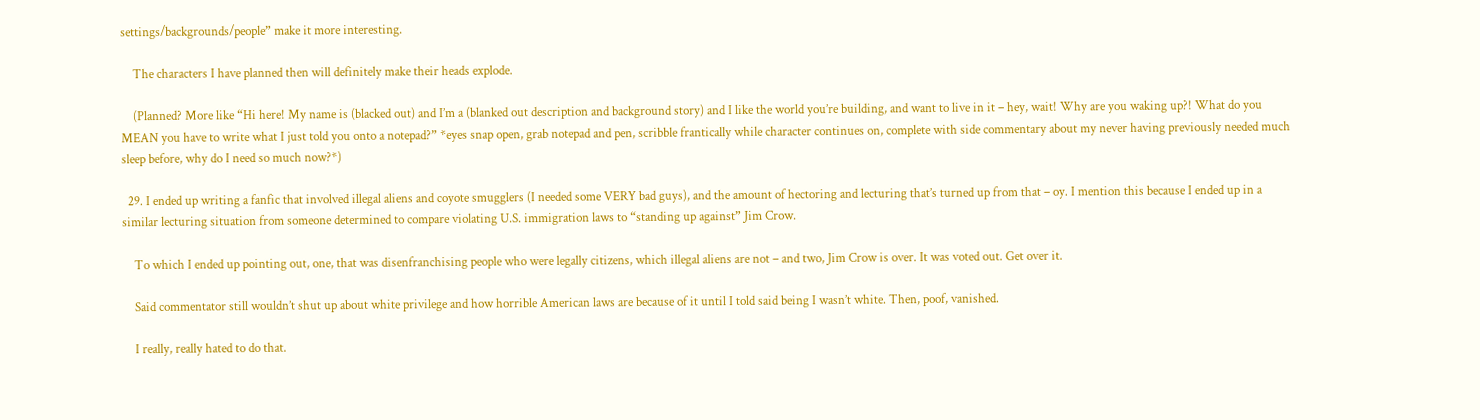settings/backgrounds/people” make it more interesting.

    The characters I have planned then will definitely make their heads explode.

    (Planned? More like “Hi here! My name is (blacked out) and I’m a (blanked out description and background story) and I like the world you’re building, and want to live in it – hey, wait! Why are you waking up?! What do you MEAN you have to write what I just told you onto a notepad?” *eyes snap open, grab notepad and pen, scribble frantically while character continues on, complete with side commentary about my never having previously needed much sleep before, why do I need so much now?*)

  29. I ended up writing a fanfic that involved illegal aliens and coyote smugglers (I needed some VERY bad guys), and the amount of hectoring and lecturing that’s turned up from that – oy. I mention this because I ended up in a similar lecturing situation from someone determined to compare violating U.S. immigration laws to “standing up against” Jim Crow.

    To which I ended up pointing out, one, that was disenfranchising people who were legally citizens, which illegal aliens are not – and two, Jim Crow is over. It was voted out. Get over it.

    Said commentator still wouldn’t shut up about white privilege and how horrible American laws are because of it until I told said being I wasn’t white. Then, poof, vanished.

    I really, really hated to do that.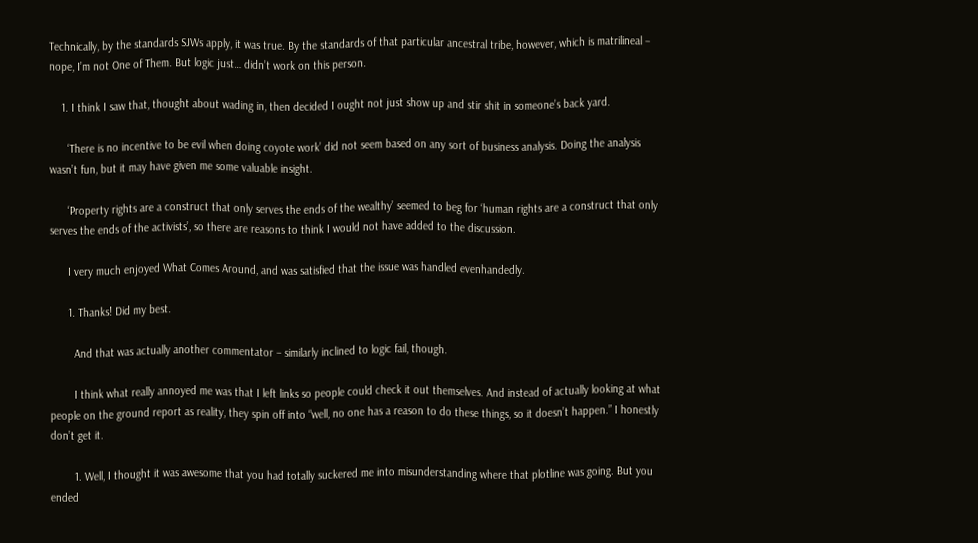Technically, by the standards SJWs apply, it was true. By the standards of that particular ancestral tribe, however, which is matrilineal – nope, I’m not One of Them. But logic just… didn’t work on this person.

    1. I think I saw that, thought about wading in, then decided I ought not just show up and stir shit in someone’s back yard.

      ‘There is no incentive to be evil when doing coyote work’ did not seem based on any sort of business analysis. Doing the analysis wasn’t fun, but it may have given me some valuable insight.

      ‘Property rights are a construct that only serves the ends of the wealthy’ seemed to beg for ‘human rights are a construct that only serves the ends of the activists’, so there are reasons to think I would not have added to the discussion.

      I very much enjoyed What Comes Around, and was satisfied that the issue was handled evenhandedly.

      1. Thanks! Did my best.

        And that was actually another commentator – similarly inclined to logic fail, though.

        I think what really annoyed me was that I left links so people could check it out themselves. And instead of actually looking at what people on the ground report as reality, they spin off into “well, no one has a reason to do these things, so it doesn’t happen.” I honestly don’t get it.

        1. Well, I thought it was awesome that you had totally suckered me into misunderstanding where that plotline was going. But you ended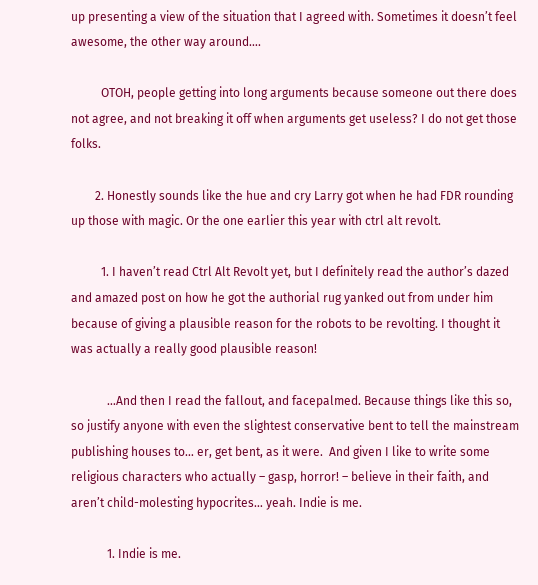up presenting a view of the situation that I agreed with. Sometimes it doesn’t feel awesome, the other way around….

          OTOH, people getting into long arguments because someone out there does not agree, and not breaking it off when arguments get useless? I do not get those folks.

        2. Honestly sounds like the hue and cry Larry got when he had FDR rounding up those with magic. Or the one earlier this year with ctrl alt revolt.

          1. I haven’t read Ctrl Alt Revolt yet, but I definitely read the author’s dazed and amazed post on how he got the authorial rug yanked out from under him because of giving a plausible reason for the robots to be revolting. I thought it was actually a really good plausible reason!

            …And then I read the fallout, and facepalmed. Because things like this so, so justify anyone with even the slightest conservative bent to tell the mainstream publishing houses to… er, get bent, as it were.  And given I like to write some religious characters who actually – gasp, horror! – believe in their faith, and aren’t child-molesting hypocrites… yeah. Indie is me.

            1. Indie is me.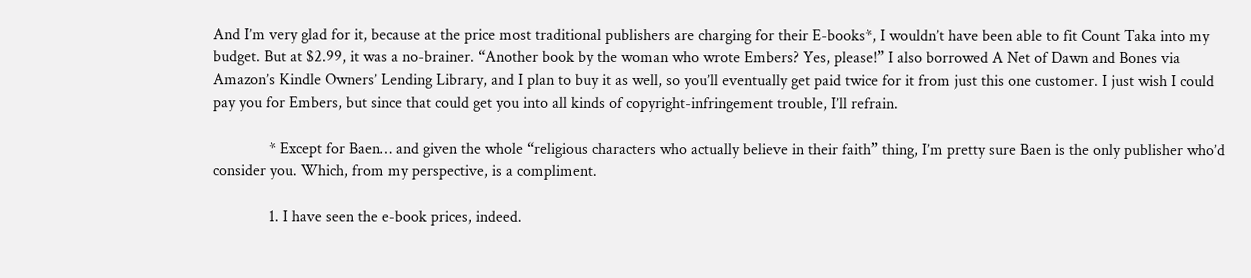And I’m very glad for it, because at the price most traditional publishers are charging for their E-books*, I wouldn’t have been able to fit Count Taka into my budget. But at $2.99, it was a no-brainer. “Another book by the woman who wrote Embers? Yes, please!” I also borrowed A Net of Dawn and Bones via Amazon’s Kindle Owners’ Lending Library, and I plan to buy it as well, so you’ll eventually get paid twice for it from just this one customer. I just wish I could pay you for Embers, but since that could get you into all kinds of copyright-infringement trouble, I’ll refrain.

              * Except for Baen… and given the whole “religious characters who actually believe in their faith” thing, I’m pretty sure Baen is the only publisher who’d consider you. Which, from my perspective, is a compliment.

              1. I have seen the e-book prices, indeed.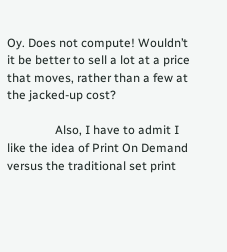Oy. Does not compute! Wouldn’t it be better to sell a lot at a price that moves, rather than a few at the jacked-up cost?

                Also, I have to admit I like the idea of Print On Demand versus the traditional set print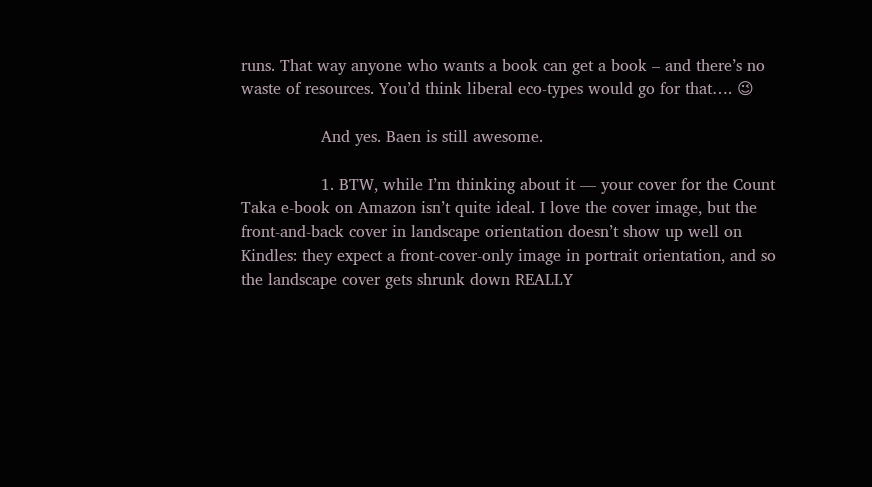runs. That way anyone who wants a book can get a book – and there’s no waste of resources. You’d think liberal eco-types would go for that…. 😉

                And yes. Baen is still awesome.

                1. BTW, while I’m thinking about it — your cover for the Count Taka e-book on Amazon isn’t quite ideal. I love the cover image, but the front-and-back cover in landscape orientation doesn’t show up well on Kindles: they expect a front-cover-only image in portrait orientation, and so the landscape cover gets shrunk down REALLY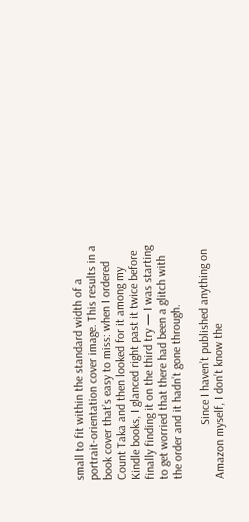small to fit within the standard width of a portrait-orientation cover image. This results in a book cover that’s easy to miss: when I ordered Count Taka and then looked for it among my Kindle books, I glanced right past it twice before finally finding it on the third try — I was starting to get worried that there had been a glitch with the order and it hadn’t gone through.

                  Since I haven’t published anything on Amazon myself, I don’t know the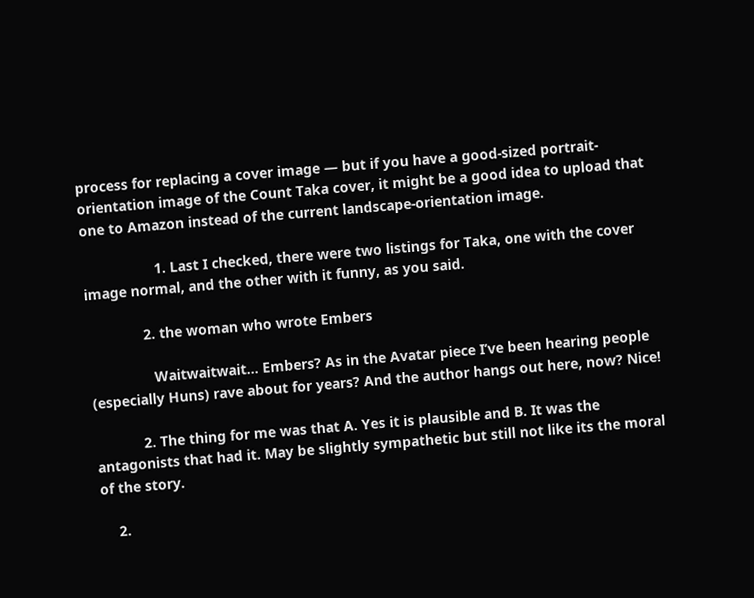process for replacing a cover image — but if you have a good-sized portrait-orientation image of the Count Taka cover, it might be a good idea to upload that one to Amazon instead of the current landscape-orientation image.

                  1. Last I checked, there were two listings for Taka, one with the cover image normal, and the other with it funny, as you said.

              2. the woman who wrote Embers

                Waitwaitwait… Embers? As in the Avatar piece I’ve been hearing people (especially Huns) rave about for years? And the author hangs out here, now? Nice!

            2. The thing for me was that A. Yes it is plausible and B. It was the antagonists that had it. May be slightly sympathetic but still not like its the moral of the story.

    2.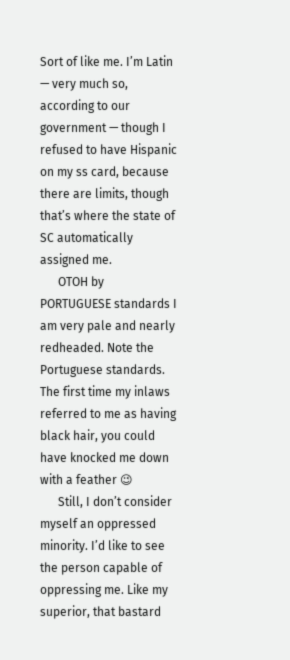Sort of like me. I’m Latin — very much so, according to our government — though I refused to have Hispanic on my ss card, because there are limits, though that’s where the state of SC automatically assigned me.
      OTOH by PORTUGUESE standards I am very pale and nearly redheaded. Note the Portuguese standards. The first time my inlaws referred to me as having black hair, you could have knocked me down with a feather 😉
      Still, I don’t consider myself an oppressed minority. I’d like to see the person capable of oppressing me. Like my superior, that bastard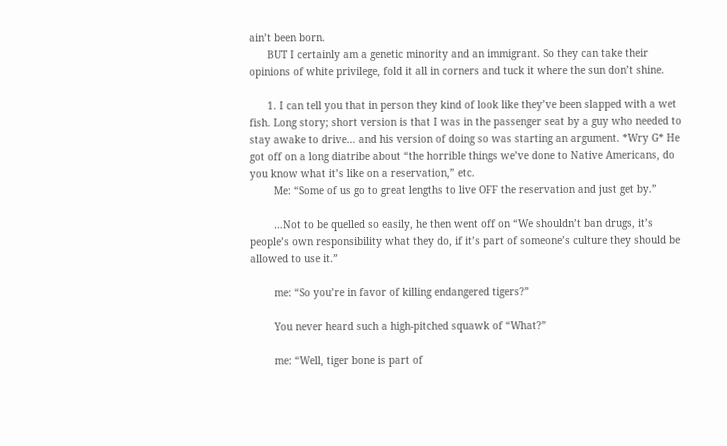ain’t been born.
      BUT I certainly am a genetic minority and an immigrant. So they can take their opinions of white privilege, fold it all in corners and tuck it where the sun don’t shine.

      1. I can tell you that in person they kind of look like they’ve been slapped with a wet fish. Long story; short version is that I was in the passenger seat by a guy who needed to stay awake to drive… and his version of doing so was starting an argument. *Wry G* He got off on a long diatribe about “the horrible things we’ve done to Native Americans, do you know what it’s like on a reservation,” etc.
        Me: “Some of us go to great lengths to live OFF the reservation and just get by.”

        …Not to be quelled so easily, he then went off on “We shouldn’t ban drugs, it’s people’s own responsibility what they do, if it’s part of someone’s culture they should be allowed to use it.”

        me: “So you’re in favor of killing endangered tigers?”

        You never heard such a high-pitched squawk of “What?”

        me: “Well, tiger bone is part of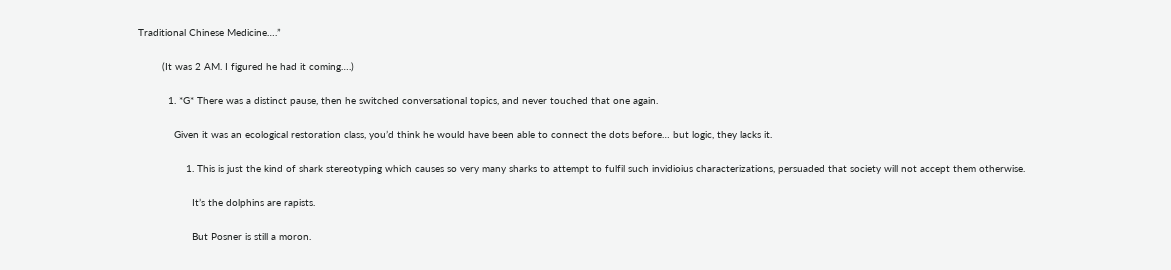Traditional Chinese Medicine….”

        (It was 2 AM. I figured he had it coming….)

          1. *G* There was a distinct pause, then he switched conversational topics, and never touched that one again.

            Given it was an ecological restoration class, you’d think he would have been able to connect the dots before… but logic, they lacks it.

                1. This is just the kind of shark stereotyping which causes so very many sharks to attempt to fulfil such invidioius characterizations, persuaded that society will not accept them otherwise.

                  It’s the dolphins are rapists.

                  But Posner is still a moron.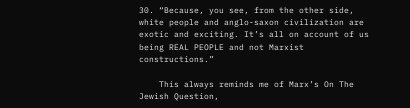30. “Because, you see, from the other side, white people and anglo-saxon civilization are exotic and exciting. It’s all on account of us being REAL PEOPLE and not Marxist constructions.”

    This always reminds me of Marx’s On The Jewish Question,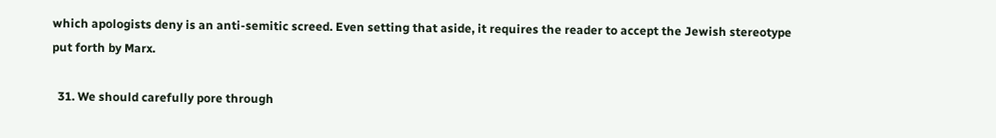which apologists deny is an anti-semitic screed. Even setting that aside, it requires the reader to accept the Jewish stereotype put forth by Marx.

  31. We should carefully pore through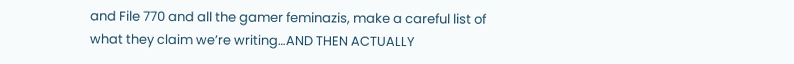and File 770 and all the gamer feminazis, make a careful list of what they claim we’re writing…AND THEN ACTUALLY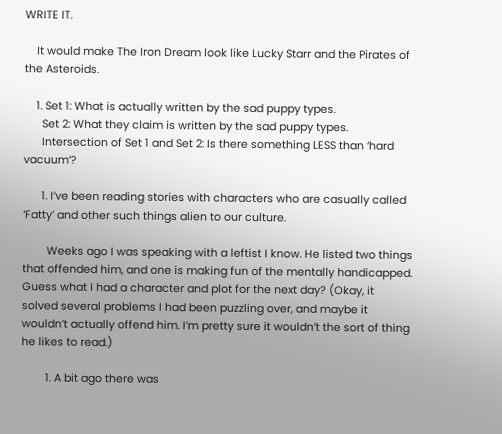WRITE IT.

    It would make The Iron Dream look like Lucky Starr and the Pirates of the Asteroids.

    1. Set 1: What is actually written by the sad puppy types.
      Set 2: What they claim is written by the sad puppy types.
      Intersection of Set 1 and Set 2: Is there something LESS than ‘hard vacuum’?

      1. I’ve been reading stories with characters who are casually called ‘Fatty’ and other such things alien to our culture.

        Weeks ago I was speaking with a leftist I know. He listed two things that offended him, and one is making fun of the mentally handicapped. Guess what I had a character and plot for the next day? (Okay, it solved several problems I had been puzzling over, and maybe it wouldn’t actually offend him. I’m pretty sure it wouldn’t the sort of thing he likes to read.)

        1. A bit ago there was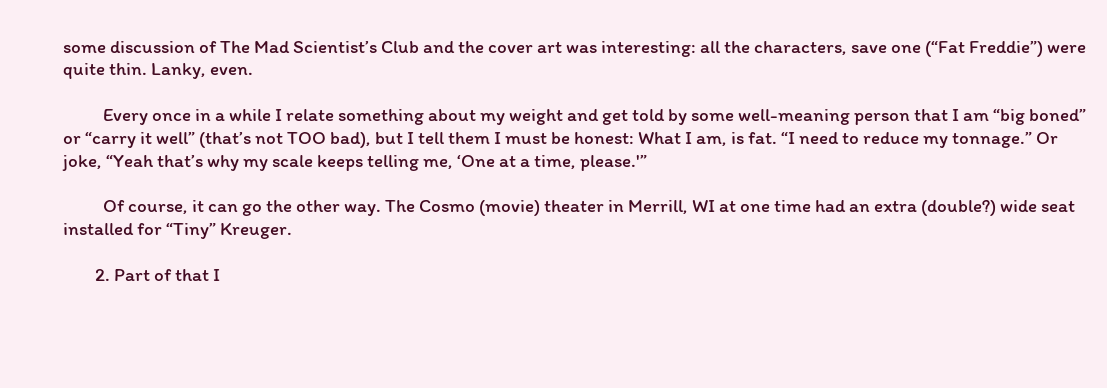some discussion of The Mad Scientist’s Club and the cover art was interesting: all the characters, save one (“Fat Freddie”) were quite thin. Lanky, even.

          Every once in a while I relate something about my weight and get told by some well-meaning person that I am “big boned” or “carry it well” (that’s not TOO bad), but I tell them I must be honest: What I am, is fat. “I need to reduce my tonnage.” Or joke, “Yeah that’s why my scale keeps telling me, ‘One at a time, please.'”

          Of course, it can go the other way. The Cosmo (movie) theater in Merrill, WI at one time had an extra (double?) wide seat installed for “Tiny” Kreuger.

        2. Part of that I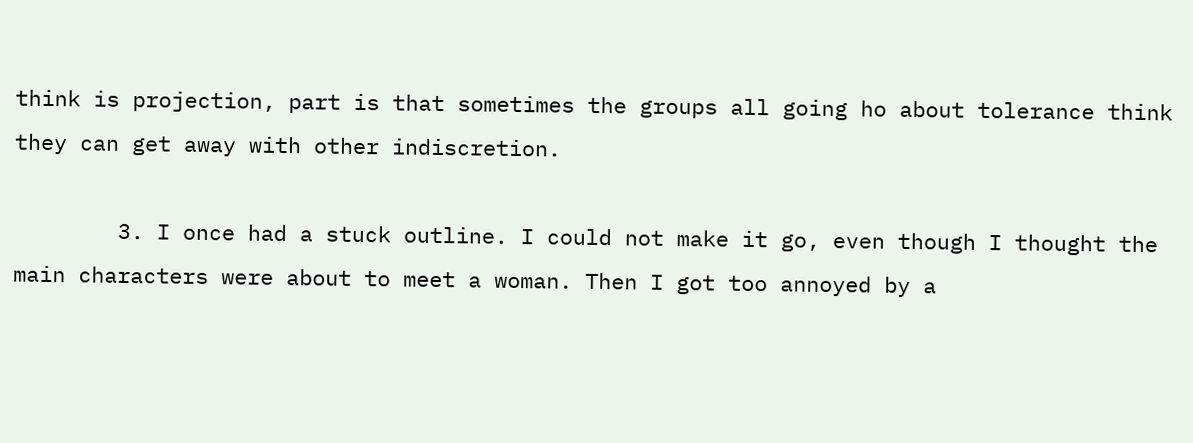think is projection, part is that sometimes the groups all going ho about tolerance think they can get away with other indiscretion.

        3. I once had a stuck outline. I could not make it go, even though I thought the main characters were about to meet a woman. Then I got too annoyed by a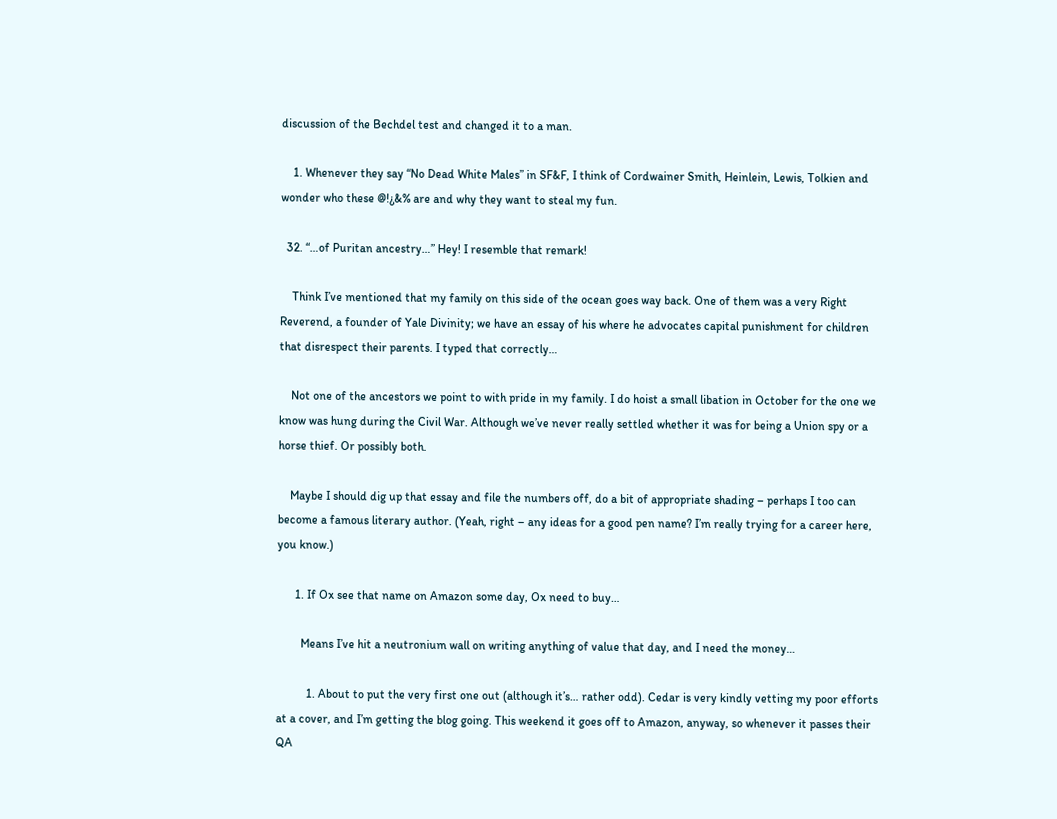discussion of the Bechdel test and changed it to a man.

    1. Whenever they say “No Dead White Males” in SF&F, I think of Cordwainer Smith, Heinlein, Lewis, Tolkien and wonder who these @!¿&% are and why they want to steal my fun.

  32. “…of Puritan ancestry…” Hey! I resemble that remark!

    Think I’ve mentioned that my family on this side of the ocean goes way back. One of them was a very Right Reverend, a founder of Yale Divinity; we have an essay of his where he advocates capital punishment for children that disrespect their parents. I typed that correctly…

    Not one of the ancestors we point to with pride in my family. I do hoist a small libation in October for the one we know was hung during the Civil War. Although we’ve never really settled whether it was for being a Union spy or a horse thief. Or possibly both.

    Maybe I should dig up that essay and file the numbers off, do a bit of appropriate shading – perhaps I too can become a famous literary author. (Yeah, right – any ideas for a good pen name? I’m really trying for a career here, you know.)

      1. If Ox see that name on Amazon some day, Ox need to buy…

        Means I’ve hit a neutronium wall on writing anything of value that day, and I need the money…

          1. About to put the very first one out (although it’s… rather odd). Cedar is very kindly vetting my poor efforts at a cover, and I’m getting the blog going. This weekend it goes off to Amazon, anyway, so whenever it passes their QA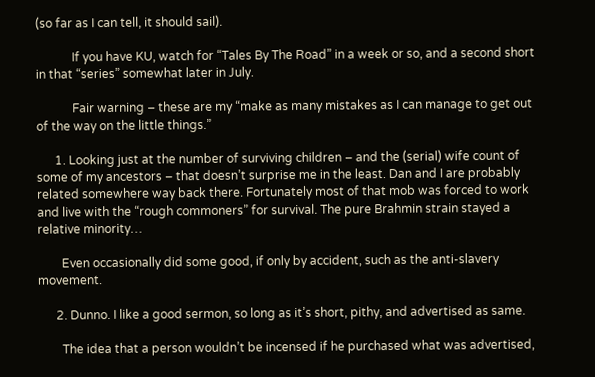(so far as I can tell, it should sail).

            If you have KU, watch for “Tales By The Road” in a week or so, and a second short in that “series” somewhat later in July.

            Fair warning – these are my “make as many mistakes as I can manage to get out of the way on the little things.”

      1. Looking just at the number of surviving children – and the (serial) wife count of some of my ancestors – that doesn’t surprise me in the least. Dan and I are probably related somewhere way back there. Fortunately most of that mob was forced to work and live with the “rough commoners” for survival. The pure Brahmin strain stayed a relative minority…

        Even occasionally did some good, if only by accident, such as the anti-slavery movement.

      2. Dunno. I like a good sermon, so long as it’s short, pithy, and advertised as same.

        The idea that a person wouldn’t be incensed if he purchased what was advertised,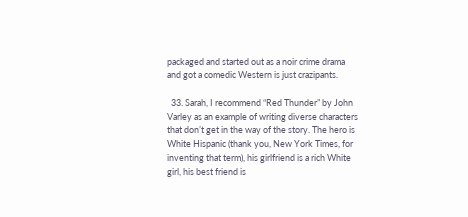packaged and started out as a noir crime drama and got a comedic Western is just crazipants.

  33. Sarah, I recommend “Red Thunder” by John Varley as an example of writing diverse characters that don’t get in the way of the story. The hero is White Hispanic (thank you, New York Times, for inventing that term), his girlfriend is a rich White girl, his best friend is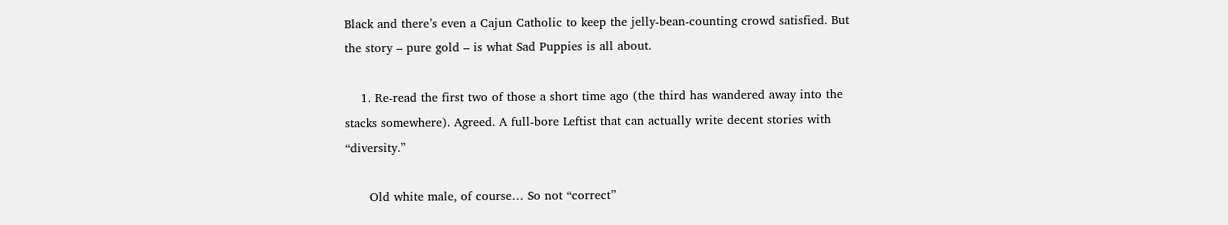Black and there’s even a Cajun Catholic to keep the jelly-bean-counting crowd satisfied. But the story – pure gold – is what Sad Puppies is all about.

    1. Re-read the first two of those a short time ago (the third has wandered away into the stacks somewhere). Agreed. A full-bore Leftist that can actually write decent stories with “diversity.”

      Old white male, of course… So not “correct”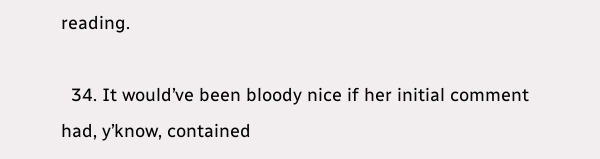reading.

  34. It would’ve been bloody nice if her initial comment had, y’know, contained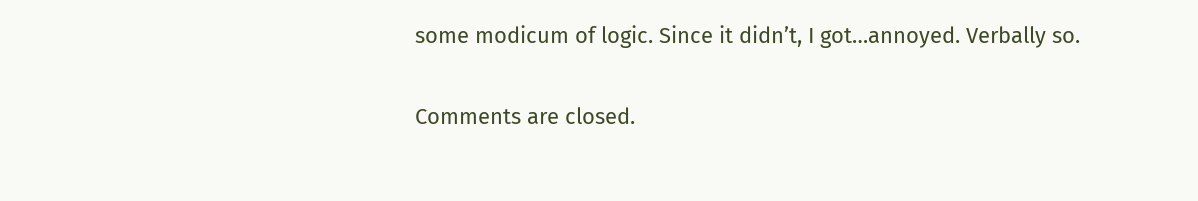some modicum of logic. Since it didn’t, I got…annoyed. Verbally so.

Comments are closed.